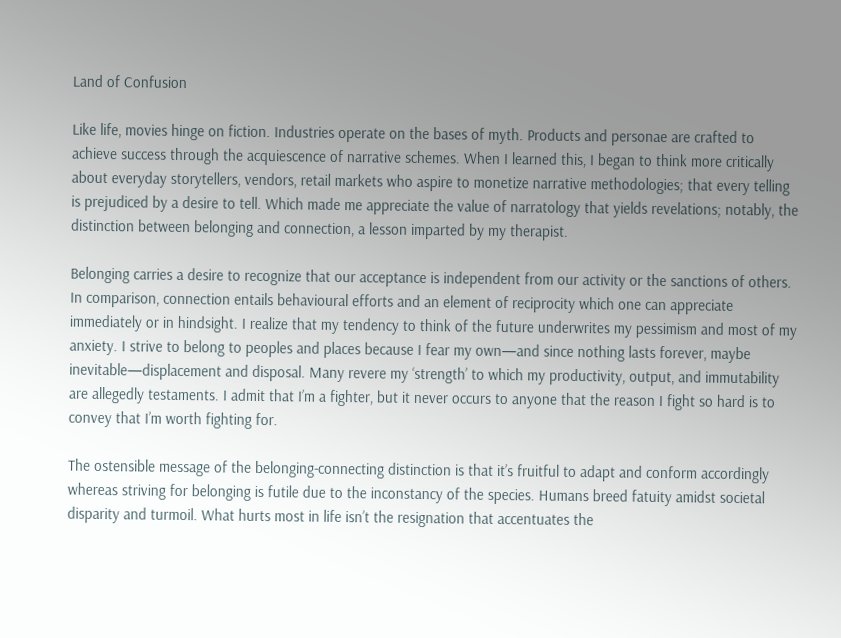Land of Confusion

Like life, movies hinge on fiction. Industries operate on the bases of myth. Products and personae are crafted to achieve success through the acquiescence of narrative schemes. When I learned this, I began to think more critically about everyday storytellers, vendors, retail markets who aspire to monetize narrative methodologies; that every telling is prejudiced by a desire to tell. Which made me appreciate the value of narratology that yields revelations; notably, the distinction between belonging and connection, a lesson imparted by my therapist.

Belonging carries a desire to recognize that our acceptance is independent from our activity or the sanctions of others. In comparison, connection entails behavioural efforts and an element of reciprocity which one can appreciate immediately or in hindsight. I realize that my tendency to think of the future underwrites my pessimism and most of my anxiety. I strive to belong to peoples and places because I fear my own—and since nothing lasts forever, maybe inevitable—displacement and disposal. Many revere my ‘strength’ to which my productivity, output, and immutability are allegedly testaments. I admit that I’m a fighter, but it never occurs to anyone that the reason I fight so hard is to convey that I’m worth fighting for.

The ostensible message of the belonging-connecting distinction is that it’s fruitful to adapt and conform accordingly whereas striving for belonging is futile due to the inconstancy of the species. Humans breed fatuity amidst societal disparity and turmoil. What hurts most in life isn’t the resignation that accentuates the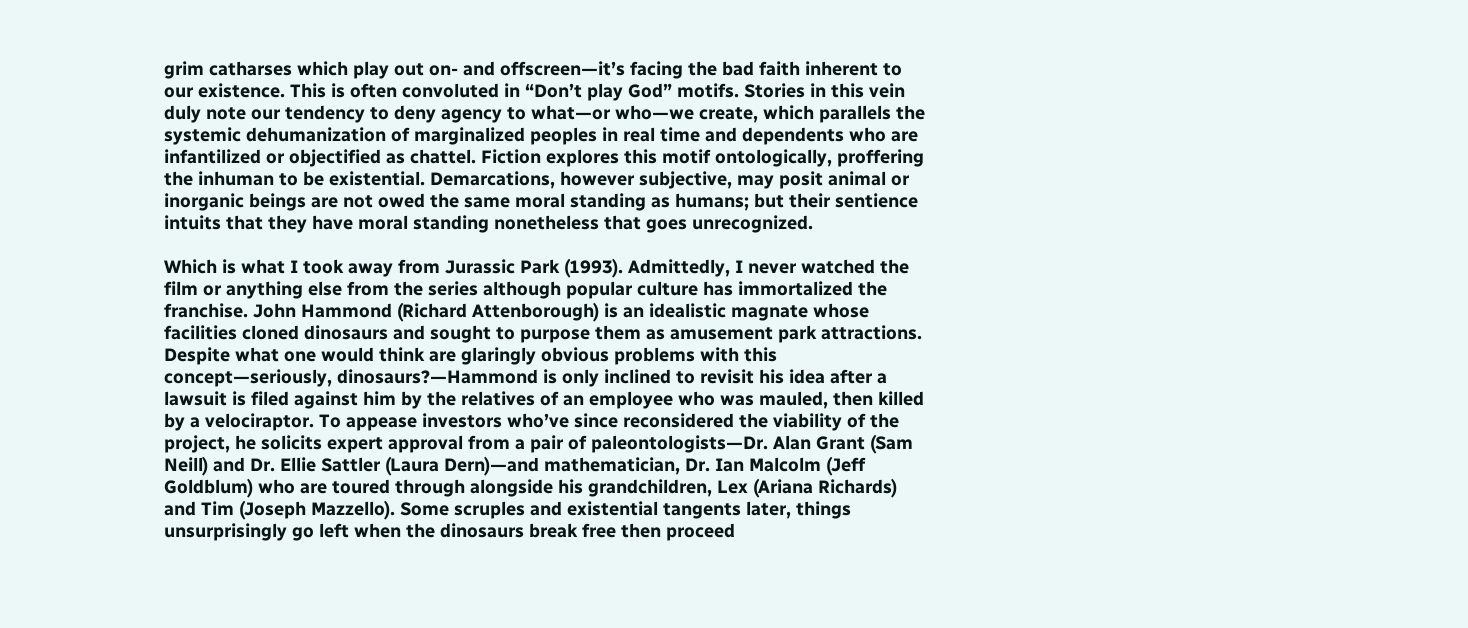grim catharses which play out on- and offscreen—it’s facing the bad faith inherent to our existence. This is often convoluted in “Don’t play God” motifs. Stories in this vein duly note our tendency to deny agency to what—or who—we create, which parallels the systemic dehumanization of marginalized peoples in real time and dependents who are infantilized or objectified as chattel. Fiction explores this motif ontologically, proffering the inhuman to be existential. Demarcations, however subjective, may posit animal or inorganic beings are not owed the same moral standing as humans; but their sentience intuits that they have moral standing nonetheless that goes unrecognized.

Which is what I took away from Jurassic Park (1993). Admittedly, I never watched the film or anything else from the series although popular culture has immortalized the franchise. John Hammond (Richard Attenborough) is an idealistic magnate whose facilities cloned dinosaurs and sought to purpose them as amusement park attractions. Despite what one would think are glaringly obvious problems with this concept—seriously, dinosaurs?—Hammond is only inclined to revisit his idea after a lawsuit is filed against him by the relatives of an employee who was mauled, then killed by a velociraptor. To appease investors who’ve since reconsidered the viability of the project, he solicits expert approval from a pair of paleontologists—Dr. Alan Grant (Sam Neill) and Dr. Ellie Sattler (Laura Dern)—and mathematician, Dr. Ian Malcolm (Jeff Goldblum) who are toured through alongside his grandchildren, Lex (Ariana Richards) and Tim (Joseph Mazzello). Some scruples and existential tangents later, things unsurprisingly go left when the dinosaurs break free then proceed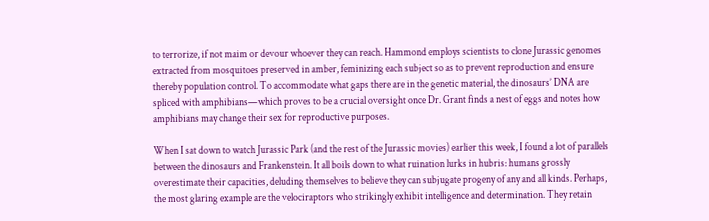to terrorize, if not maim or devour whoever they can reach. Hammond employs scientists to clone Jurassic genomes extracted from mosquitoes preserved in amber, feminizing each subject so as to prevent reproduction and ensure thereby population control. To accommodate what gaps there are in the genetic material, the dinosaurs’ DNA are spliced with amphibians—which proves to be a crucial oversight once Dr. Grant finds a nest of eggs and notes how amphibians may change their sex for reproductive purposes.

When I sat down to watch Jurassic Park (and the rest of the Jurassic movies) earlier this week, I found a lot of parallels between the dinosaurs and Frankenstein. It all boils down to what ruination lurks in hubris: humans grossly overestimate their capacities, deluding themselves to believe they can subjugate progeny of any and all kinds. Perhaps, the most glaring example are the velociraptors who strikingly exhibit intelligence and determination. They retain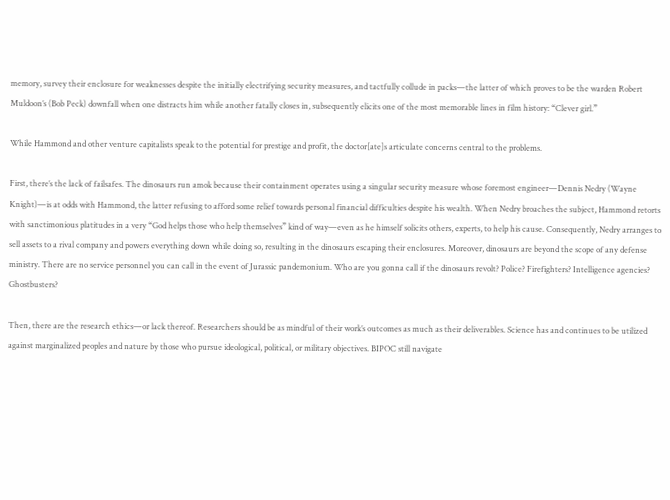memory, survey their enclosure for weaknesses despite the initially electrifying security measures, and tactfully collude in packs—the latter of which proves to be the warden Robert Muldoon’s (Bob Peck) downfall when one distracts him while another fatally closes in, subsequently elicits one of the most memorable lines in film history: “Clever girl.”

While Hammond and other venture capitalists speak to the potential for prestige and profit, the doctor[ate]s articulate concerns central to the problems.

First, there’s the lack of failsafes. The dinosaurs run amok because their containment operates using a singular security measure whose foremost engineer—Dennis Nedry (Wayne Knight)—is at odds with Hammond, the latter refusing to afford some relief towards personal financial difficulties despite his wealth. When Nedry broaches the subject, Hammond retorts with sanctimonious platitudes in a very “God helps those who help themselves” kind of way—even as he himself solicits others, experts, to help his cause. Consequently, Nedry arranges to sell assets to a rival company and powers everything down while doing so, resulting in the dinosaurs escaping their enclosures. Moreover, dinosaurs are beyond the scope of any defense ministry. There are no service personnel you can call in the event of Jurassic pandemonium. Who are you gonna call if the dinosaurs revolt? Police? Firefighters? Intelligence agencies? Ghostbusters?

Then, there are the research ethics—or lack thereof. Researchers should be as mindful of their work’s outcomes as much as their deliverables. Science has and continues to be utilized against marginalized peoples and nature by those who pursue ideological, political, or military objectives. BIPOC still navigate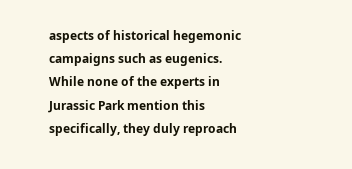aspects of historical hegemonic campaigns such as eugenics. While none of the experts in Jurassic Park mention this specifically, they duly reproach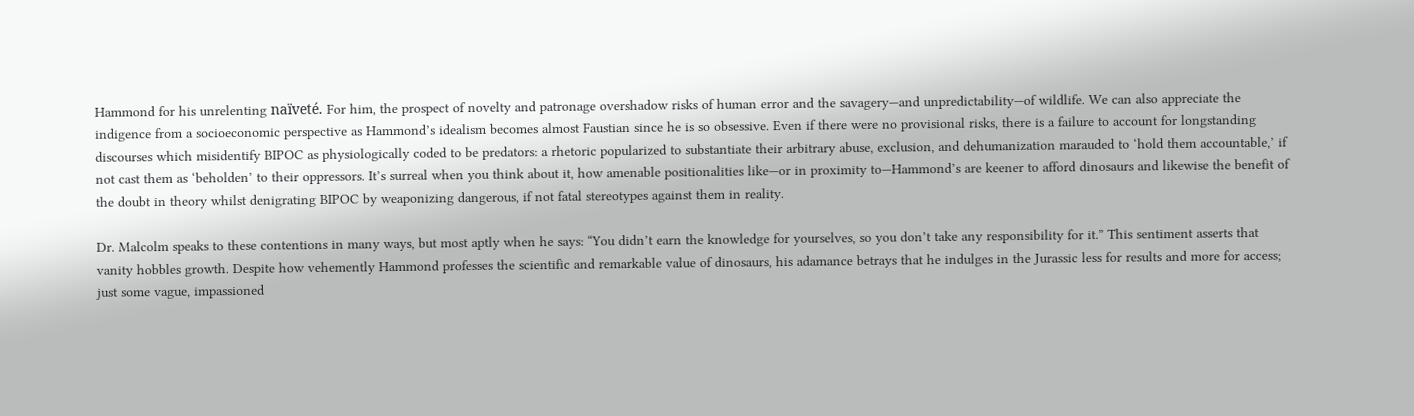Hammond for his unrelenting naïveté. For him, the prospect of novelty and patronage overshadow risks of human error and the savagery—and unpredictability—of wildlife. We can also appreciate the indigence from a socioeconomic perspective as Hammond’s idealism becomes almost Faustian since he is so obsessive. Even if there were no provisional risks, there is a failure to account for longstanding discourses which misidentify BIPOC as physiologically coded to be predators: a rhetoric popularized to substantiate their arbitrary abuse, exclusion, and dehumanization marauded to ‘hold them accountable,’ if not cast them as ‘beholden’ to their oppressors. It’s surreal when you think about it, how amenable positionalities like—or in proximity to—Hammond’s are keener to afford dinosaurs and likewise the benefit of the doubt in theory whilst denigrating BIPOC by weaponizing dangerous, if not fatal stereotypes against them in reality.

Dr. Malcolm speaks to these contentions in many ways, but most aptly when he says: “You didn’t earn the knowledge for yourselves, so you don’t take any responsibility for it.” This sentiment asserts that vanity hobbles growth. Despite how vehemently Hammond professes the scientific and remarkable value of dinosaurs, his adamance betrays that he indulges in the Jurassic less for results and more for access; just some vague, impassioned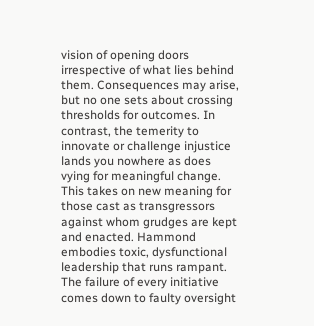vision of opening doors irrespective of what lies behind them. Consequences may arise, but no one sets about crossing thresholds for outcomes. In contrast, the temerity to innovate or challenge injustice lands you nowhere as does vying for meaningful change. This takes on new meaning for those cast as transgressors against whom grudges are kept and enacted. Hammond embodies toxic, dysfunctional leadership that runs rampant. The failure of every initiative comes down to faulty oversight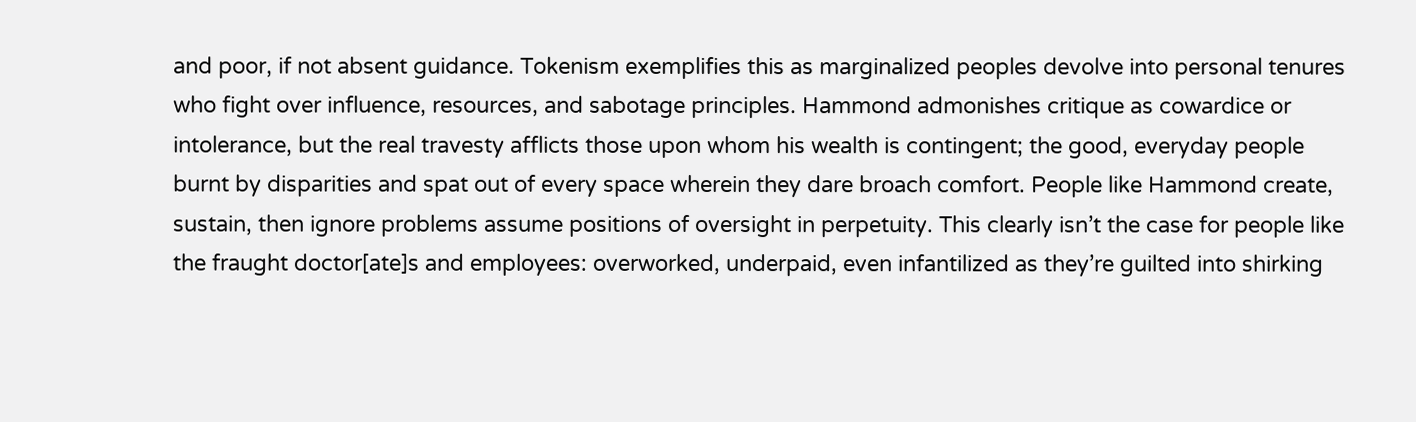and poor, if not absent guidance. Tokenism exemplifies this as marginalized peoples devolve into personal tenures who fight over influence, resources, and sabotage principles. Hammond admonishes critique as cowardice or intolerance, but the real travesty afflicts those upon whom his wealth is contingent; the good, everyday people burnt by disparities and spat out of every space wherein they dare broach comfort. People like Hammond create, sustain, then ignore problems assume positions of oversight in perpetuity. This clearly isn’t the case for people like the fraught doctor[ate]s and employees: overworked, underpaid, even infantilized as they’re guilted into shirking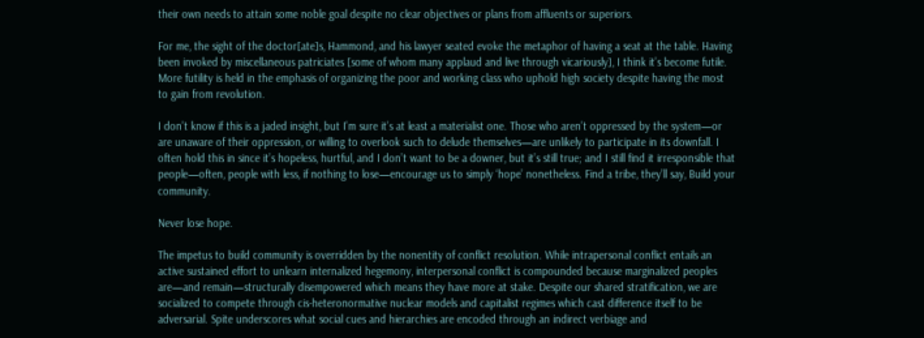their own needs to attain some noble goal despite no clear objectives or plans from affluents or superiors.

For me, the sight of the doctor[ate]s, Hammond, and his lawyer seated evoke the metaphor of having a seat at the table. Having been invoked by miscellaneous patriciates [some of whom many applaud and live through vicariously], I think it’s become futile. More futility is held in the emphasis of organizing the poor and working class who uphold high society despite having the most to gain from revolution.

I don’t know if this is a jaded insight, but I’m sure it’s at least a materialist one. Those who aren’t oppressed by the system—or are unaware of their oppression, or willing to overlook such to delude themselves—are unlikely to participate in its downfall. I often hold this in since it’s hopeless, hurtful, and I don’t want to be a downer, but it’s still true; and I still find it irresponsible that people—often, people with less, if nothing to lose—encourage us to simply ‘hope’ nonetheless. Find a tribe, they’ll say, Build your community.

Never lose hope.

The impetus to build community is overridden by the nonentity of conflict resolution. While intrapersonal conflict entails an active sustained effort to unlearn internalized hegemony, interpersonal conflict is compounded because marginalized peoples are—and remain—structurally disempowered which means they have more at stake. Despite our shared stratification, we are socialized to compete through cis-heteronormative nuclear models and capitalist regimes which cast difference itself to be adversarial. Spite underscores what social cues and hierarchies are encoded through an indirect verbiage and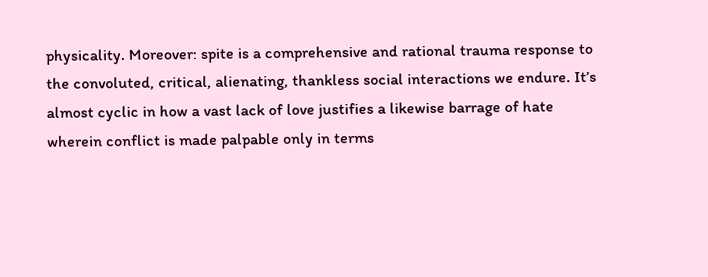physicality. Moreover: spite is a comprehensive and rational trauma response to the convoluted, critical, alienating, thankless social interactions we endure. It’s almost cyclic in how a vast lack of love justifies a likewise barrage of hate wherein conflict is made palpable only in terms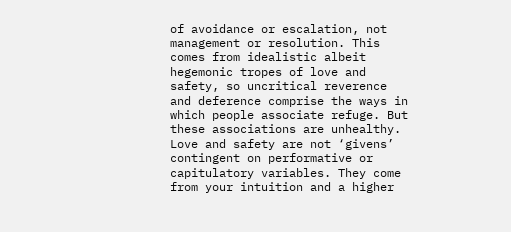of avoidance or escalation, not management or resolution. This comes from idealistic albeit hegemonic tropes of love and safety, so uncritical reverence and deference comprise the ways in which people associate refuge. But these associations are unhealthy. Love and safety are not ‘givens’ contingent on performative or capitulatory variables. They come from your intuition and a higher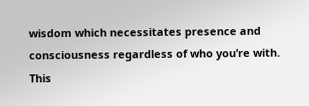wisdom which necessitates presence and consciousness regardless of who you’re with. This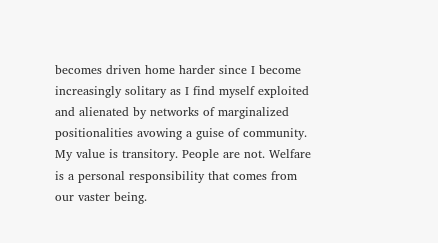becomes driven home harder since I become increasingly solitary as I find myself exploited and alienated by networks of marginalized positionalities avowing a guise of community. My value is transitory. People are not. Welfare is a personal responsibility that comes from our vaster being.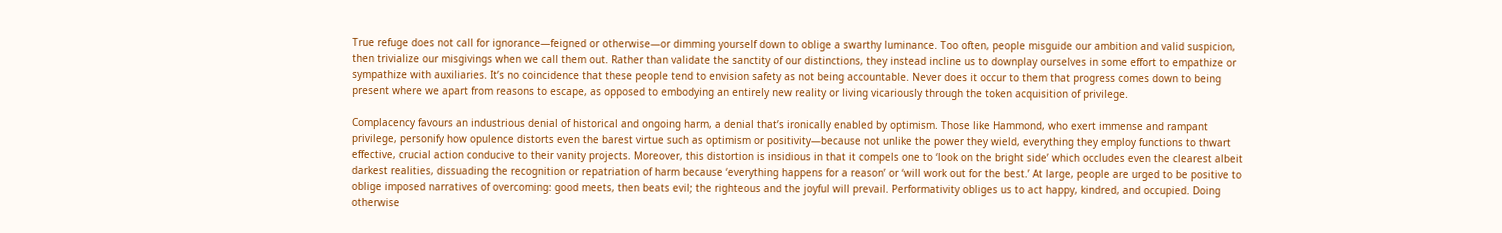True refuge does not call for ignorance—feigned or otherwise—or dimming yourself down to oblige a swarthy luminance. Too often, people misguide our ambition and valid suspicion, then trivialize our misgivings when we call them out. Rather than validate the sanctity of our distinctions, they instead incline us to downplay ourselves in some effort to empathize or sympathize with auxiliaries. It’s no coincidence that these people tend to envision safety as not being accountable. Never does it occur to them that progress comes down to being present where we apart from reasons to escape, as opposed to embodying an entirely new reality or living vicariously through the token acquisition of privilege.

Complacency favours an industrious denial of historical and ongoing harm, a denial that’s ironically enabled by optimism. Those like Hammond, who exert immense and rampant privilege, personify how opulence distorts even the barest virtue such as optimism or positivity—because not unlike the power they wield, everything they employ functions to thwart effective, crucial action conducive to their vanity projects. Moreover, this distortion is insidious in that it compels one to ‘look on the bright side’ which occludes even the clearest albeit darkest realities, dissuading the recognition or repatriation of harm because ‘everything happens for a reason’ or ‘will work out for the best.’ At large, people are urged to be positive to oblige imposed narratives of overcoming: good meets, then beats evil; the righteous and the joyful will prevail. Performativity obliges us to act happy, kindred, and occupied. Doing otherwise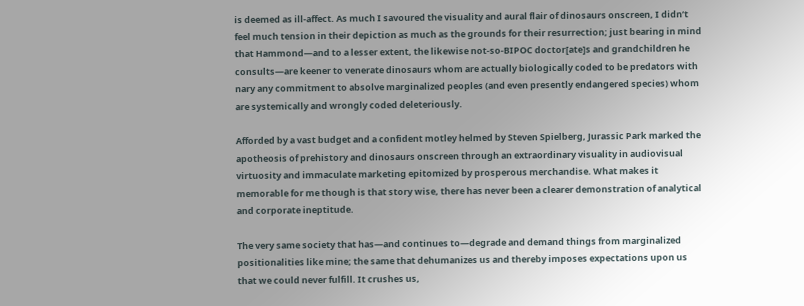is deemed as ill-affect. As much I savoured the visuality and aural flair of dinosaurs onscreen, I didn’t feel much tension in their depiction as much as the grounds for their resurrection; just bearing in mind that Hammond—and to a lesser extent, the likewise not-so-BIPOC doctor[ate]s and grandchildren he consults—are keener to venerate dinosaurs whom are actually biologically coded to be predators with nary any commitment to absolve marginalized peoples (and even presently endangered species) whom are systemically and wrongly coded deleteriously.

Afforded by a vast budget and a confident motley helmed by Steven Spielberg, Jurassic Park marked the apotheosis of prehistory and dinosaurs onscreen through an extraordinary visuality in audiovisual virtuosity and immaculate marketing epitomized by prosperous merchandise. What makes it memorable for me though is that story wise, there has never been a clearer demonstration of analytical and corporate ineptitude.

The very same society that has—and continues to—degrade and demand things from marginalized positionalities like mine; the same that dehumanizes us and thereby imposes expectations upon us that we could never fulfill. It crushes us,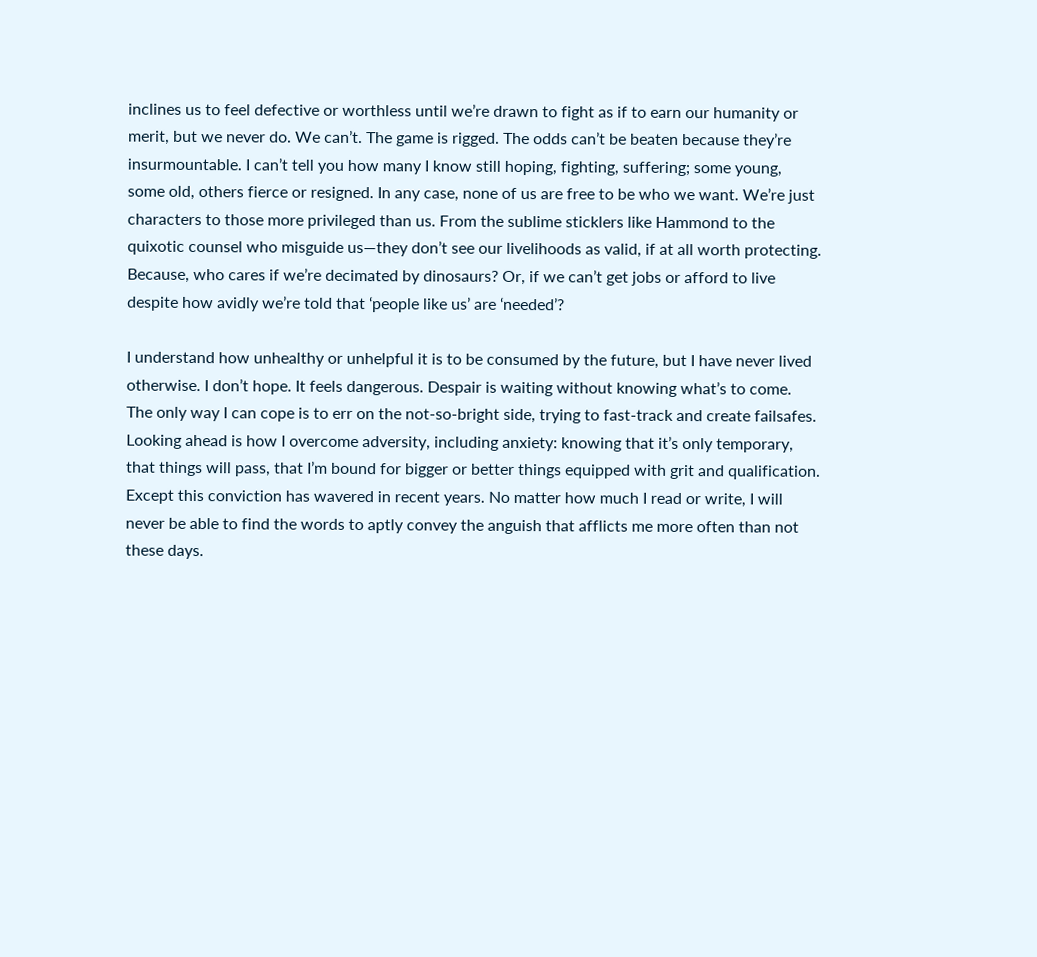inclines us to feel defective or worthless until we’re drawn to fight as if to earn our humanity or merit, but we never do. We can’t. The game is rigged. The odds can’t be beaten because they’re insurmountable. I can’t tell you how many I know still hoping, fighting, suffering; some young, some old, others fierce or resigned. In any case, none of us are free to be who we want. We’re just characters to those more privileged than us. From the sublime sticklers like Hammond to the quixotic counsel who misguide us—they don’t see our livelihoods as valid, if at all worth protecting. Because, who cares if we’re decimated by dinosaurs? Or, if we can’t get jobs or afford to live despite how avidly we’re told that ‘people like us’ are ‘needed’?

I understand how unhealthy or unhelpful it is to be consumed by the future, but I have never lived otherwise. I don’t hope. It feels dangerous. Despair is waiting without knowing what’s to come. The only way I can cope is to err on the not-so-bright side, trying to fast-track and create failsafes. Looking ahead is how I overcome adversity, including anxiety: knowing that it’s only temporary, that things will pass, that I’m bound for bigger or better things equipped with grit and qualification. Except this conviction has wavered in recent years. No matter how much I read or write, I will never be able to find the words to aptly convey the anguish that afflicts me more often than not these days.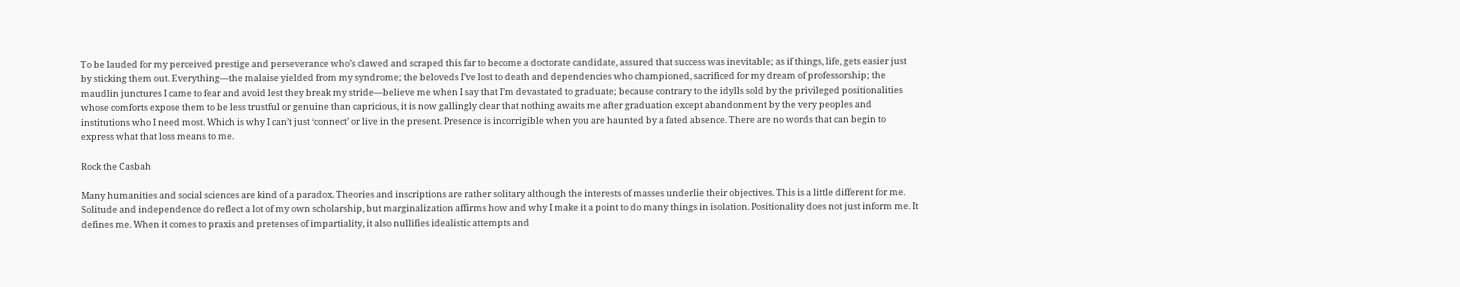To be lauded for my perceived prestige and perseverance who’s clawed and scraped this far to become a doctorate candidate, assured that success was inevitable; as if things, life, gets easier just by sticking them out. Everything—the malaise yielded from my syndrome; the beloveds I’ve lost to death and dependencies who championed, sacrificed for my dream of professorship; the maudlin junctures I came to fear and avoid lest they break my stride—believe me when I say that I’m devastated to graduate; because contrary to the idylls sold by the privileged positionalities whose comforts expose them to be less trustful or genuine than capricious, it is now gallingly clear that nothing awaits me after graduation except abandonment by the very peoples and institutions who I need most. Which is why I can’t just ‘connect’ or live in the present. Presence is incorrigible when you are haunted by a fated absence. There are no words that can begin to express what that loss means to me.

Rock the Casbah

Many humanities and social sciences are kind of a paradox. Theories and inscriptions are rather solitary although the interests of masses underlie their objectives. This is a little different for me. Solitude and independence do reflect a lot of my own scholarship, but marginalization affirms how and why I make it a point to do many things in isolation. Positionality does not just inform me. It defines me. When it comes to praxis and pretenses of impartiality, it also nullifies idealistic attempts and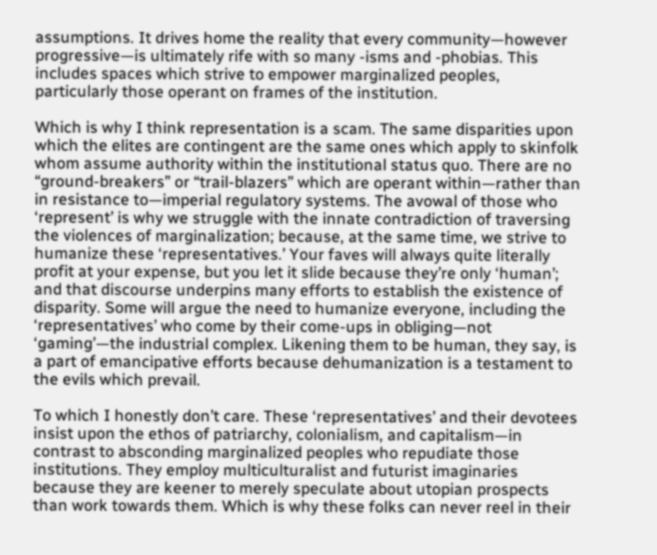assumptions. It drives home the reality that every community—however progressive—is ultimately rife with so many -isms and -phobias. This includes spaces which strive to empower marginalized peoples, particularly those operant on frames of the institution.

Which is why I think representation is a scam. The same disparities upon which the elites are contingent are the same ones which apply to skinfolk whom assume authority within the institutional status quo. There are no “ground-breakers” or “trail-blazers” which are operant within—rather than in resistance to—imperial regulatory systems. The avowal of those who ‘represent’ is why we struggle with the innate contradiction of traversing the violences of marginalization; because, at the same time, we strive to humanize these ‘representatives.’ Your faves will always quite literally profit at your expense, but you let it slide because they’re only ‘human’; and that discourse underpins many efforts to establish the existence of disparity. Some will argue the need to humanize everyone, including the ‘representatives’ who come by their come-ups in obliging—not ‘gaming’—the industrial complex. Likening them to be human, they say, is a part of emancipative efforts because dehumanization is a testament to the evils which prevail.

To which I honestly don’t care. These ‘representatives’ and their devotees insist upon the ethos of patriarchy, colonialism, and capitalism—in contrast to absconding marginalized peoples who repudiate those institutions. They employ multiculturalist and futurist imaginaries because they are keener to merely speculate about utopian prospects than work towards them. Which is why these folks can never reel in their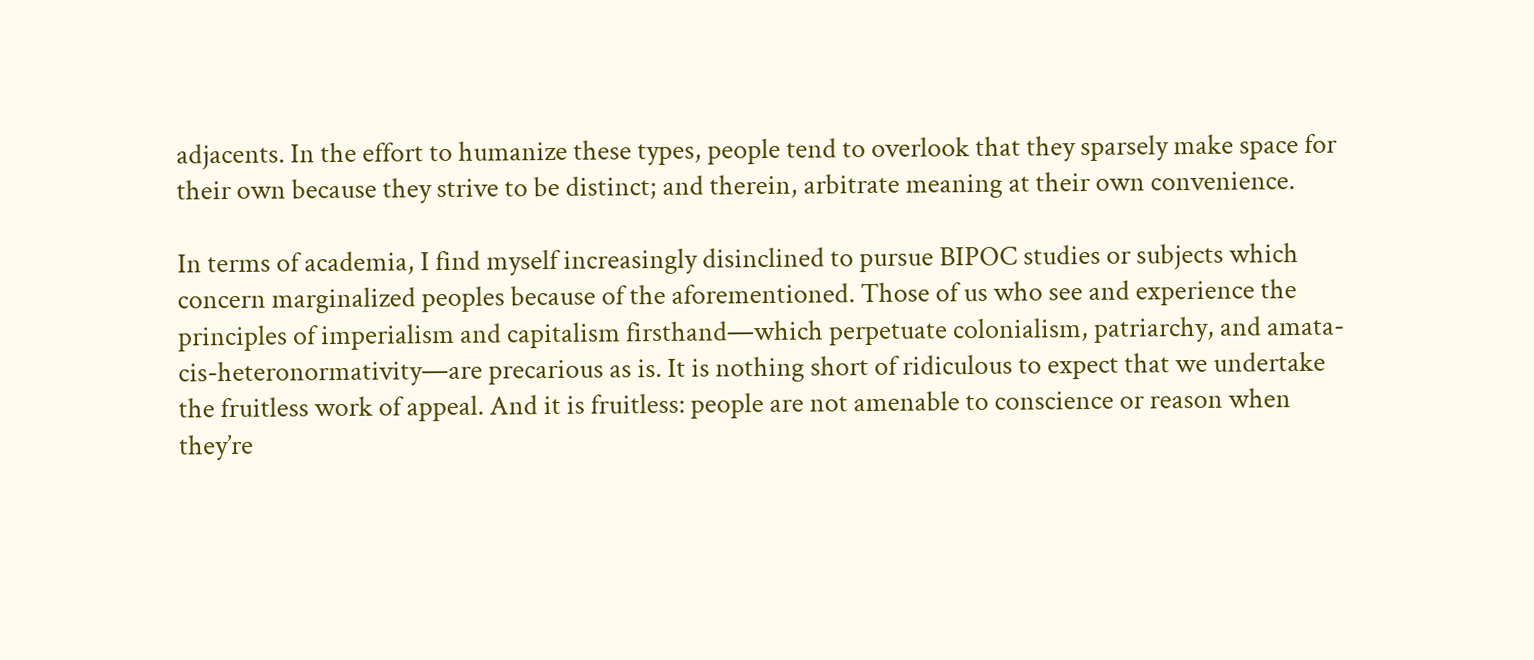adjacents. In the effort to humanize these types, people tend to overlook that they sparsely make space for their own because they strive to be distinct; and therein, arbitrate meaning at their own convenience.

In terms of academia, I find myself increasingly disinclined to pursue BIPOC studies or subjects which concern marginalized peoples because of the aforementioned. Those of us who see and experience the principles of imperialism and capitalism firsthand—which perpetuate colonialism, patriarchy, and amata-cis-heteronormativity—are precarious as is. It is nothing short of ridiculous to expect that we undertake the fruitless work of appeal. And it is fruitless: people are not amenable to conscience or reason when they’re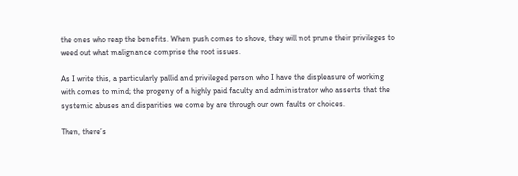the ones who reap the benefits. When push comes to shove, they will not prune their privileges to weed out what malignance comprise the root issues.

As I write this, a particularly pallid and privileged person who I have the displeasure of working with comes to mind; the progeny of a highly paid faculty and administrator who asserts that the systemic abuses and disparities we come by are through our own faults or choices.

Then, there’s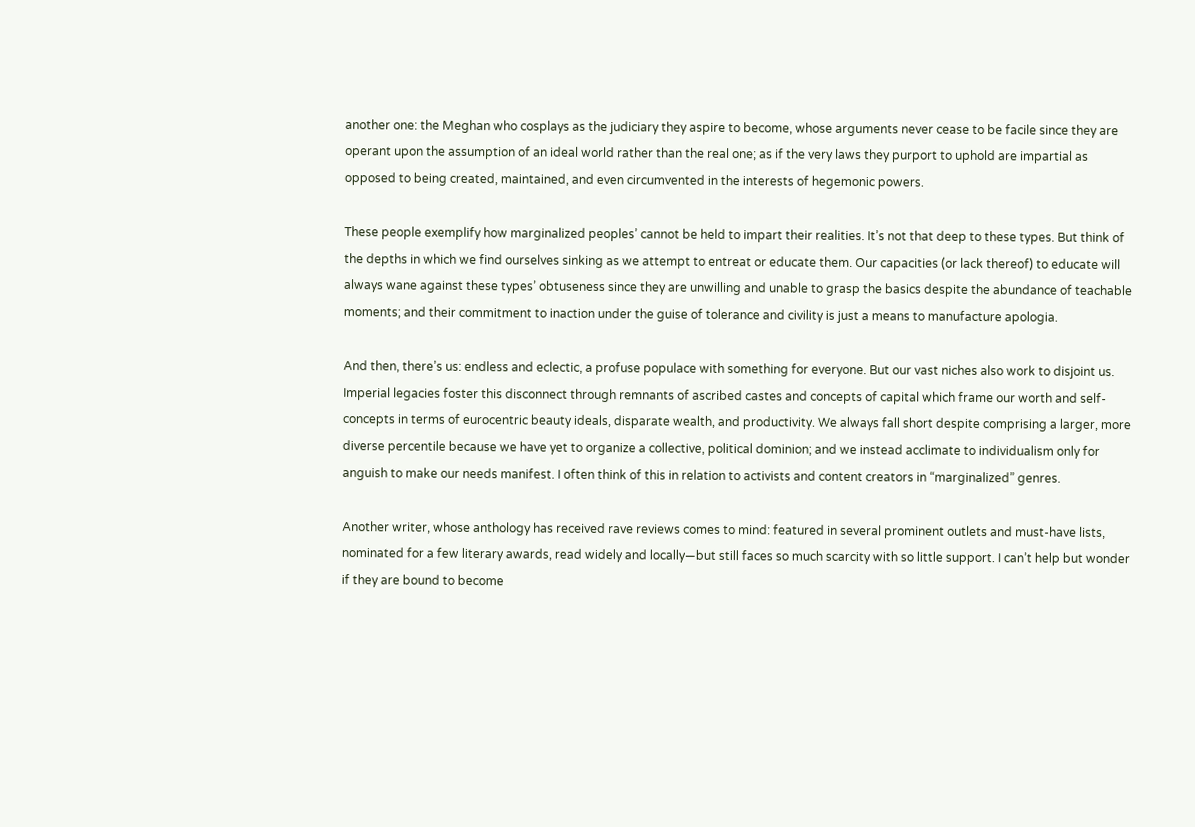another one: the Meghan who cosplays as the judiciary they aspire to become, whose arguments never cease to be facile since they are operant upon the assumption of an ideal world rather than the real one; as if the very laws they purport to uphold are impartial as opposed to being created, maintained, and even circumvented in the interests of hegemonic powers.

These people exemplify how marginalized peoples’ cannot be held to impart their realities. It’s not that deep to these types. But think of the depths in which we find ourselves sinking as we attempt to entreat or educate them. Our capacities (or lack thereof) to educate will always wane against these types’ obtuseness since they are unwilling and unable to grasp the basics despite the abundance of teachable moments; and their commitment to inaction under the guise of tolerance and civility is just a means to manufacture apologia.

And then, there’s us: endless and eclectic, a profuse populace with something for everyone. But our vast niches also work to disjoint us. Imperial legacies foster this disconnect through remnants of ascribed castes and concepts of capital which frame our worth and self-concepts in terms of eurocentric beauty ideals, disparate wealth, and productivity. We always fall short despite comprising a larger, more diverse percentile because we have yet to organize a collective, political dominion; and we instead acclimate to individualism only for anguish to make our needs manifest. I often think of this in relation to activists and content creators in “marginalized” genres.

Another writer, whose anthology has received rave reviews comes to mind: featured in several prominent outlets and must-have lists, nominated for a few literary awards, read widely and locally—but still faces so much scarcity with so little support. I can’t help but wonder if they are bound to become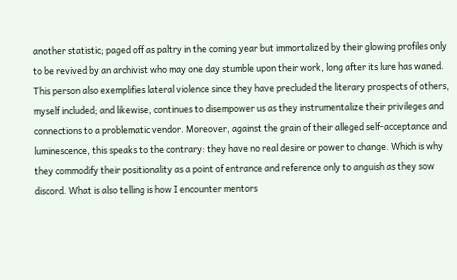another statistic; paged off as paltry in the coming year but immortalized by their glowing profiles only to be revived by an archivist who may one day stumble upon their work, long after its lure has waned. This person also exemplifies lateral violence since they have precluded the literary prospects of others, myself included; and likewise, continues to disempower us as they instrumentalize their privileges and connections to a problematic vendor. Moreover, against the grain of their alleged self-acceptance and luminescence, this speaks to the contrary: they have no real desire or power to change. Which is why they commodify their positionality as a point of entrance and reference only to anguish as they sow discord. What is also telling is how I encounter mentors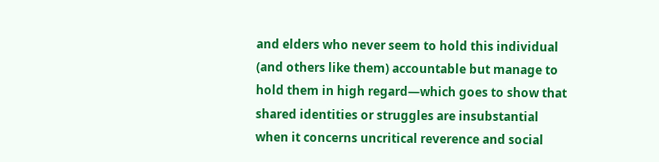and elders who never seem to hold this individual (and others like them) accountable but manage to hold them in high regard—which goes to show that shared identities or struggles are insubstantial when it concerns uncritical reverence and social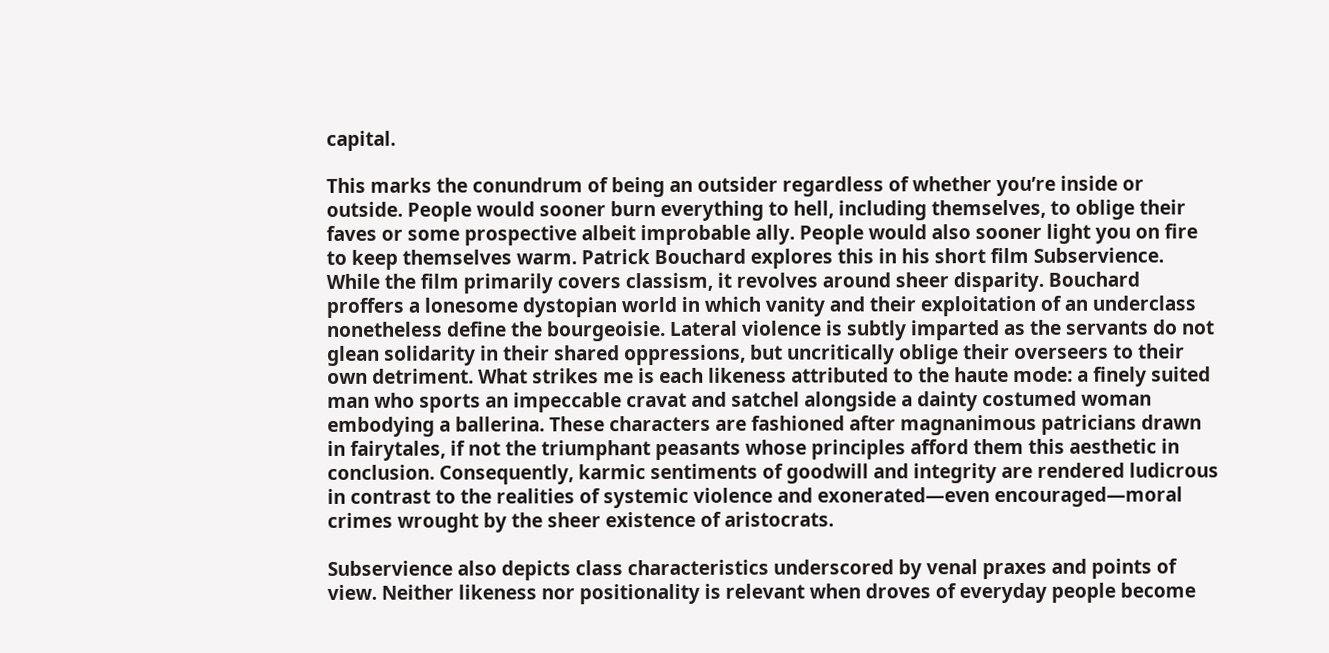capital.

This marks the conundrum of being an outsider regardless of whether you’re inside or outside. People would sooner burn everything to hell, including themselves, to oblige their faves or some prospective albeit improbable ally. People would also sooner light you on fire to keep themselves warm. Patrick Bouchard explores this in his short film Subservience. While the film primarily covers classism, it revolves around sheer disparity. Bouchard proffers a lonesome dystopian world in which vanity and their exploitation of an underclass nonetheless define the bourgeoisie. Lateral violence is subtly imparted as the servants do not glean solidarity in their shared oppressions, but uncritically oblige their overseers to their own detriment. What strikes me is each likeness attributed to the haute mode: a finely suited man who sports an impeccable cravat and satchel alongside a dainty costumed woman embodying a ballerina. These characters are fashioned after magnanimous patricians drawn in fairytales, if not the triumphant peasants whose principles afford them this aesthetic in conclusion. Consequently, karmic sentiments of goodwill and integrity are rendered ludicrous in contrast to the realities of systemic violence and exonerated—even encouraged—moral crimes wrought by the sheer existence of aristocrats.

Subservience also depicts class characteristics underscored by venal praxes and points of view. Neither likeness nor positionality is relevant when droves of everyday people become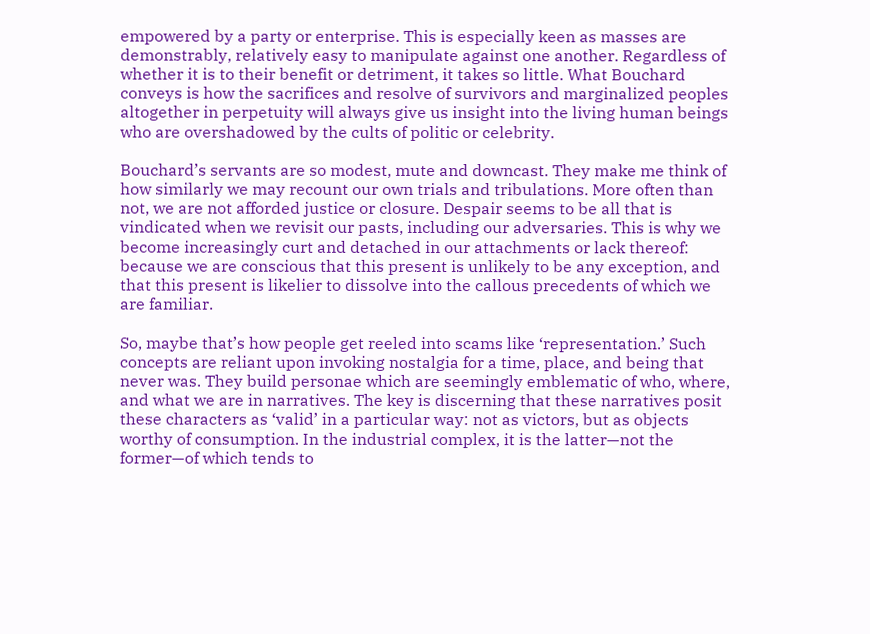empowered by a party or enterprise. This is especially keen as masses are demonstrably, relatively easy to manipulate against one another. Regardless of whether it is to their benefit or detriment, it takes so little. What Bouchard conveys is how the sacrifices and resolve of survivors and marginalized peoples altogether in perpetuity will always give us insight into the living human beings who are overshadowed by the cults of politic or celebrity.

Bouchard’s servants are so modest, mute and downcast. They make me think of how similarly we may recount our own trials and tribulations. More often than not, we are not afforded justice or closure. Despair seems to be all that is vindicated when we revisit our pasts, including our adversaries. This is why we become increasingly curt and detached in our attachments or lack thereof: because we are conscious that this present is unlikely to be any exception, and that this present is likelier to dissolve into the callous precedents of which we are familiar.

So, maybe that’s how people get reeled into scams like ‘representation.’ Such concepts are reliant upon invoking nostalgia for a time, place, and being that never was. They build personae which are seemingly emblematic of who, where, and what we are in narratives. The key is discerning that these narratives posit these characters as ‘valid’ in a particular way: not as victors, but as objects worthy of consumption. In the industrial complex, it is the latter—not the former—of which tends to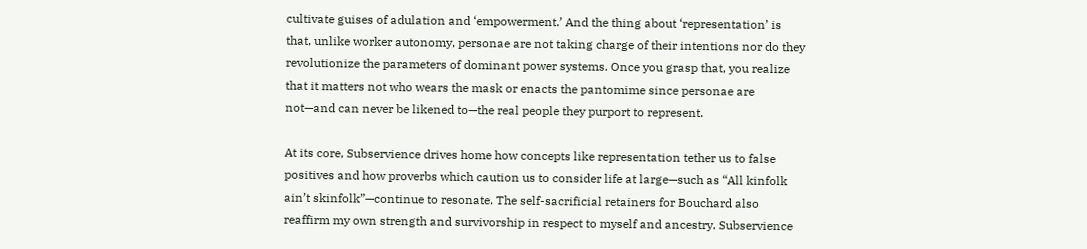cultivate guises of adulation and ‘empowerment.’ And the thing about ‘representation’ is that, unlike worker autonomy, personae are not taking charge of their intentions nor do they revolutionize the parameters of dominant power systems. Once you grasp that, you realize that it matters not who wears the mask or enacts the pantomime since personae are not—and can never be likened to—the real people they purport to represent.

At its core, Subservience drives home how concepts like representation tether us to false positives and how proverbs which caution us to consider life at large—such as “All kinfolk ain’t skinfolk”—continue to resonate. The self-sacrificial retainers for Bouchard also reaffirm my own strength and survivorship in respect to myself and ancestry. Subservience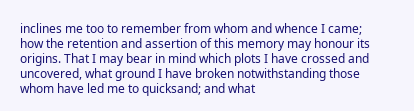inclines me too to remember from whom and whence I came; how the retention and assertion of this memory may honour its origins. That I may bear in mind which plots I have crossed and uncovered, what ground I have broken notwithstanding those whom have led me to quicksand; and what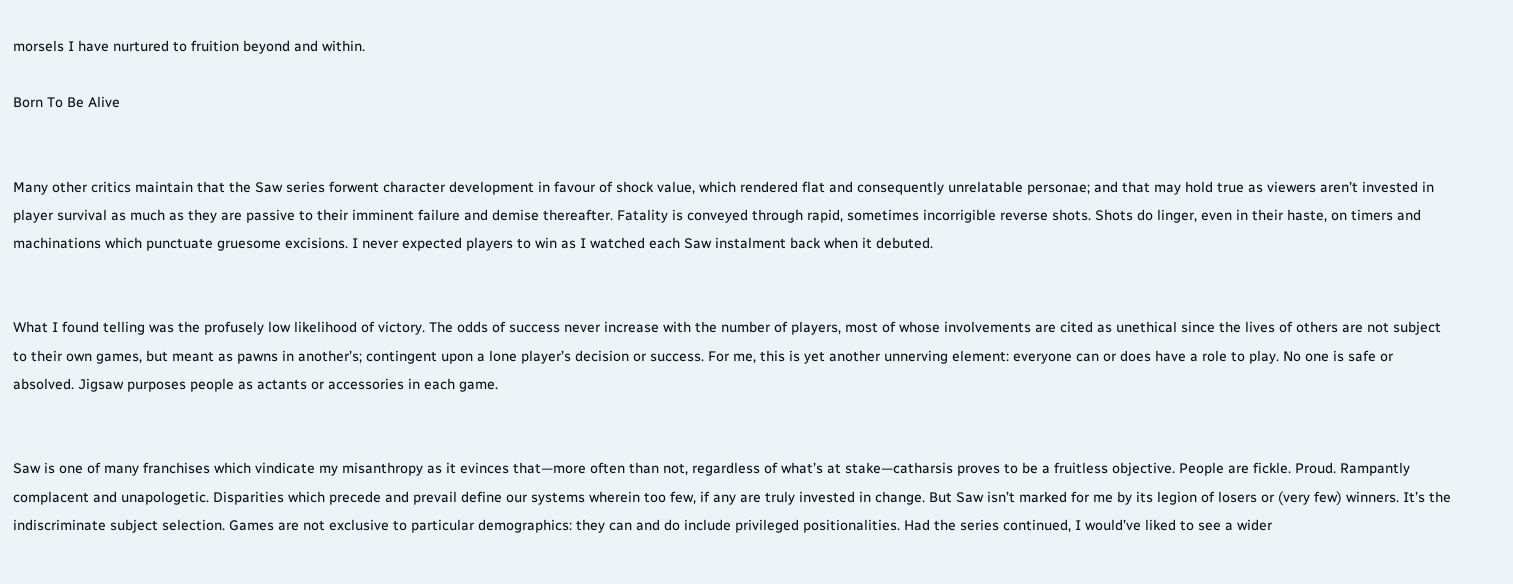morsels I have nurtured to fruition beyond and within.

Born To Be Alive


Many other critics maintain that the Saw series forwent character development in favour of shock value, which rendered flat and consequently unrelatable personae; and that may hold true as viewers aren’t invested in player survival as much as they are passive to their imminent failure and demise thereafter. Fatality is conveyed through rapid, sometimes incorrigible reverse shots. Shots do linger, even in their haste, on timers and machinations which punctuate gruesome excisions. I never expected players to win as I watched each Saw instalment back when it debuted.


What I found telling was the profusely low likelihood of victory. The odds of success never increase with the number of players, most of whose involvements are cited as unethical since the lives of others are not subject to their own games, but meant as pawns in another’s; contingent upon a lone player’s decision or success. For me, this is yet another unnerving element: everyone can or does have a role to play. No one is safe or absolved. Jigsaw purposes people as actants or accessories in each game.


Saw is one of many franchises which vindicate my misanthropy as it evinces that—more often than not, regardless of what’s at stake—catharsis proves to be a fruitless objective. People are fickle. Proud. Rampantly complacent and unapologetic. Disparities which precede and prevail define our systems wherein too few, if any are truly invested in change. But Saw isn’t marked for me by its legion of losers or (very few) winners. It’s the indiscriminate subject selection. Games are not exclusive to particular demographics: they can and do include privileged positionalities. Had the series continued, I would’ve liked to see a wider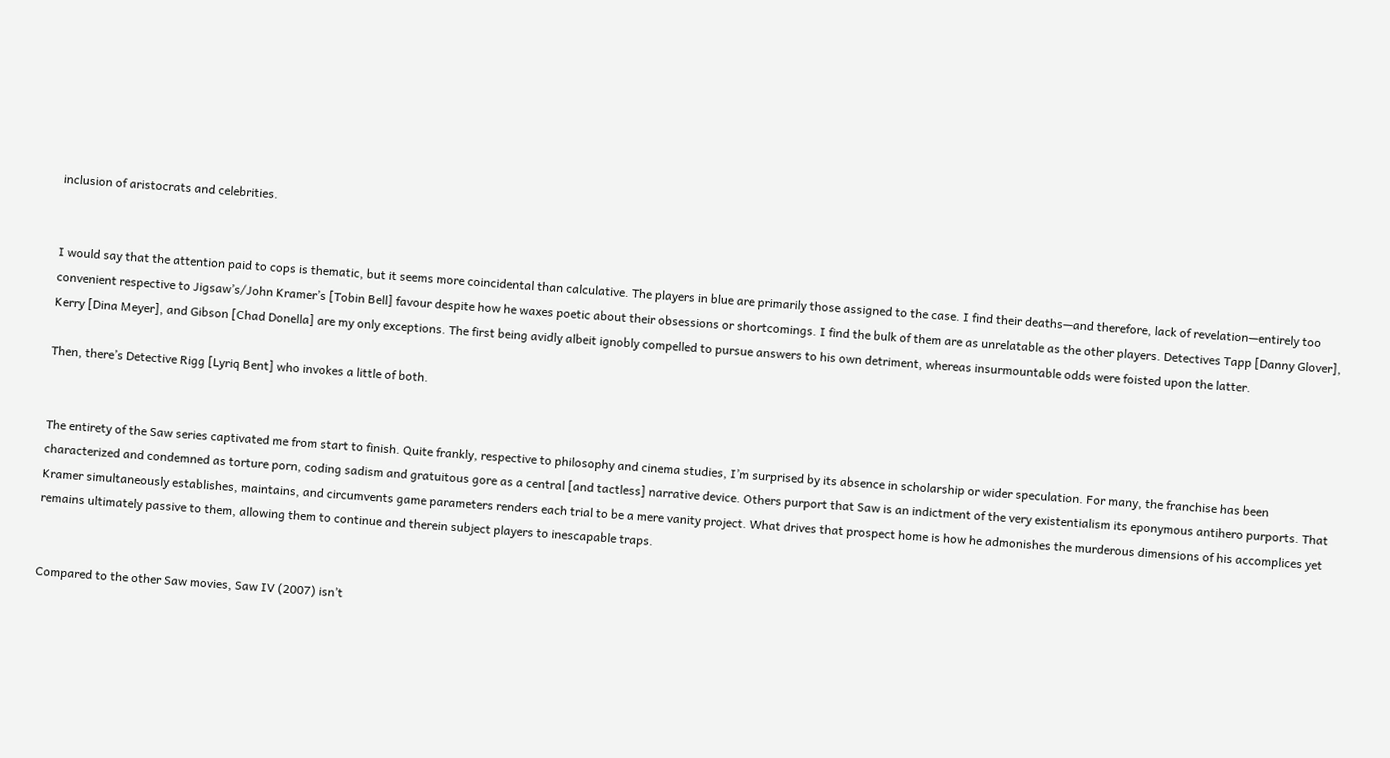inclusion of aristocrats and celebrities.


I would say that the attention paid to cops is thematic, but it seems more coincidental than calculative. The players in blue are primarily those assigned to the case. I find their deaths—and therefore, lack of revelation—entirely too convenient respective to Jigsaw’s/John Kramer’s [Tobin Bell] favour despite how he waxes poetic about their obsessions or shortcomings. I find the bulk of them are as unrelatable as the other players. Detectives Tapp [Danny Glover], Kerry [Dina Meyer], and Gibson [Chad Donella] are my only exceptions. The first being avidly albeit ignobly compelled to pursue answers to his own detriment, whereas insurmountable odds were foisted upon the latter.

Then, there’s Detective Rigg [Lyriq Bent] who invokes a little of both.


The entirety of the Saw series captivated me from start to finish. Quite frankly, respective to philosophy and cinema studies, I’m surprised by its absence in scholarship or wider speculation. For many, the franchise has been characterized and condemned as torture porn, coding sadism and gratuitous gore as a central [and tactless] narrative device. Others purport that Saw is an indictment of the very existentialism its eponymous antihero purports. That Kramer simultaneously establishes, maintains, and circumvents game parameters renders each trial to be a mere vanity project. What drives that prospect home is how he admonishes the murderous dimensions of his accomplices yet remains ultimately passive to them, allowing them to continue and therein subject players to inescapable traps.


Compared to the other Saw movies, Saw IV (2007) isn’t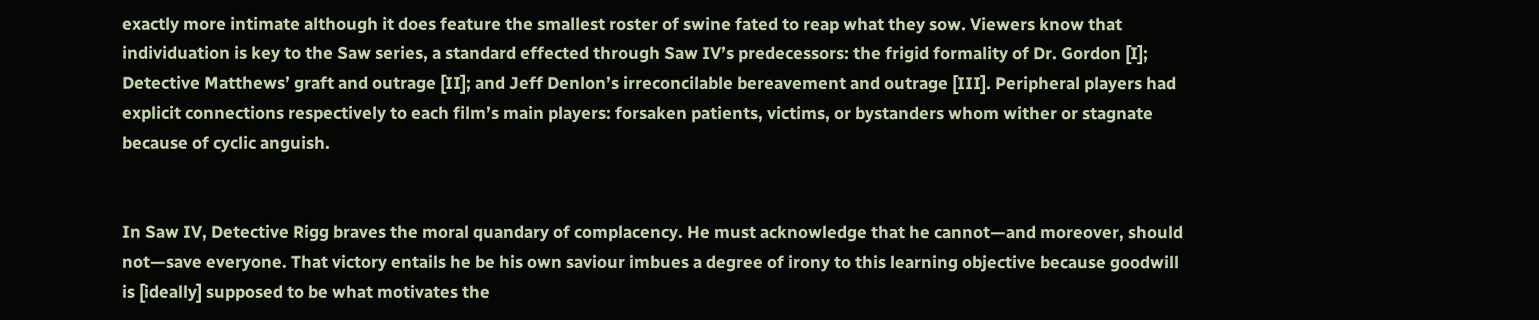exactly more intimate although it does feature the smallest roster of swine fated to reap what they sow. Viewers know that individuation is key to the Saw series, a standard effected through Saw IV’s predecessors: the frigid formality of Dr. Gordon [I]; Detective Matthews’ graft and outrage [II]; and Jeff Denlon’s irreconcilable bereavement and outrage [III]. Peripheral players had explicit connections respectively to each film’s main players: forsaken patients, victims, or bystanders whom wither or stagnate because of cyclic anguish.


In Saw IV, Detective Rigg braves the moral quandary of complacency. He must acknowledge that he cannot—and moreover, should not—save everyone. That victory entails he be his own saviour imbues a degree of irony to this learning objective because goodwill is [ideally] supposed to be what motivates the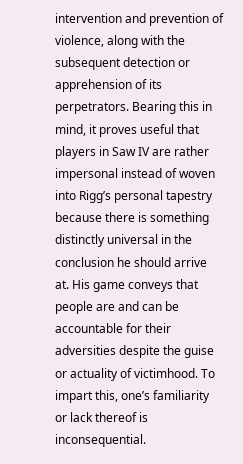intervention and prevention of violence, along with the subsequent detection or apprehension of its perpetrators. Bearing this in mind, it proves useful that players in Saw IV are rather impersonal instead of woven into Rigg’s personal tapestry because there is something distinctly universal in the conclusion he should arrive at. His game conveys that people are and can be accountable for their adversities despite the guise or actuality of victimhood. To impart this, one’s familiarity or lack thereof is inconsequential.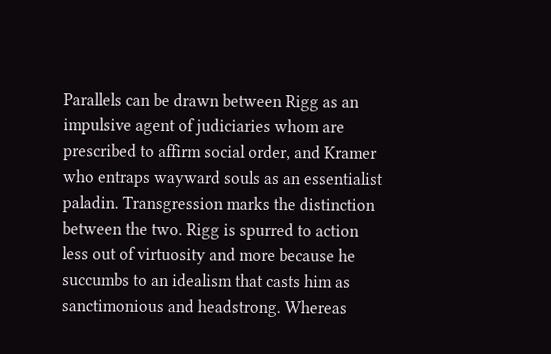Parallels can be drawn between Rigg as an impulsive agent of judiciaries whom are prescribed to affirm social order, and Kramer who entraps wayward souls as an essentialist paladin. Transgression marks the distinction between the two. Rigg is spurred to action less out of virtuosity and more because he succumbs to an idealism that casts him as sanctimonious and headstrong. Whereas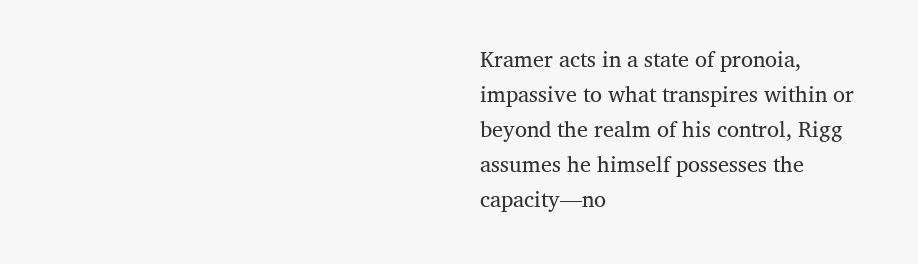Kramer acts in a state of pronoia, impassive to what transpires within or beyond the realm of his control, Rigg assumes he himself possesses the capacity—no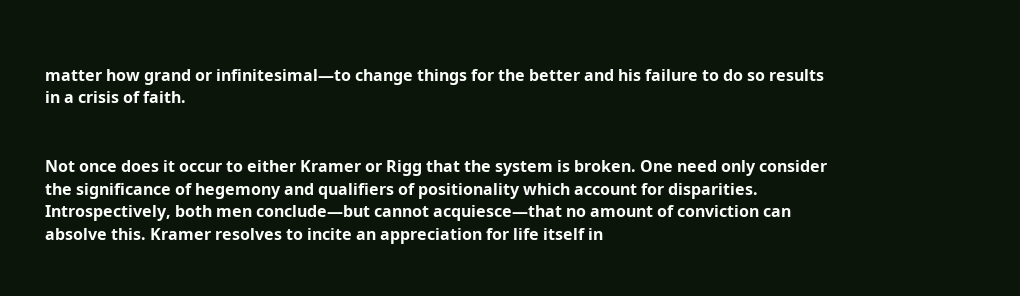matter how grand or infinitesimal—to change things for the better and his failure to do so results in a crisis of faith.


Not once does it occur to either Kramer or Rigg that the system is broken. One need only consider the significance of hegemony and qualifiers of positionality which account for disparities. Introspectively, both men conclude—but cannot acquiesce—that no amount of conviction can absolve this. Kramer resolves to incite an appreciation for life itself in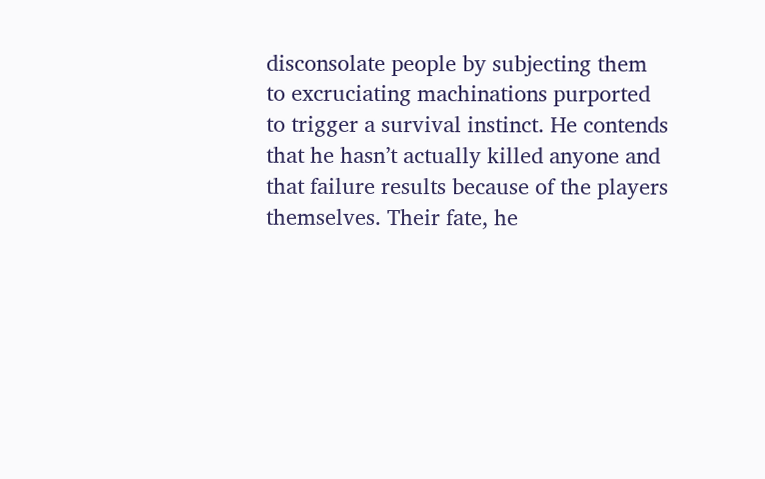disconsolate people by subjecting them to excruciating machinations purported to trigger a survival instinct. He contends that he hasn’t actually killed anyone and that failure results because of the players themselves. Their fate, he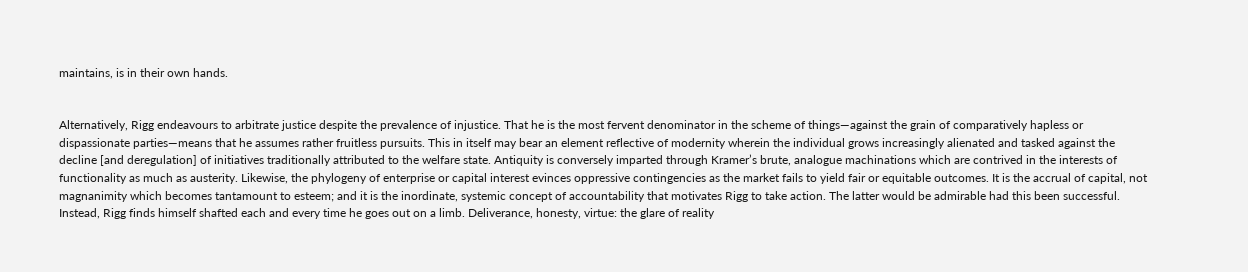maintains, is in their own hands.


Alternatively, Rigg endeavours to arbitrate justice despite the prevalence of injustice. That he is the most fervent denominator in the scheme of things—against the grain of comparatively hapless or dispassionate parties—means that he assumes rather fruitless pursuits. This in itself may bear an element reflective of modernity wherein the individual grows increasingly alienated and tasked against the decline [and deregulation] of initiatives traditionally attributed to the welfare state. Antiquity is conversely imparted through Kramer’s brute, analogue machinations which are contrived in the interests of functionality as much as austerity. Likewise, the phylogeny of enterprise or capital interest evinces oppressive contingencies as the market fails to yield fair or equitable outcomes. It is the accrual of capital, not magnanimity which becomes tantamount to esteem; and it is the inordinate, systemic concept of accountability that motivates Rigg to take action. The latter would be admirable had this been successful. Instead, Rigg finds himself shafted each and every time he goes out on a limb. Deliverance, honesty, virtue: the glare of reality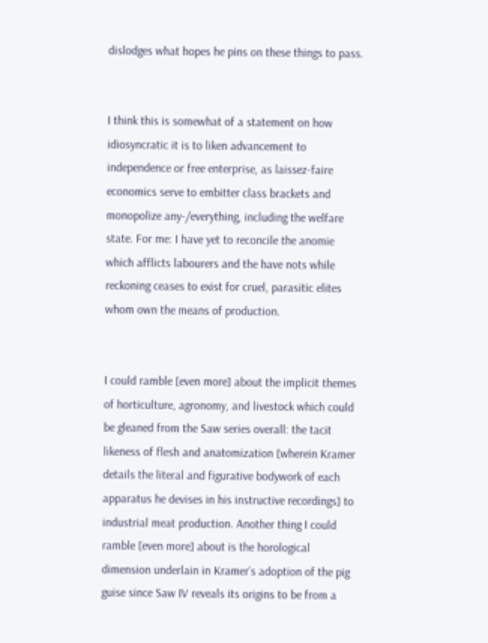dislodges what hopes he pins on these things to pass.


I think this is somewhat of a statement on how idiosyncratic it is to liken advancement to independence or free enterprise, as laissez-faire economics serve to embitter class brackets and monopolize any-/everything, including the welfare state. For me: I have yet to reconcile the anomie which afflicts labourers and the have nots while reckoning ceases to exist for cruel, parasitic elites whom own the means of production.


I could ramble [even more] about the implicit themes of horticulture, agronomy, and livestock which could be gleaned from the Saw series overall: the tacit likeness of flesh and anatomization [wherein Kramer details the literal and figurative bodywork of each apparatus he devises in his instructive recordings] to industrial meat production. Another thing I could ramble [even more] about is the horological dimension underlain in Kramer’s adoption of the pig guise since Saw IV reveals its origins to be from a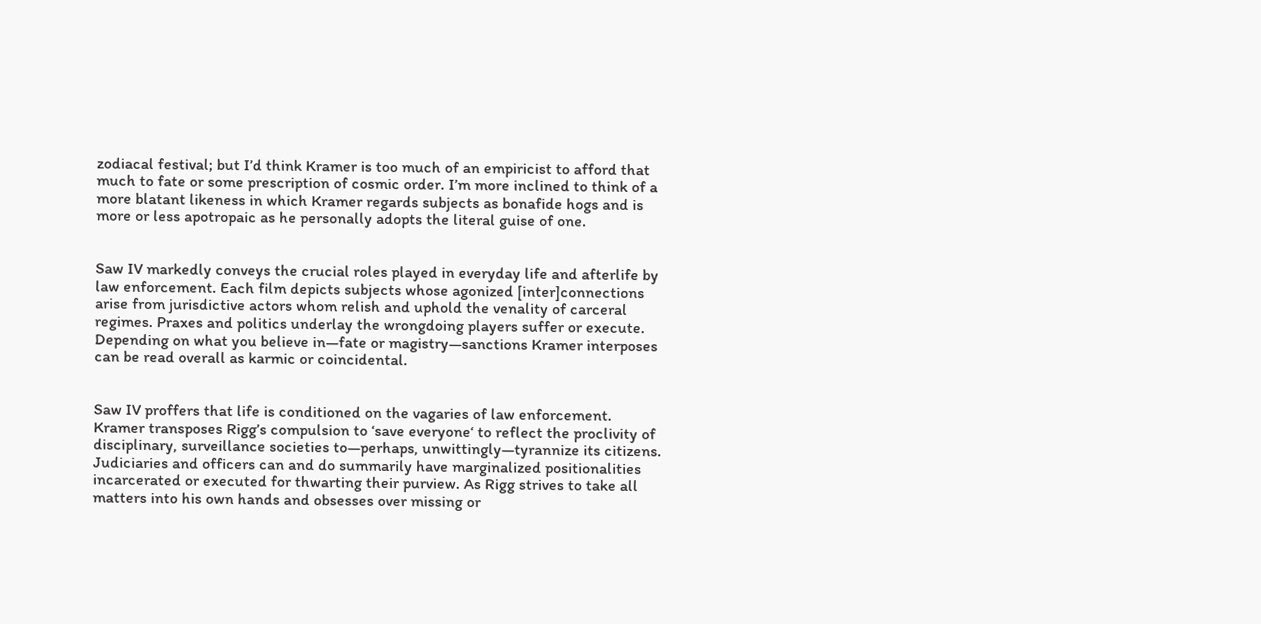zodiacal festival; but I’d think Kramer is too much of an empiricist to afford that much to fate or some prescription of cosmic order. I’m more inclined to think of a more blatant likeness in which Kramer regards subjects as bonafide hogs and is more or less apotropaic as he personally adopts the literal guise of one.


Saw IV markedly conveys the crucial roles played in everyday life and afterlife by law enforcement. Each film depicts subjects whose agonized [inter]connections arise from jurisdictive actors whom relish and uphold the venality of carceral regimes. Praxes and politics underlay the wrongdoing players suffer or execute. Depending on what you believe in—fate or magistry—sanctions Kramer interposes can be read overall as karmic or coincidental.


Saw IV proffers that life is conditioned on the vagaries of law enforcement. Kramer transposes Rigg’s compulsion to ‘save everyone‘ to reflect the proclivity of disciplinary, surveillance societies to—perhaps, unwittingly—tyrannize its citizens. Judiciaries and officers can and do summarily have marginalized positionalities incarcerated or executed for thwarting their purview. As Rigg strives to take all matters into his own hands and obsesses over missing or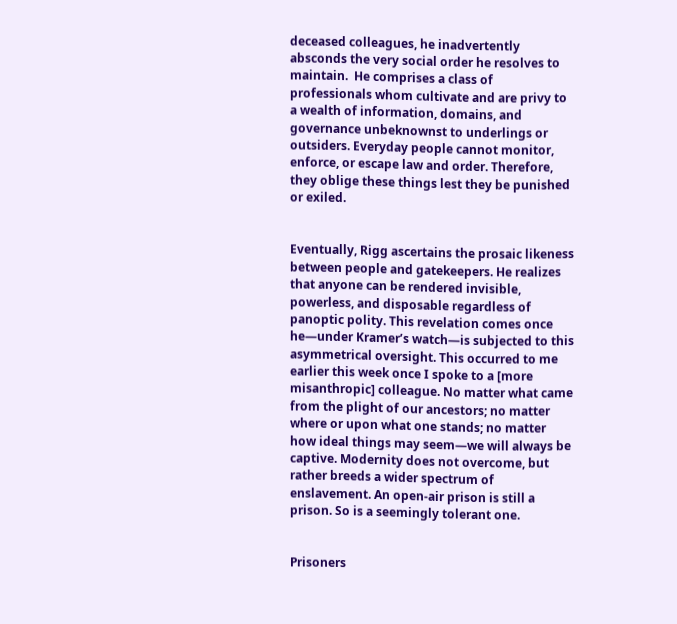deceased colleagues, he inadvertently absconds the very social order he resolves to maintain.  He comprises a class of professionals whom cultivate and are privy to a wealth of information, domains, and governance unbeknownst to underlings or outsiders. Everyday people cannot monitor, enforce, or escape law and order. Therefore, they oblige these things lest they be punished or exiled.


Eventually, Rigg ascertains the prosaic likeness between people and gatekeepers. He realizes that anyone can be rendered invisible, powerless, and disposable regardless of panoptic polity. This revelation comes once he—under Kramer’s watch—is subjected to this asymmetrical oversight. This occurred to me earlier this week once I spoke to a [more misanthropic] colleague. No matter what came from the plight of our ancestors; no matter where or upon what one stands; no matter how ideal things may seem—we will always be captive. Modernity does not overcome, but rather breeds a wider spectrum of enslavement. An open-air prison is still a prison. So is a seemingly tolerant one.


Prisoners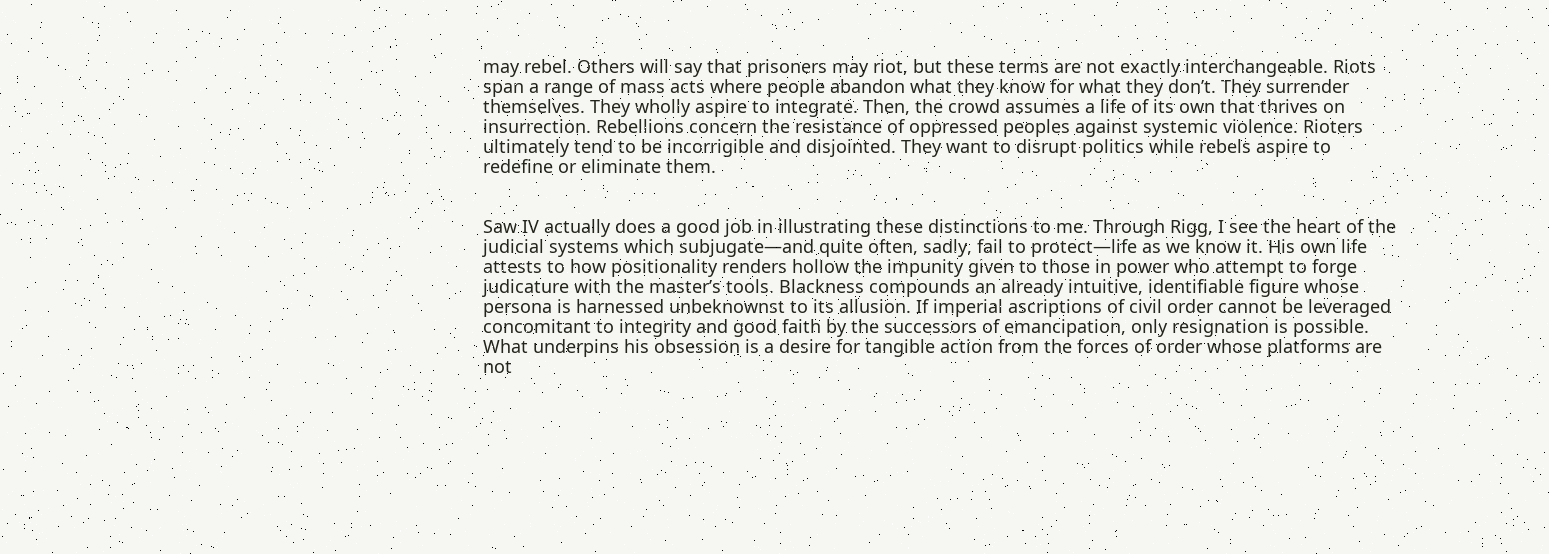may rebel. Others will say that prisoners may riot, but these terms are not exactly interchangeable. Riots span a range of mass acts where people abandon what they know for what they don’t. They surrender themselves. They wholly aspire to integrate. Then, the crowd assumes a life of its own that thrives on insurrection. Rebellions concern the resistance of oppressed peoples against systemic violence. Rioters ultimately tend to be incorrigible and disjointed. They want to disrupt politics while rebels aspire to redefine or eliminate them.


Saw IV actually does a good job in illustrating these distinctions to me. Through Rigg, I see the heart of the judicial systems which subjugate—and quite often, sadly, fail to protect—life as we know it. His own life attests to how positionality renders hollow the impunity given to those in power who attempt to forge judicature with the master’s tools. Blackness compounds an already intuitive, identifiable figure whose persona is harnessed unbeknownst to its allusion. If imperial ascriptions of civil order cannot be leveraged concomitant to integrity and good faith by the successors of emancipation, only resignation is possible. What underpins his obsession is a desire for tangible action from the forces of order whose platforms are not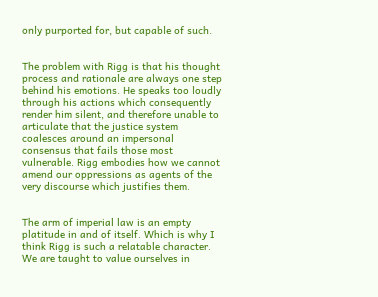only purported for, but capable of such.


The problem with Rigg is that his thought process and rationale are always one step behind his emotions. He speaks too loudly through his actions which consequently render him silent, and therefore unable to articulate that the justice system coalesces around an impersonal consensus that fails those most vulnerable. Rigg embodies how we cannot amend our oppressions as agents of the very discourse which justifies them.


The arm of imperial law is an empty platitude in and of itself. Which is why I think Rigg is such a relatable character. We are taught to value ourselves in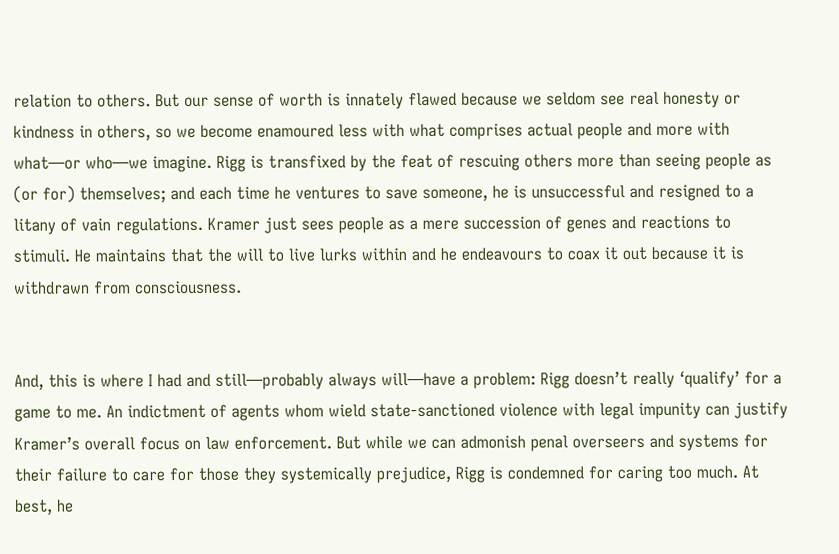relation to others. But our sense of worth is innately flawed because we seldom see real honesty or kindness in others, so we become enamoured less with what comprises actual people and more with what—or who—we imagine. Rigg is transfixed by the feat of rescuing others more than seeing people as (or for) themselves; and each time he ventures to save someone, he is unsuccessful and resigned to a litany of vain regulations. Kramer just sees people as a mere succession of genes and reactions to stimuli. He maintains that the will to live lurks within and he endeavours to coax it out because it is withdrawn from consciousness.


And, this is where I had and still—probably always will—have a problem: Rigg doesn’t really ‘qualify’ for a game to me. An indictment of agents whom wield state-sanctioned violence with legal impunity can justify Kramer’s overall focus on law enforcement. But while we can admonish penal overseers and systems for their failure to care for those they systemically prejudice, Rigg is condemned for caring too much. At best, he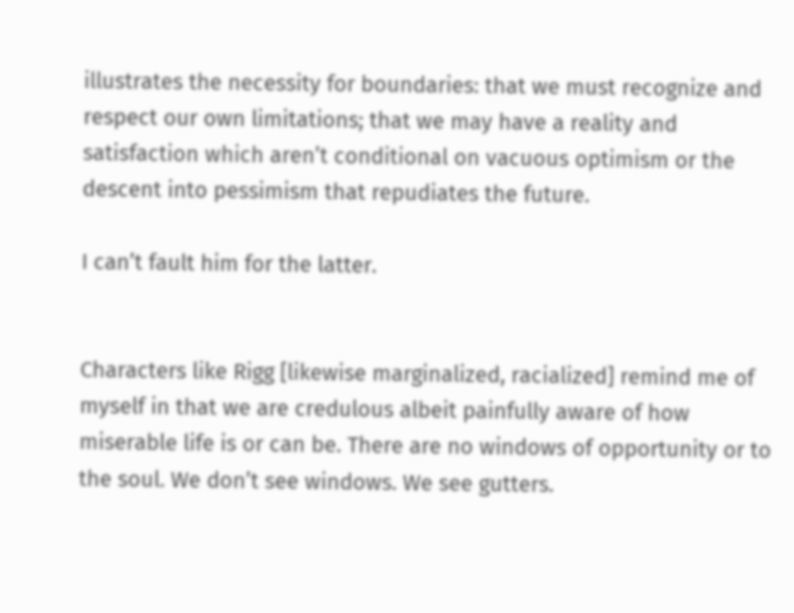illustrates the necessity for boundaries: that we must recognize and respect our own limitations; that we may have a reality and satisfaction which aren’t conditional on vacuous optimism or the descent into pessimism that repudiates the future.

I can’t fault him for the latter.


Characters like Rigg [likewise marginalized, racialized] remind me of myself in that we are credulous albeit painfully aware of how miserable life is or can be. There are no windows of opportunity or to the soul. We don’t see windows. We see gutters.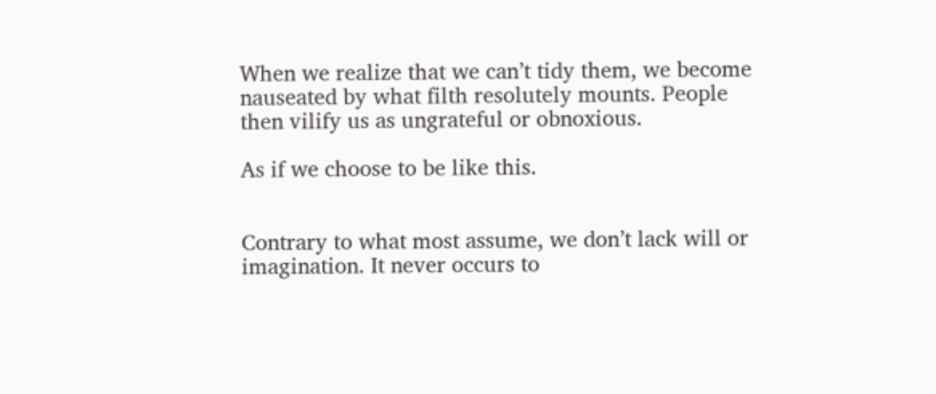When we realize that we can’t tidy them, we become nauseated by what filth resolutely mounts. People then vilify us as ungrateful or obnoxious.

As if we choose to be like this.


Contrary to what most assume, we don’t lack will or imagination. It never occurs to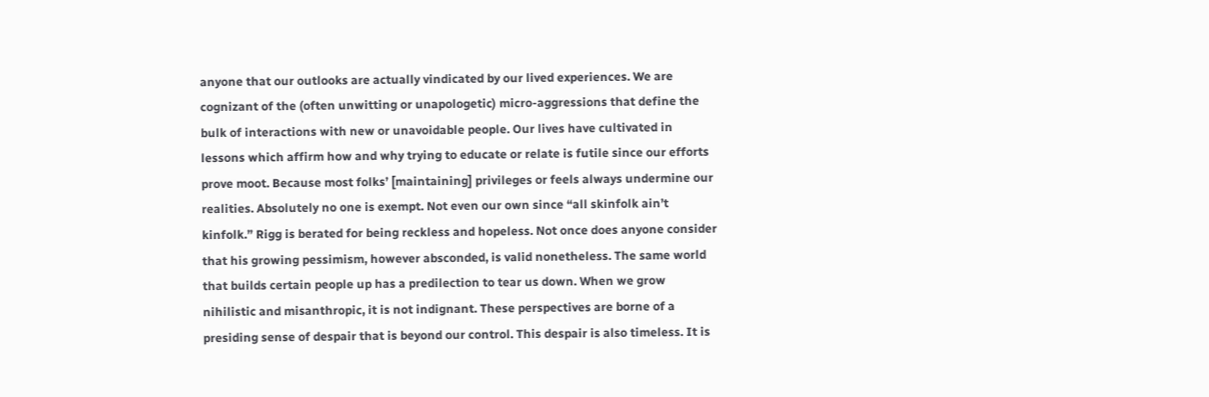anyone that our outlooks are actually vindicated by our lived experiences. We are cognizant of the (often unwitting or unapologetic) micro-aggressions that define the bulk of interactions with new or unavoidable people. Our lives have cultivated in lessons which affirm how and why trying to educate or relate is futile since our efforts prove moot. Because most folks’ [maintaining] privileges or feels always undermine our realities. Absolutely no one is exempt. Not even our own since “all skinfolk ain’t kinfolk.” Rigg is berated for being reckless and hopeless. Not once does anyone consider that his growing pessimism, however absconded, is valid nonetheless. The same world that builds certain people up has a predilection to tear us down. When we grow nihilistic and misanthropic, it is not indignant. These perspectives are borne of a presiding sense of despair that is beyond our control. This despair is also timeless. It is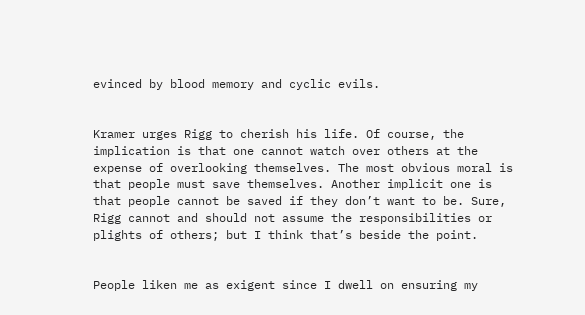evinced by blood memory and cyclic evils.


Kramer urges Rigg to cherish his life. Of course, the implication is that one cannot watch over others at the expense of overlooking themselves. The most obvious moral is that people must save themselves. Another implicit one is that people cannot be saved if they don’t want to be. Sure, Rigg cannot and should not assume the responsibilities or plights of others; but I think that’s beside the point.


People liken me as exigent since I dwell on ensuring my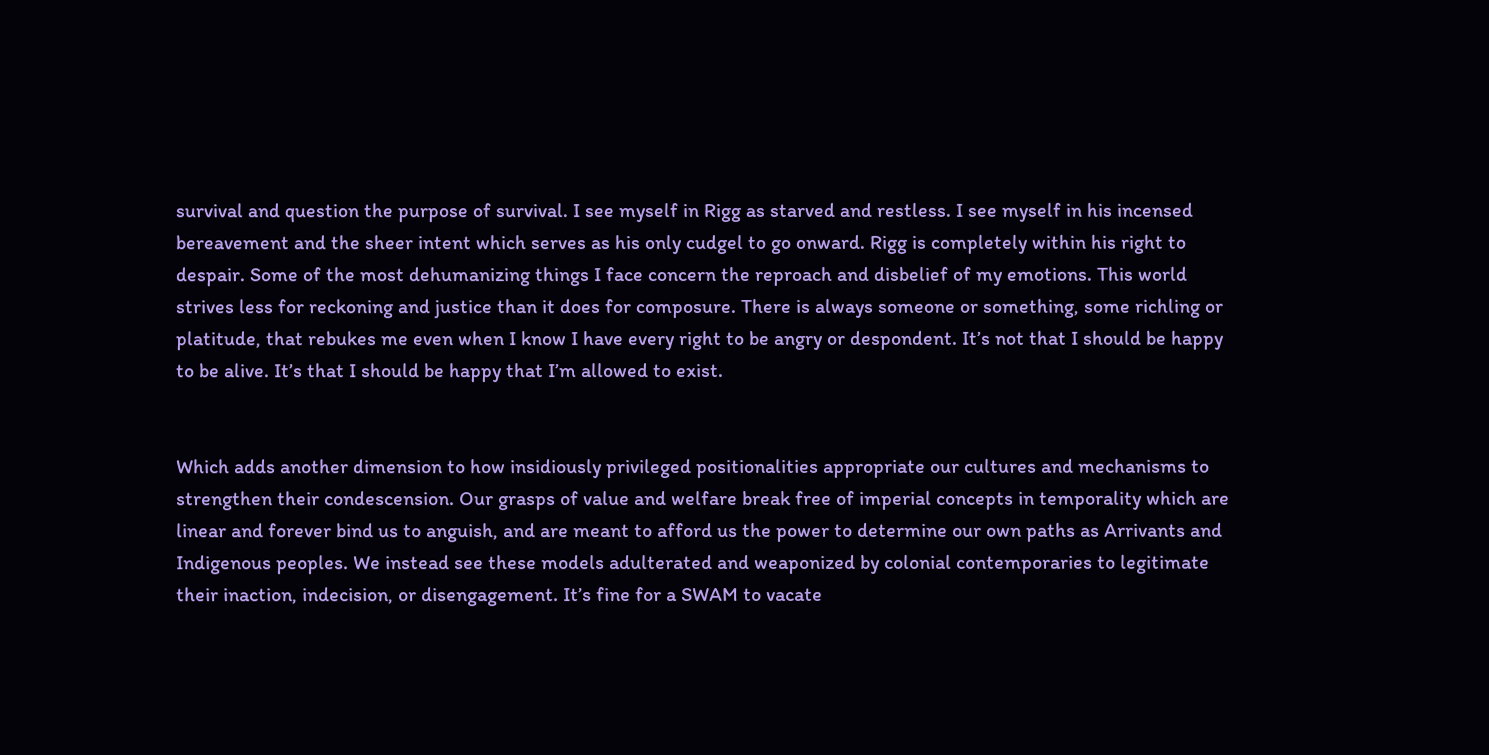survival and question the purpose of survival. I see myself in Rigg as starved and restless. I see myself in his incensed bereavement and the sheer intent which serves as his only cudgel to go onward. Rigg is completely within his right to despair. Some of the most dehumanizing things I face concern the reproach and disbelief of my emotions. This world strives less for reckoning and justice than it does for composure. There is always someone or something, some richling or platitude, that rebukes me even when I know I have every right to be angry or despondent. It’s not that I should be happy to be alive. It’s that I should be happy that I’m allowed to exist.


Which adds another dimension to how insidiously privileged positionalities appropriate our cultures and mechanisms to strengthen their condescension. Our grasps of value and welfare break free of imperial concepts in temporality which are linear and forever bind us to anguish, and are meant to afford us the power to determine our own paths as Arrivants and Indigenous peoples. We instead see these models adulterated and weaponized by colonial contemporaries to legitimate their inaction, indecision, or disengagement. It’s fine for a SWAM to vacate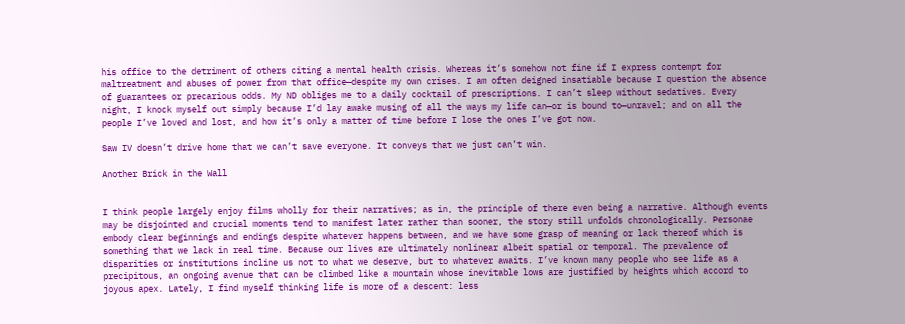his office to the detriment of others citing a mental health crisis. Whereas it’s somehow not fine if I express contempt for maltreatment and abuses of power from that office—despite my own crises. I am often deigned insatiable because I question the absence of guarantees or precarious odds. My ND obliges me to a daily cocktail of prescriptions. I can’t sleep without sedatives. Every night, I knock myself out simply because I’d lay awake musing of all the ways my life can—or is bound to—unravel; and on all the people I’ve loved and lost, and how it’s only a matter of time before I lose the ones I’ve got now.

Saw IV doesn’t drive home that we can’t save everyone. It conveys that we just can’t win.

Another Brick in the Wall


I think people largely enjoy films wholly for their narratives; as in, the principle of there even being a narrative. Although events may be disjointed and crucial moments tend to manifest later rather than sooner, the story still unfolds chronologically. Personae embody clear beginnings and endings despite whatever happens between, and we have some grasp of meaning or lack thereof which is something that we lack in real time. Because our lives are ultimately nonlinear albeit spatial or temporal. The prevalence of disparities or institutions incline us not to what we deserve, but to whatever awaits. I’ve known many people who see life as a precipitous, an ongoing avenue that can be climbed like a mountain whose inevitable lows are justified by heights which accord to joyous apex. Lately, I find myself thinking life is more of a descent: less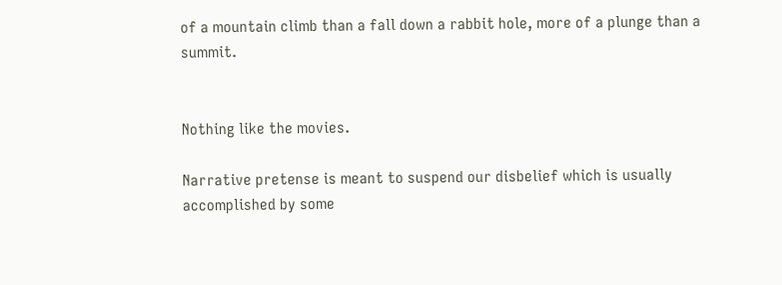of a mountain climb than a fall down a rabbit hole, more of a plunge than a summit.


Nothing like the movies.

Narrative pretense is meant to suspend our disbelief which is usually accomplished by some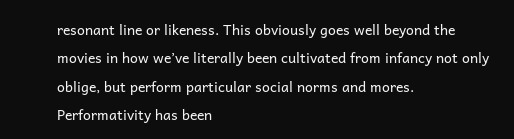resonant line or likeness. This obviously goes well beyond the movies in how we’ve literally been cultivated from infancy not only oblige, but perform particular social norms and mores. Performativity has been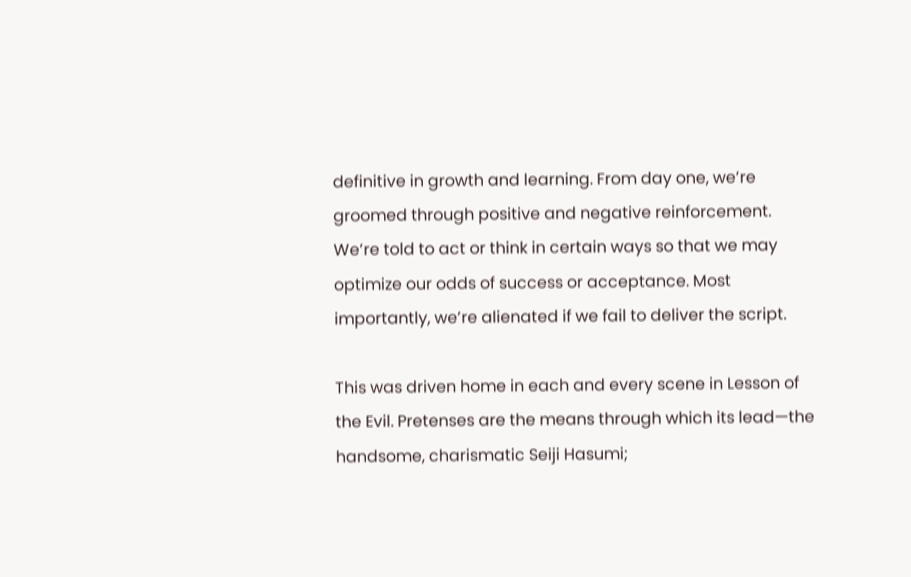definitive in growth and learning. From day one, we’re groomed through positive and negative reinforcement. We’re told to act or think in certain ways so that we may optimize our odds of success or acceptance. Most importantly, we’re alienated if we fail to deliver the script.

This was driven home in each and every scene in Lesson of the Evil. Pretenses are the means through which its lead—the handsome, charismatic Seiji Hasumi;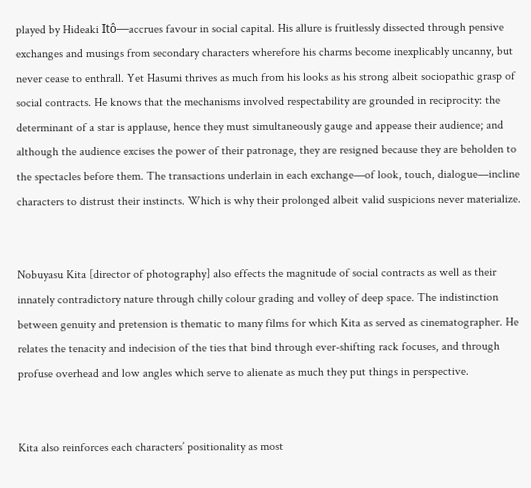played by Hideaki Itô—accrues favour in social capital. His allure is fruitlessly dissected through pensive exchanges and musings from secondary characters wherefore his charms become inexplicably uncanny, but never cease to enthrall. Yet Hasumi thrives as much from his looks as his strong albeit sociopathic grasp of social contracts. He knows that the mechanisms involved respectability are grounded in reciprocity: the determinant of a star is applause, hence they must simultaneously gauge and appease their audience; and although the audience excises the power of their patronage, they are resigned because they are beholden to the spectacles before them. The transactions underlain in each exchange—of look, touch, dialogue—incline characters to distrust their instincts. Which is why their prolonged albeit valid suspicions never materialize.


Nobuyasu Kita [director of photography] also effects the magnitude of social contracts as well as their innately contradictory nature through chilly colour grading and volley of deep space. The indistinction between genuity and pretension is thematic to many films for which Kita as served as cinematographer. He relates the tenacity and indecision of the ties that bind through ever-shifting rack focuses, and through profuse overhead and low angles which serve to alienate as much they put things in perspective.


Kita also reinforces each characters’ positionality as most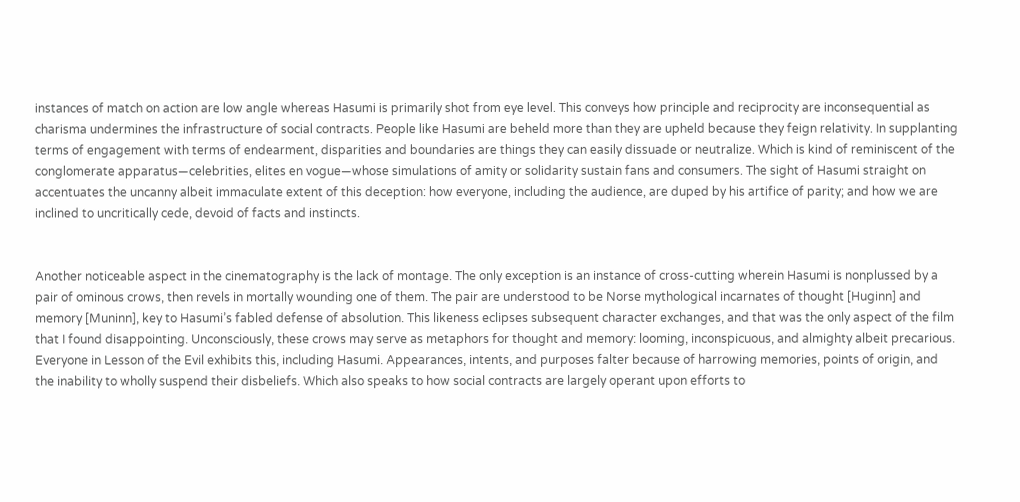instances of match on action are low angle whereas Hasumi is primarily shot from eye level. This conveys how principle and reciprocity are inconsequential as charisma undermines the infrastructure of social contracts. People like Hasumi are beheld more than they are upheld because they feign relativity. In supplanting terms of engagement with terms of endearment, disparities and boundaries are things they can easily dissuade or neutralize. Which is kind of reminiscent of the conglomerate apparatus—celebrities, elites en vogue—whose simulations of amity or solidarity sustain fans and consumers. The sight of Hasumi straight on accentuates the uncanny albeit immaculate extent of this deception: how everyone, including the audience, are duped by his artifice of parity; and how we are inclined to uncritically cede, devoid of facts and instincts.


Another noticeable aspect in the cinematography is the lack of montage. The only exception is an instance of cross-cutting wherein Hasumi is nonplussed by a pair of ominous crows, then revels in mortally wounding one of them. The pair are understood to be Norse mythological incarnates of thought [Huginn] and memory [Muninn], key to Hasumi’s fabled defense of absolution. This likeness eclipses subsequent character exchanges, and that was the only aspect of the film that I found disappointing. Unconsciously, these crows may serve as metaphors for thought and memory: looming, inconspicuous, and almighty albeit precarious. Everyone in Lesson of the Evil exhibits this, including Hasumi. Appearances, intents, and purposes falter because of harrowing memories, points of origin, and the inability to wholly suspend their disbeliefs. Which also speaks to how social contracts are largely operant upon efforts to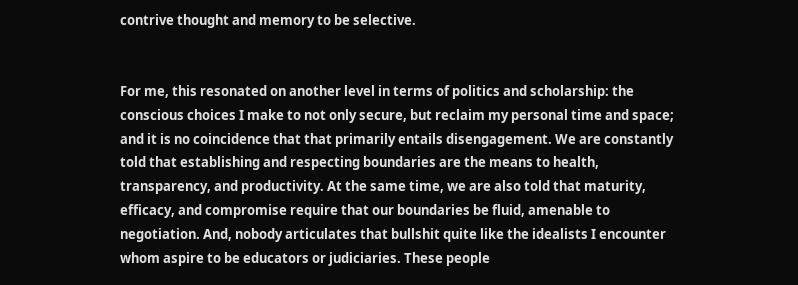contrive thought and memory to be selective.


For me, this resonated on another level in terms of politics and scholarship: the conscious choices I make to not only secure, but reclaim my personal time and space; and it is no coincidence that that primarily entails disengagement. We are constantly told that establishing and respecting boundaries are the means to health, transparency, and productivity. At the same time, we are also told that maturity, efficacy, and compromise require that our boundaries be fluid, amenable to negotiation. And, nobody articulates that bullshit quite like the idealists I encounter whom aspire to be educators or judiciaries. These people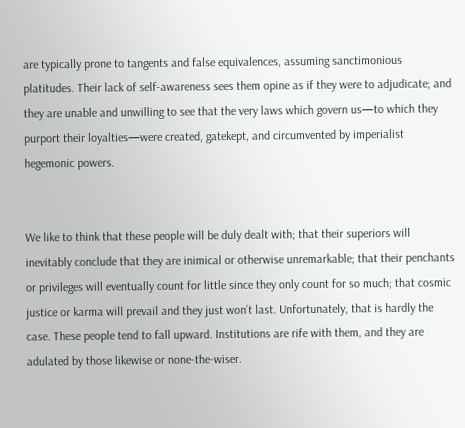are typically prone to tangents and false equivalences, assuming sanctimonious platitudes. Their lack of self-awareness sees them opine as if they were to adjudicate; and they are unable and unwilling to see that the very laws which govern us—to which they purport their loyalties—were created, gatekept, and circumvented by imperialist hegemonic powers.


We like to think that these people will be duly dealt with; that their superiors will inevitably conclude that they are inimical or otherwise unremarkable; that their penchants or privileges will eventually count for little since they only count for so much; that cosmic justice or karma will prevail and they just won’t last. Unfortunately, that is hardly the case. These people tend to fall upward. Institutions are rife with them, and they are adulated by those likewise or none-the-wiser.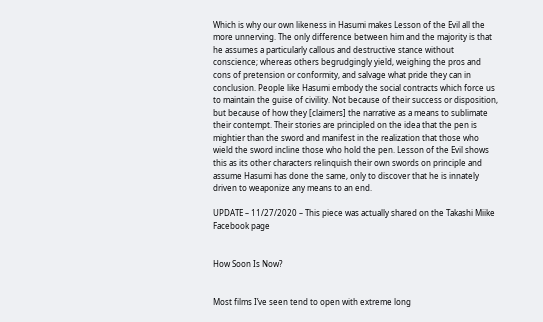Which is why our own likeness in Hasumi makes Lesson of the Evil all the more unnerving. The only difference between him and the majority is that he assumes a particularly callous and destructive stance without conscience; whereas others begrudgingly yield, weighing the pros and cons of pretension or conformity, and salvage what pride they can in conclusion. People like Hasumi embody the social contracts which force us to maintain the guise of civility. Not because of their success or disposition, but because of how they [claimers] the narrative as a means to sublimate their contempt. Their stories are principled on the idea that the pen is mightier than the sword and manifest in the realization that those who wield the sword incline those who hold the pen. Lesson of the Evil shows this as its other characters relinquish their own swords on principle and assume Hasumi has done the same, only to discover that he is innately driven to weaponize any means to an end.

UPDATE – 11/27/2020 – This piece was actually shared on the Takashi Miike Facebook page


How Soon Is Now?


Most films I’ve seen tend to open with extreme long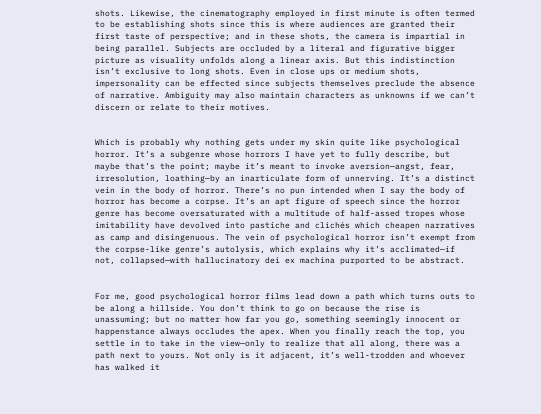shots. Likewise, the cinematography employed in first minute is often termed to be establishing shots since this is where audiences are granted their first taste of perspective; and in these shots, the camera is impartial in being parallel. Subjects are occluded by a literal and figurative bigger picture as visuality unfolds along a linear axis. But this indistinction isn’t exclusive to long shots. Even in close ups or medium shots, impersonality can be effected since subjects themselves preclude the absence of narrative. Ambiguity may also maintain characters as unknowns if we can’t discern or relate to their motives.


Which is probably why nothing gets under my skin quite like psychological horror. It’s a subgenre whose horrors I have yet to fully describe, but maybe that’s the point; maybe it’s meant to invoke aversion—angst, fear, irresolution, loathing—by an inarticulate form of unnerving. It’s a distinct vein in the body of horror. There’s no pun intended when I say the body of horror has become a corpse. It’s an apt figure of speech since the horror genre has become oversaturated with a multitude of half-assed tropes whose imitability have devolved into pastiche and clichés which cheapen narratives as camp and disingenuous. The vein of psychological horror isn’t exempt from the corpse-like genre’s autolysis, which explains why it’s acclimated—if not, collapsed—with hallucinatory dei ex machina purported to be abstract.


For me, good psychological horror films lead down a path which turns outs to be along a hillside. You don’t think to go on because the rise is unassuming; but no matter how far you go, something seemingly innocent or happenstance always occludes the apex. When you finally reach the top, you settle in to take in the view—only to realize that all along, there was a path next to yours. Not only is it adjacent, it’s well-trodden and whoever has walked it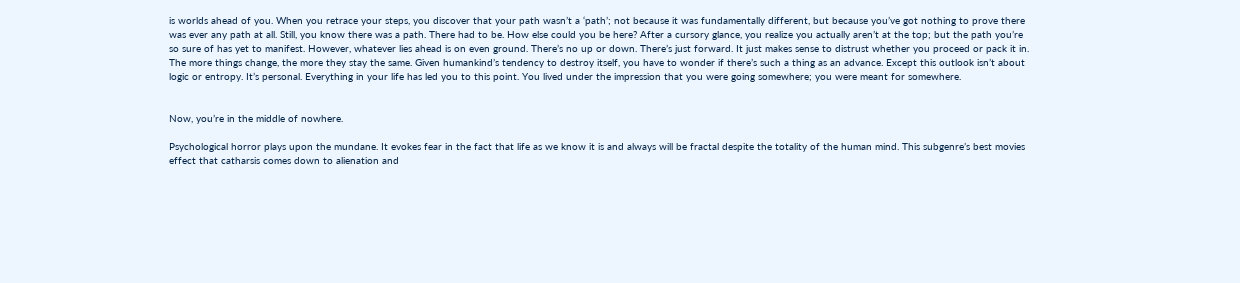is worlds ahead of you. When you retrace your steps, you discover that your path wasn’t a ‘path’; not because it was fundamentally different, but because you’ve got nothing to prove there was ever any path at all. Still, you know there was a path. There had to be. How else could you be here? After a cursory glance, you realize you actually aren’t at the top; but the path you’re so sure of has yet to manifest. However, whatever lies ahead is on even ground. There’s no up or down. There’s just forward. It just makes sense to distrust whether you proceed or pack it in. The more things change, the more they stay the same. Given humankind’s tendency to destroy itself, you have to wonder if there’s such a thing as an advance. Except this outlook isn’t about logic or entropy. It’s personal. Everything in your life has led you to this point. You lived under the impression that you were going somewhere; you were meant for somewhere.


Now, you’re in the middle of nowhere.

Psychological horror plays upon the mundane. It evokes fear in the fact that life as we know it is and always will be fractal despite the totality of the human mind. This subgenre’s best movies effect that catharsis comes down to alienation and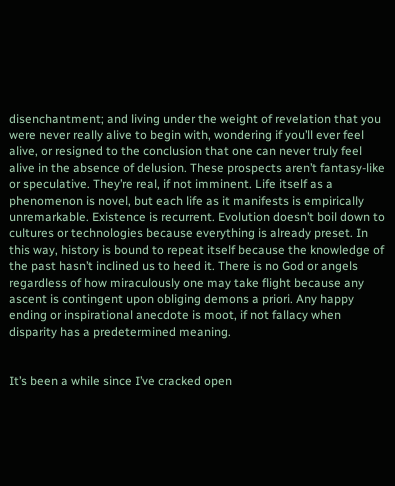disenchantment; and living under the weight of revelation that you were never really alive to begin with, wondering if you’ll ever feel alive, or resigned to the conclusion that one can never truly feel alive in the absence of delusion. These prospects aren’t fantasy-like or speculative. They’re real, if not imminent. Life itself as a phenomenon is novel, but each life as it manifests is empirically unremarkable. Existence is recurrent. Evolution doesn’t boil down to cultures or technologies because everything is already preset. In this way, history is bound to repeat itself because the knowledge of the past hasn’t inclined us to heed it. There is no God or angels regardless of how miraculously one may take flight because any ascent is contingent upon obliging demons a priori. Any happy ending or inspirational anecdote is moot, if not fallacy when disparity has a predetermined meaning.


It’s been a while since I’ve cracked open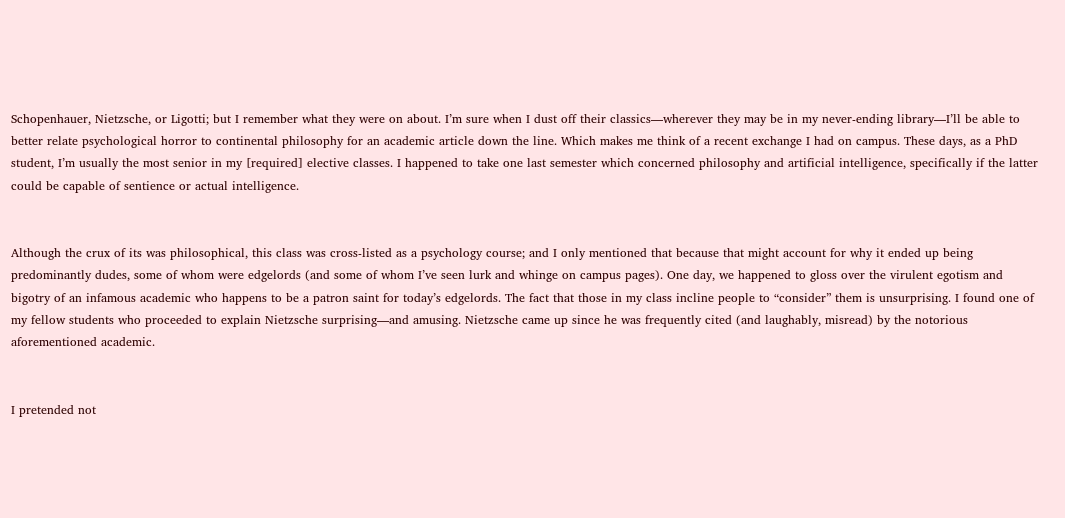Schopenhauer, Nietzsche, or Ligotti; but I remember what they were on about. I’m sure when I dust off their classics—wherever they may be in my never-ending library—I’ll be able to better relate psychological horror to continental philosophy for an academic article down the line. Which makes me think of a recent exchange I had on campus. These days, as a PhD student, I’m usually the most senior in my [required] elective classes. I happened to take one last semester which concerned philosophy and artificial intelligence, specifically if the latter could be capable of sentience or actual intelligence.


Although the crux of its was philosophical, this class was cross-listed as a psychology course; and I only mentioned that because that might account for why it ended up being predominantly dudes, some of whom were edgelords (and some of whom I’ve seen lurk and whinge on campus pages). One day, we happened to gloss over the virulent egotism and bigotry of an infamous academic who happens to be a patron saint for today’s edgelords. The fact that those in my class incline people to “consider” them is unsurprising. I found one of my fellow students who proceeded to explain Nietzsche surprising—and amusing. Nietzsche came up since he was frequently cited (and laughably, misread) by the notorious aforementioned academic.


I pretended not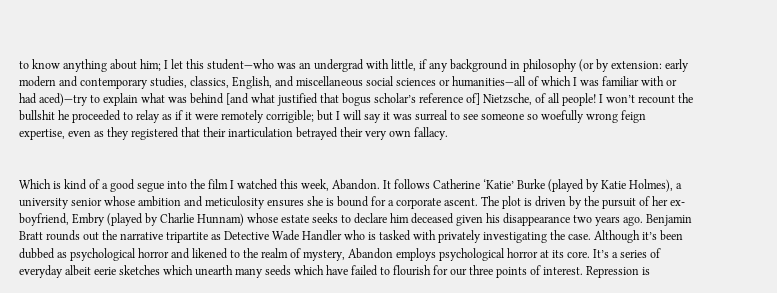to know anything about him; I let this student—who was an undergrad with little, if any background in philosophy (or by extension: early modern and contemporary studies, classics, English, and miscellaneous social sciences or humanities—all of which I was familiar with or had aced)—try to explain what was behind [and what justified that bogus scholar’s reference of] Nietzsche, of all people! I won’t recount the bullshit he proceeded to relay as if it were remotely corrigible; but I will say it was surreal to see someone so woefully wrong feign expertise, even as they registered that their inarticulation betrayed their very own fallacy.


Which is kind of a good segue into the film I watched this week, Abandon. It follows Catherine ‘Katie’ Burke (played by Katie Holmes), a university senior whose ambition and meticulosity ensures she is bound for a corporate ascent. The plot is driven by the pursuit of her ex-boyfriend, Embry (played by Charlie Hunnam) whose estate seeks to declare him deceased given his disappearance two years ago. Benjamin Bratt rounds out the narrative tripartite as Detective Wade Handler who is tasked with privately investigating the case. Although it’s been dubbed as psychological horror and likened to the realm of mystery, Abandon employs psychological horror at its core. It’s a series of everyday albeit eerie sketches which unearth many seeds which have failed to flourish for our three points of interest. Repression is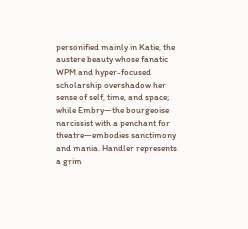personified mainly in Katie, the austere beauty whose fanatic WPM and hyper-focused scholarship overshadow her sense of self, time, and space; while Embry—the bourgeoise narcissist with a penchant for theatre—embodies sanctimony and mania. Handler represents a grim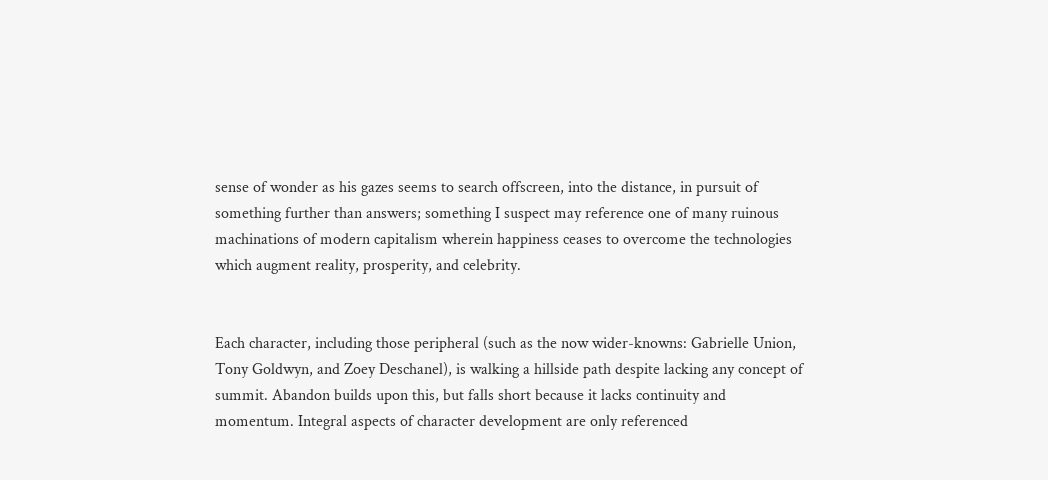sense of wonder as his gazes seems to search offscreen, into the distance, in pursuit of something further than answers; something I suspect may reference one of many ruinous machinations of modern capitalism wherein happiness ceases to overcome the technologies which augment reality, prosperity, and celebrity.


Each character, including those peripheral (such as the now wider-knowns: Gabrielle Union, Tony Goldwyn, and Zoey Deschanel), is walking a hillside path despite lacking any concept of summit. Abandon builds upon this, but falls short because it lacks continuity and momentum. Integral aspects of character development are only referenced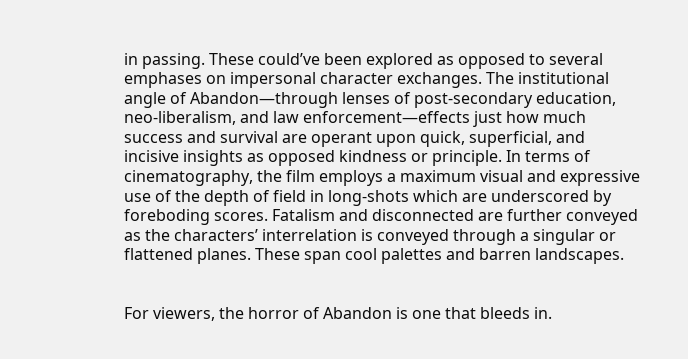in passing. These could’ve been explored as opposed to several emphases on impersonal character exchanges. The institutional angle of Abandon—through lenses of post-secondary education, neo-liberalism, and law enforcement—effects just how much success and survival are operant upon quick, superficial, and incisive insights as opposed kindness or principle. In terms of cinematography, the film employs a maximum visual and expressive use of the depth of field in long-shots which are underscored by foreboding scores. Fatalism and disconnected are further conveyed as the characters’ interrelation is conveyed through a singular or flattened planes. These span cool palettes and barren landscapes.


For viewers, the horror of Abandon is one that bleeds in.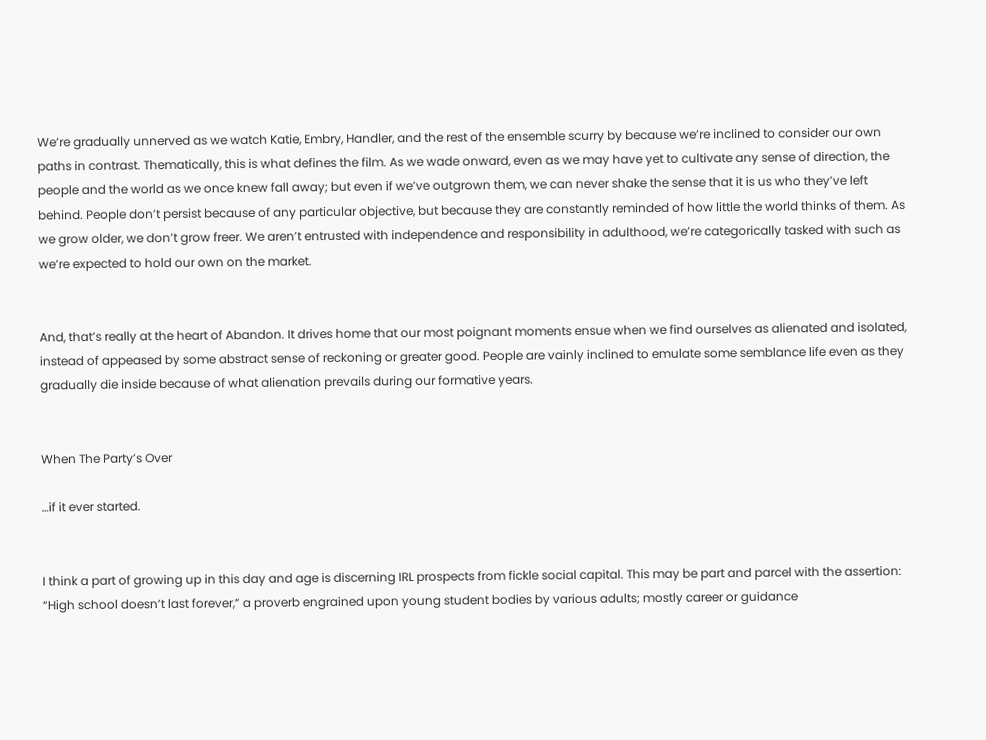We’re gradually unnerved as we watch Katie, Embry, Handler, and the rest of the ensemble scurry by because we’re inclined to consider our own paths in contrast. Thematically, this is what defines the film. As we wade onward, even as we may have yet to cultivate any sense of direction, the people and the world as we once knew fall away; but even if we’ve outgrown them, we can never shake the sense that it is us who they’ve left behind. People don’t persist because of any particular objective, but because they are constantly reminded of how little the world thinks of them. As we grow older, we don’t grow freer. We aren’t entrusted with independence and responsibility in adulthood, we’re categorically tasked with such as we’re expected to hold our own on the market.


And, that’s really at the heart of Abandon. It drives home that our most poignant moments ensue when we find ourselves as alienated and isolated, instead of appeased by some abstract sense of reckoning or greater good. People are vainly inclined to emulate some semblance life even as they gradually die inside because of what alienation prevails during our formative years.


When The Party’s Over

…if it ever started.


I think a part of growing up in this day and age is discerning IRL prospects from fickle social capital. This may be part and parcel with the assertion: “High school doesn’t last forever,” a proverb engrained upon young student bodies by various adults; mostly career or guidance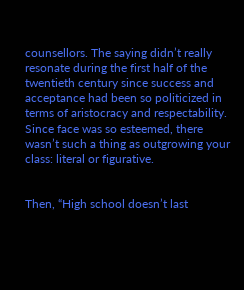counsellors. The saying didn’t really resonate during the first half of the twentieth century since success and acceptance had been so politicized in terms of aristocracy and respectability. Since face was so esteemed, there wasn’t such a thing as outgrowing your class: literal or figurative.


Then, “High school doesn’t last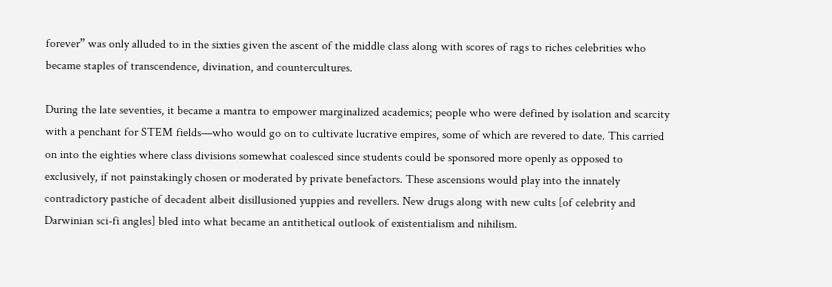forever” was only alluded to in the sixties given the ascent of the middle class along with scores of rags to riches celebrities who became staples of transcendence, divination, and countercultures.

During the late seventies, it became a mantra to empower marginalized academics; people who were defined by isolation and scarcity with a penchant for STEM fields—who would go on to cultivate lucrative empires, some of which are revered to date. This carried on into the eighties where class divisions somewhat coalesced since students could be sponsored more openly as opposed to exclusively, if not painstakingly chosen or moderated by private benefactors. These ascensions would play into the innately contradictory pastiche of decadent albeit disillusioned yuppies and revellers. New drugs along with new cults [of celebrity and Darwinian sci-fi angles] bled into what became an antithetical outlook of existentialism and nihilism.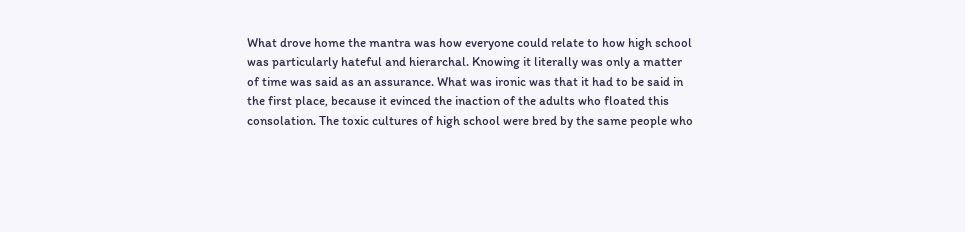What drove home the mantra was how everyone could relate to how high school was particularly hateful and hierarchal. Knowing it literally was only a matter of time was said as an assurance. What was ironic was that it had to be said in the first place, because it evinced the inaction of the adults who floated this consolation. The toxic cultures of high school were bred by the same people who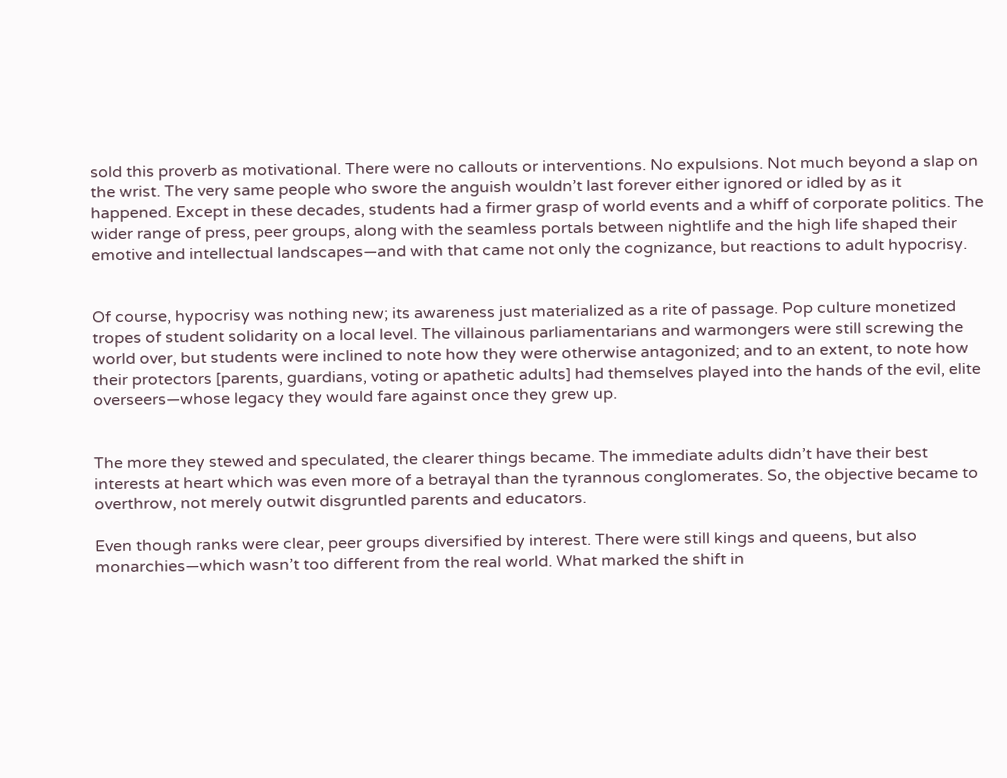sold this proverb as motivational. There were no callouts or interventions. No expulsions. Not much beyond a slap on the wrist. The very same people who swore the anguish wouldn’t last forever either ignored or idled by as it happened. Except in these decades, students had a firmer grasp of world events and a whiff of corporate politics. The wider range of press, peer groups, along with the seamless portals between nightlife and the high life shaped their emotive and intellectual landscapes—and with that came not only the cognizance, but reactions to adult hypocrisy.


Of course, hypocrisy was nothing new; its awareness just materialized as a rite of passage. Pop culture monetized tropes of student solidarity on a local level. The villainous parliamentarians and warmongers were still screwing the world over, but students were inclined to note how they were otherwise antagonized; and to an extent, to note how their protectors [parents, guardians, voting or apathetic adults] had themselves played into the hands of the evil, elite overseers—whose legacy they would fare against once they grew up.


The more they stewed and speculated, the clearer things became. The immediate adults didn’t have their best interests at heart which was even more of a betrayal than the tyrannous conglomerates. So, the objective became to overthrow, not merely outwit disgruntled parents and educators.

Even though ranks were clear, peer groups diversified by interest. There were still kings and queens, but also monarchies—which wasn’t too different from the real world. What marked the shift in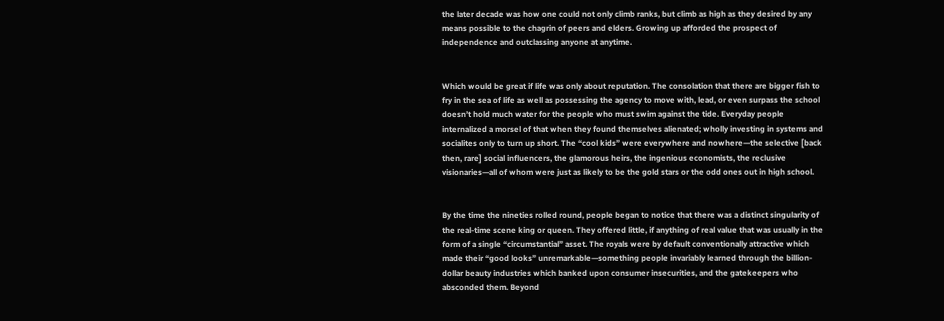the later decade was how one could not only climb ranks, but climb as high as they desired by any means possible to the chagrin of peers and elders. Growing up afforded the prospect of independence and outclassing anyone at anytime.


Which would be great if life was only about reputation. The consolation that there are bigger fish to fry in the sea of life as well as possessing the agency to move with, lead, or even surpass the school doesn’t hold much water for the people who must swim against the tide. Everyday people internalized a morsel of that when they found themselves alienated; wholly investing in systems and socialites only to turn up short. The “cool kids” were everywhere and nowhere—the selective [back then, rare] social influencers, the glamorous heirs, the ingenious economists, the reclusive visionaries—all of whom were just as likely to be the gold stars or the odd ones out in high school.


By the time the nineties rolled round, people began to notice that there was a distinct singularity of the real-time scene king or queen. They offered little, if anything of real value that was usually in the form of a single “circumstantial” asset. The royals were by default conventionally attractive which made their “good looks” unremarkable—something people invariably learned through the billion-dollar beauty industries which banked upon consumer insecurities, and the gatekeepers who absconded them. Beyond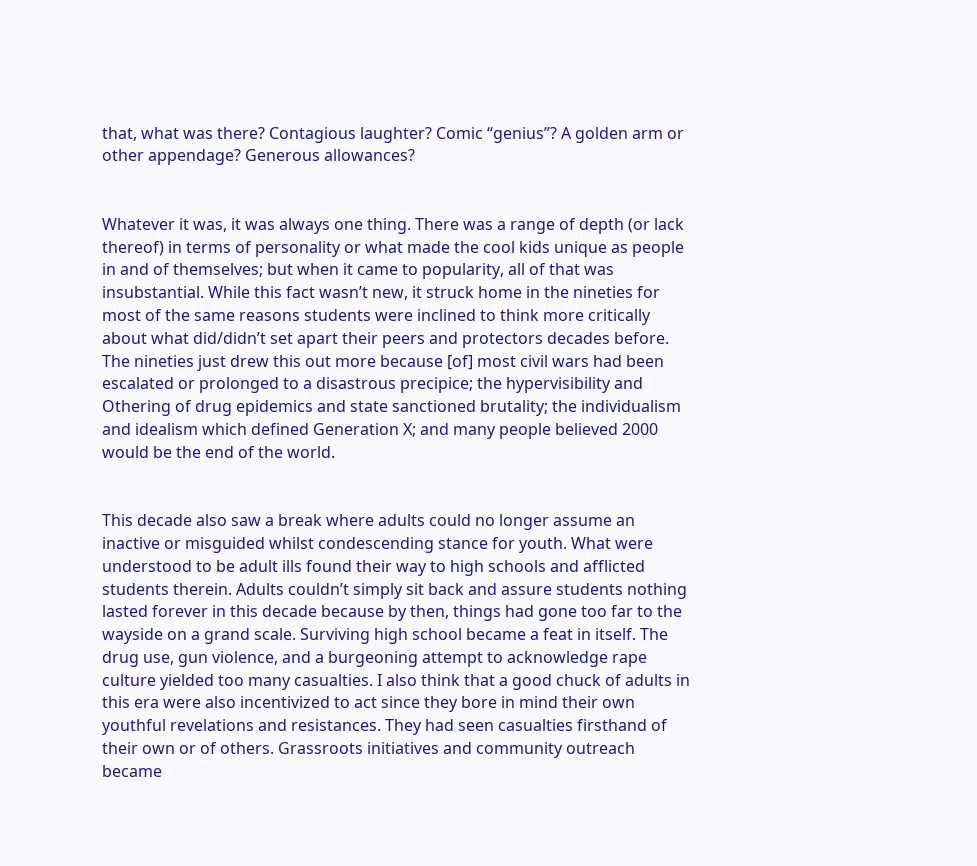that, what was there? Contagious laughter? Comic “genius”? A golden arm or other appendage? Generous allowances?


Whatever it was, it was always one thing. There was a range of depth (or lack thereof) in terms of personality or what made the cool kids unique as people in and of themselves; but when it came to popularity, all of that was insubstantial. While this fact wasn’t new, it struck home in the nineties for most of the same reasons students were inclined to think more critically about what did/didn’t set apart their peers and protectors decades before. The nineties just drew this out more because [of] most civil wars had been escalated or prolonged to a disastrous precipice; the hypervisibility and Othering of drug epidemics and state sanctioned brutality; the individualism and idealism which defined Generation X; and many people believed 2000 would be the end of the world.


This decade also saw a break where adults could no longer assume an inactive or misguided whilst condescending stance for youth. What were understood to be adult ills found their way to high schools and afflicted students therein. Adults couldn’t simply sit back and assure students nothing lasted forever in this decade because by then, things had gone too far to the wayside on a grand scale. Surviving high school became a feat in itself. The drug use, gun violence, and a burgeoning attempt to acknowledge rape culture yielded too many casualties. I also think that a good chuck of adults in this era were also incentivized to act since they bore in mind their own youthful revelations and resistances. They had seen casualties firsthand of their own or of others. Grassroots initiatives and community outreach became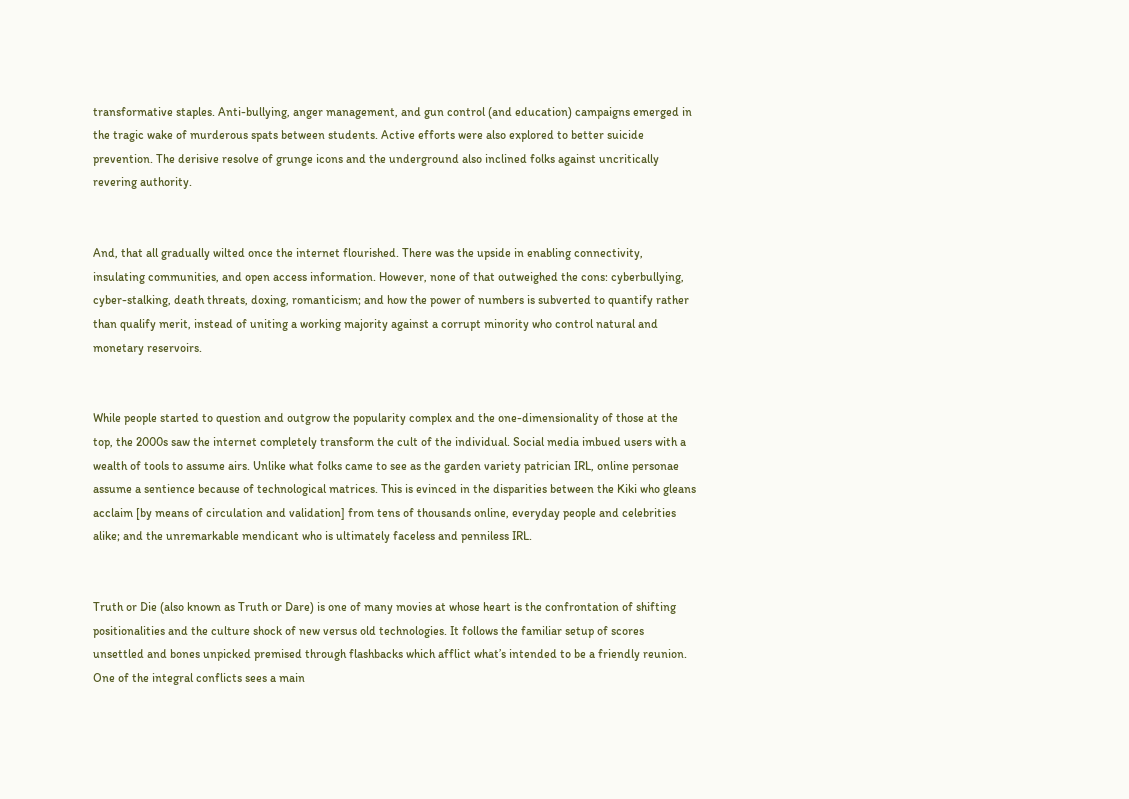transformative staples. Anti-bullying, anger management, and gun control (and education) campaigns emerged in the tragic wake of murderous spats between students. Active efforts were also explored to better suicide prevention. The derisive resolve of grunge icons and the underground also inclined folks against uncritically revering authority.


And, that all gradually wilted once the internet flourished. There was the upside in enabling connectivity, insulating communities, and open access information. However, none of that outweighed the cons: cyberbullying, cyber-stalking, death threats, doxing, romanticism; and how the power of numbers is subverted to quantify rather than qualify merit, instead of uniting a working majority against a corrupt minority who control natural and monetary reservoirs.


While people started to question and outgrow the popularity complex and the one-dimensionality of those at the top, the 2000s saw the internet completely transform the cult of the individual. Social media imbued users with a wealth of tools to assume airs. Unlike what folks came to see as the garden variety patrician IRL, online personae assume a sentience because of technological matrices. This is evinced in the disparities between the Kiki who gleans acclaim [by means of circulation and validation] from tens of thousands online, everyday people and celebrities alike; and the unremarkable mendicant who is ultimately faceless and penniless IRL.


Truth or Die (also known as Truth or Dare) is one of many movies at whose heart is the confrontation of shifting positionalities and the culture shock of new versus old technologies. It follows the familiar setup of scores unsettled and bones unpicked premised through flashbacks which afflict what’s intended to be a friendly reunion. One of the integral conflicts sees a main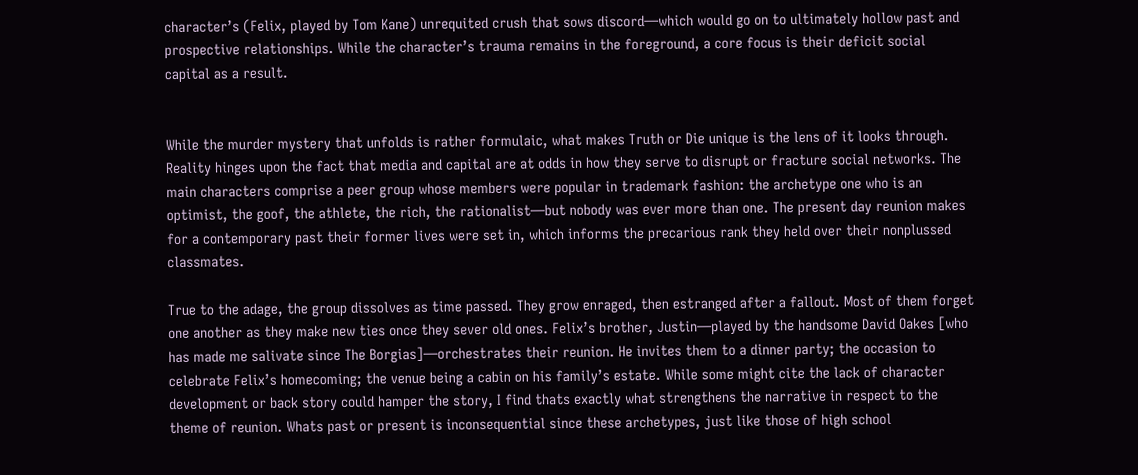character’s (Felix, played by Tom Kane) unrequited crush that sows discord—which would go on to ultimately hollow past and prospective relationships. While the character’s trauma remains in the foreground, a core focus is their deficit social capital as a result.


While the murder mystery that unfolds is rather formulaic, what makes Truth or Die unique is the lens of it looks through. Reality hinges upon the fact that media and capital are at odds in how they serve to disrupt or fracture social networks. The main characters comprise a peer group whose members were popular in trademark fashion: the archetype one who is an optimist, the goof, the athlete, the rich, the rationalist—but nobody was ever more than one. The present day reunion makes for a contemporary past their former lives were set in, which informs the precarious rank they held over their nonplussed classmates.

True to the adage, the group dissolves as time passed. They grow enraged, then estranged after a fallout. Most of them forget one another as they make new ties once they sever old ones. Felix’s brother, Justin—played by the handsome David Oakes [who has made me salivate since The Borgias]—orchestrates their reunion. He invites them to a dinner party; the occasion to celebrate Felix’s homecoming; the venue being a cabin on his family’s estate. While some might cite the lack of character development or back story could hamper the story, I find thats exactly what strengthens the narrative in respect to the theme of reunion. Whats past or present is inconsequential since these archetypes, just like those of high school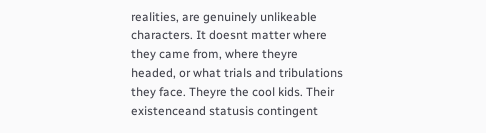realities, are genuinely unlikeable characters. It doesnt matter where they came from, where theyre headed, or what trials and tribulations they face. Theyre the cool kids. Their existenceand statusis contingent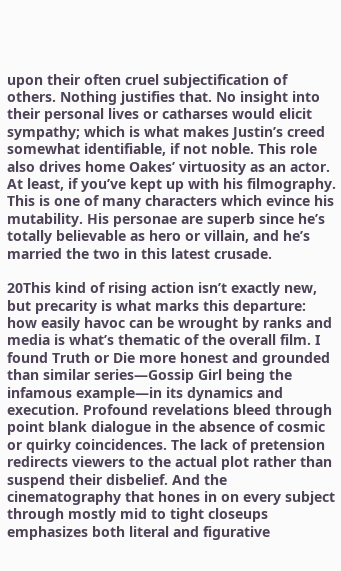upon their often cruel subjectification of others. Nothing justifies that. No insight into their personal lives or catharses would elicit sympathy; which is what makes Justin’s creed somewhat identifiable, if not noble. This role also drives home Oakes’ virtuosity as an actor. At least, if you’ve kept up with his filmography. This is one of many characters which evince his mutability. His personae are superb since he’s totally believable as hero or villain, and he’s married the two in this latest crusade.

20This kind of rising action isn’t exactly new, but precarity is what marks this departure: how easily havoc can be wrought by ranks and media is what’s thematic of the overall film. I found Truth or Die more honest and grounded than similar series—Gossip Girl being the infamous example—in its dynamics and execution. Profound revelations bleed through point blank dialogue in the absence of cosmic or quirky coincidences. The lack of pretension redirects viewers to the actual plot rather than suspend their disbelief. And the cinematography that hones in on every subject through mostly mid to tight closeups emphasizes both literal and figurative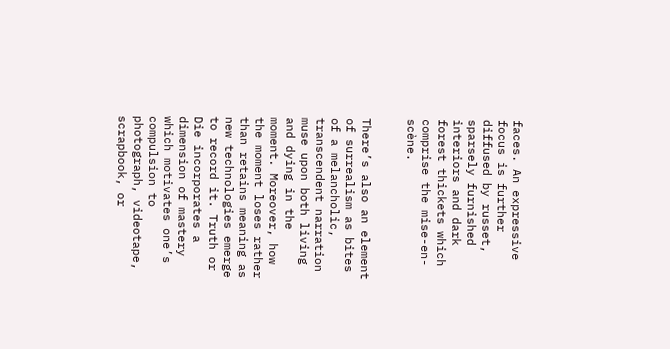faces. An expressive focus is further diffused by russet, sparsely furnished interiors and dark forest thickets which comprise the mise-en-scène.


There’s also an element of surrealism as bites of a melancholic, transcendent narration muse upon both living and dying in the moment. Moreover, how the moment loses rather than retains meaning as new technologies emerge to record it. Truth or Die incorporates a dimension of mastery which motivates one’s compulsion to photograph, videotape, scrapbook, or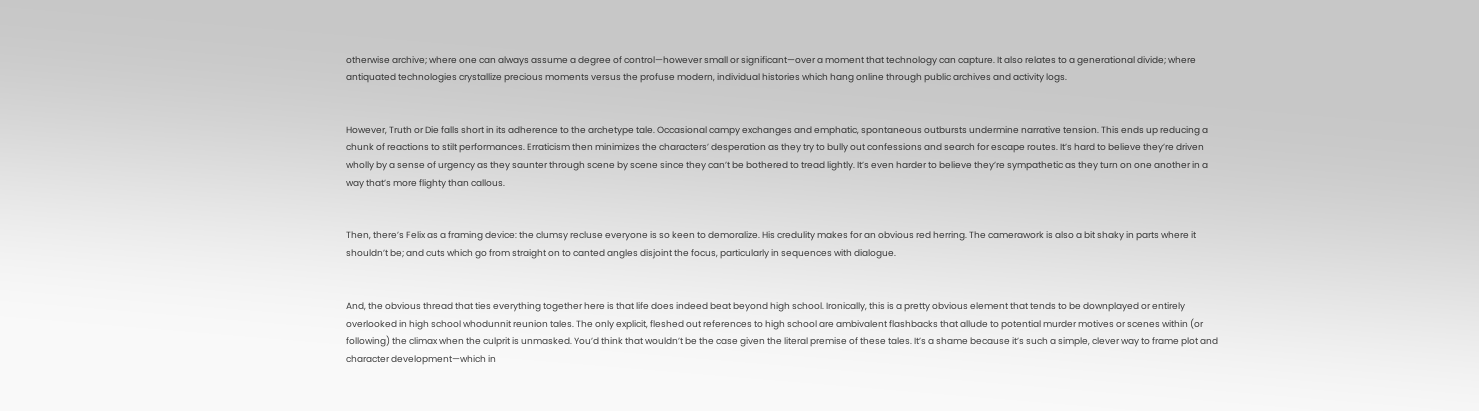otherwise archive; where one can always assume a degree of control—however small or significant—over a moment that technology can capture. It also relates to a generational divide; where antiquated technologies crystallize precious moments versus the profuse modern, individual histories which hang online through public archives and activity logs.


However, Truth or Die falls short in its adherence to the archetype tale. Occasional campy exchanges and emphatic, spontaneous outbursts undermine narrative tension. This ends up reducing a chunk of reactions to stilt performances. Erraticism then minimizes the characters’ desperation as they try to bully out confessions and search for escape routes. It’s hard to believe they’re driven wholly by a sense of urgency as they saunter through scene by scene since they can’t be bothered to tread lightly. It’s even harder to believe they’re sympathetic as they turn on one another in a way that’s more flighty than callous.


Then, there’s Felix as a framing device: the clumsy recluse everyone is so keen to demoralize. His credulity makes for an obvious red herring. The camerawork is also a bit shaky in parts where it shouldn’t be; and cuts which go from straight on to canted angles disjoint the focus, particularly in sequences with dialogue.


And, the obvious thread that ties everything together here is that life does indeed beat beyond high school. Ironically, this is a pretty obvious element that tends to be downplayed or entirely overlooked in high school whodunnit reunion tales. The only explicit, fleshed out references to high school are ambivalent flashbacks that allude to potential murder motives or scenes within (or following) the climax when the culprit is unmasked. You’d think that wouldn’t be the case given the literal premise of these tales. It’s a shame because it’s such a simple, clever way to frame plot and character development—which in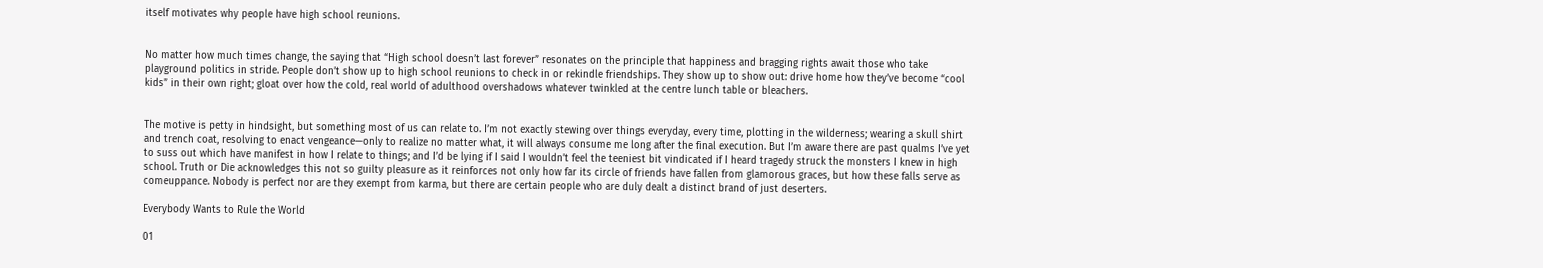itself motivates why people have high school reunions.


No matter how much times change, the saying that “High school doesn’t last forever” resonates on the principle that happiness and bragging rights await those who take playground politics in stride. People don’t show up to high school reunions to check in or rekindle friendships. They show up to show out: drive home how they’ve become “cool kids” in their own right; gloat over how the cold, real world of adulthood overshadows whatever twinkled at the centre lunch table or bleachers.


The motive is petty in hindsight, but something most of us can relate to. I’m not exactly stewing over things everyday, every time, plotting in the wilderness; wearing a skull shirt and trench coat, resolving to enact vengeance—only to realize no matter what, it will always consume me long after the final execution. But I’m aware there are past qualms I’ve yet to suss out which have manifest in how I relate to things; and I’d be lying if I said I wouldn’t feel the teeniest bit vindicated if I heard tragedy struck the monsters I knew in high school. Truth or Die acknowledges this not so guilty pleasure as it reinforces not only how far its circle of friends have fallen from glamorous graces, but how these falls serve as comeuppance. Nobody is perfect nor are they exempt from karma, but there are certain people who are duly dealt a distinct brand of just deserters.

Everybody Wants to Rule the World

01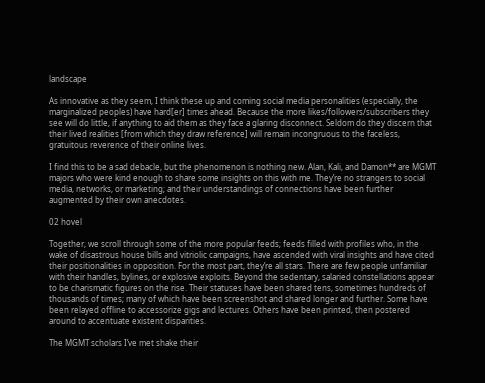landscape

As innovative as they seem, I think these up and coming social media personalities (especially, the marginalized peoples) have hard[er] times ahead. Because the more likes/followers/subscribers they see will do little, if anything to aid them as they face a glaring disconnect. Seldom do they discern that their lived realities [from which they draw reference] will remain incongruous to the faceless, gratuitous reverence of their online lives.

I find this to be a sad debacle, but the phenomenon is nothing new. Alan, Kali, and Damon** are MGMT majors who were kind enough to share some insights on this with me. They’re no strangers to social media, networks, or marketing; and their understandings of connections have been further augmented by their own anecdotes.

02 hovel

Together, we scroll through some of the more popular feeds; feeds filled with profiles who, in the wake of disastrous house bills and vitriolic campaigns, have ascended with viral insights and have cited their positionalities in opposition. For the most part, they’re all stars. There are few people unfamiliar with their handles, bylines, or explosive exploits. Beyond the sedentary, salaried constellations appear to be charismatic figures on the rise. Their statuses have been shared tens, sometimes hundreds of thousands of times; many of which have been screenshot and shared longer and further. Some have been relayed offline to accessorize gigs and lectures. Others have been printed, then postered around to accentuate existent disparities.

The MGMT scholars I’ve met shake their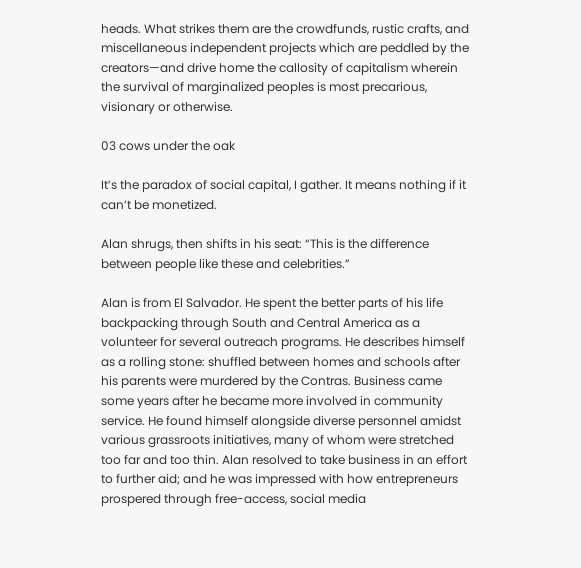heads. What strikes them are the crowdfunds, rustic crafts, and miscellaneous independent projects which are peddled by the creators—and drive home the callosity of capitalism wherein the survival of marginalized peoples is most precarious, visionary or otherwise.

03 cows under the oak

It’s the paradox of social capital, I gather. It means nothing if it can’t be monetized.

Alan shrugs, then shifts in his seat: “This is the difference between people like these and celebrities.”

Alan is from El Salvador. He spent the better parts of his life backpacking through South and Central America as a volunteer for several outreach programs. He describes himself as a rolling stone: shuffled between homes and schools after his parents were murdered by the Contras. Business came some years after he became more involved in community service. He found himself alongside diverse personnel amidst various grassroots initiatives, many of whom were stretched too far and too thin. Alan resolved to take business in an effort to further aid; and he was impressed with how entrepreneurs prospered through free-access, social media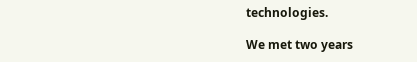technologies.

We met two years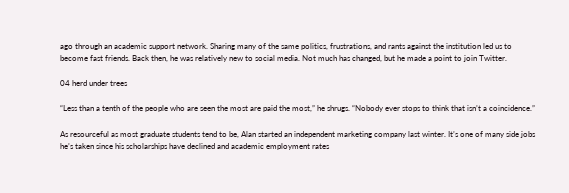ago through an academic support network. Sharing many of the same politics, frustrations, and rants against the institution led us to become fast friends. Back then, he was relatively new to social media. Not much has changed, but he made a point to join Twitter.

04 herd under trees

“Less than a tenth of the people who are seen the most are paid the most,” he shrugs. “Nobody ever stops to think that isn’t a coincidence.”

As resourceful as most graduate students tend to be, Alan started an independent marketing company last winter. It’s one of many side jobs he’s taken since his scholarships have declined and academic employment rates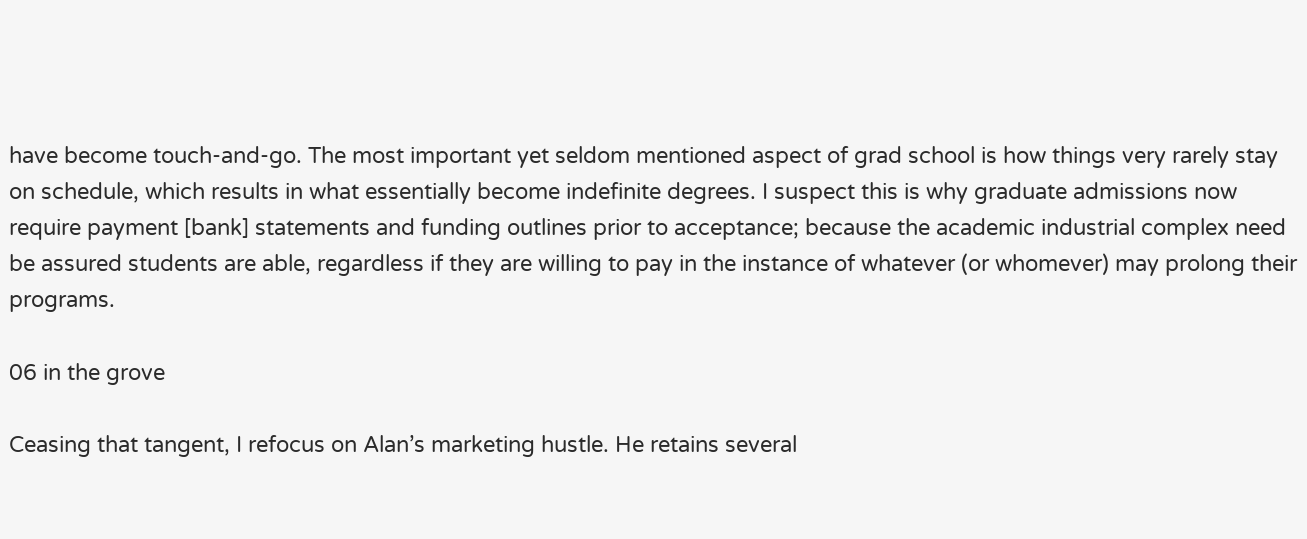have become touch-and-go. The most important yet seldom mentioned aspect of grad school is how things very rarely stay on schedule, which results in what essentially become indefinite degrees. I suspect this is why graduate admissions now require payment [bank] statements and funding outlines prior to acceptance; because the academic industrial complex need be assured students are able, regardless if they are willing to pay in the instance of whatever (or whomever) may prolong their programs.

06 in the grove

Ceasing that tangent, I refocus on Alan’s marketing hustle. He retains several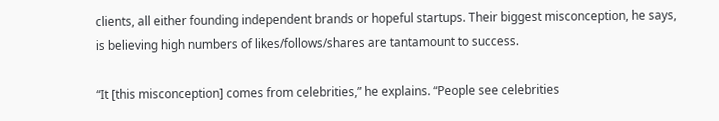clients, all either founding independent brands or hopeful startups. Their biggest misconception, he says, is believing high numbers of likes/follows/shares are tantamount to success.

“It [this misconception] comes from celebrities,” he explains. “People see celebrities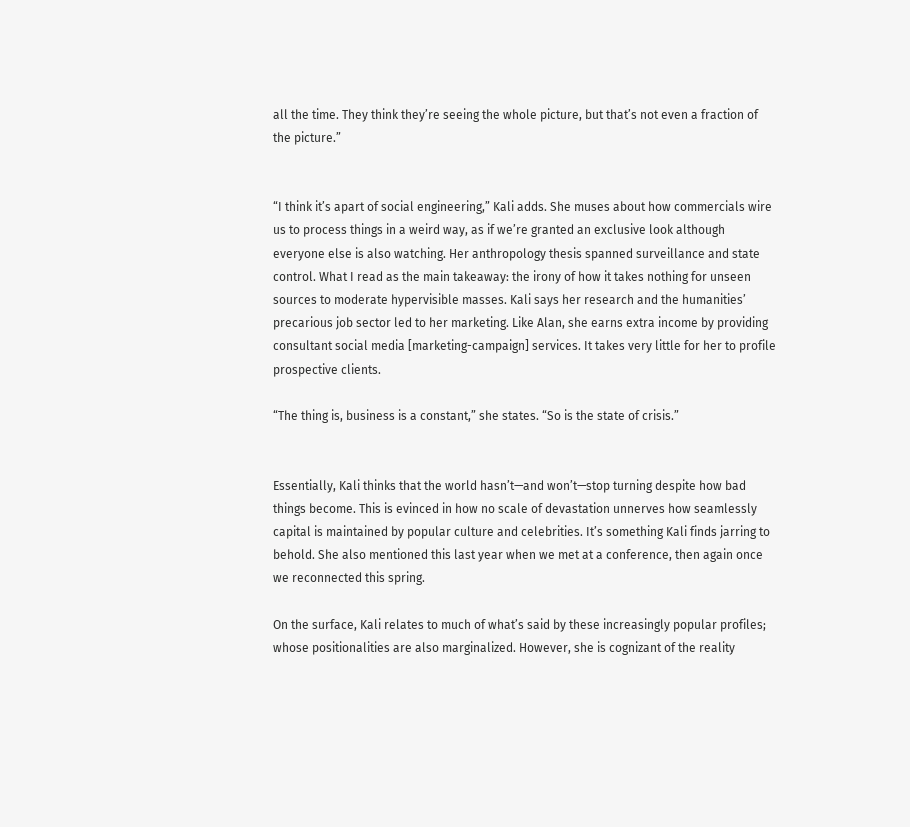all the time. They think they’re seeing the whole picture, but that’s not even a fraction of the picture.”


“I think it’s apart of social engineering,” Kali adds. She muses about how commercials wire us to process things in a weird way, as if we’re granted an exclusive look although everyone else is also watching. Her anthropology thesis spanned surveillance and state control. What I read as the main takeaway: the irony of how it takes nothing for unseen sources to moderate hypervisible masses. Kali says her research and the humanities’ precarious job sector led to her marketing. Like Alan, she earns extra income by providing consultant social media [marketing-campaign] services. It takes very little for her to profile prospective clients.

“The thing is, business is a constant,” she states. “So is the state of crisis.”


Essentially, Kali thinks that the world hasn’t—and won’t—stop turning despite how bad things become. This is evinced in how no scale of devastation unnerves how seamlessly capital is maintained by popular culture and celebrities. It’s something Kali finds jarring to behold. She also mentioned this last year when we met at a conference, then again once we reconnected this spring.

On the surface, Kali relates to much of what’s said by these increasingly popular profiles; whose positionalities are also marginalized. However, she is cognizant of the reality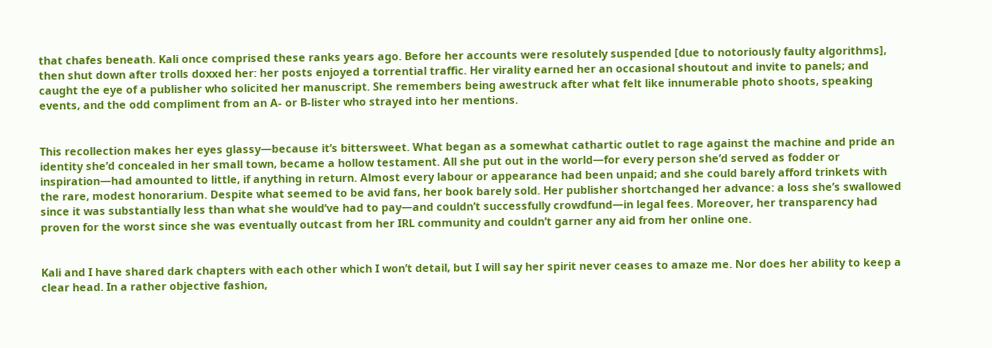that chafes beneath. Kali once comprised these ranks years ago. Before her accounts were resolutely suspended [due to notoriously faulty algorithms], then shut down after trolls doxxed her: her posts enjoyed a torrential traffic. Her virality earned her an occasional shoutout and invite to panels; and caught the eye of a publisher who solicited her manuscript. She remembers being awestruck after what felt like innumerable photo shoots, speaking events, and the odd compliment from an A- or B-lister who strayed into her mentions.


This recollection makes her eyes glassy—because it’s bittersweet. What began as a somewhat cathartic outlet to rage against the machine and pride an identity she’d concealed in her small town, became a hollow testament. All she put out in the world—for every person she’d served as fodder or inspiration—had amounted to little, if anything in return. Almost every labour or appearance had been unpaid; and she could barely afford trinkets with the rare, modest honorarium. Despite what seemed to be avid fans, her book barely sold. Her publisher shortchanged her advance: a loss she’s swallowed since it was substantially less than what she would’ve had to pay—and couldn’t successfully crowdfund—in legal fees. Moreover, her transparency had proven for the worst since she was eventually outcast from her IRL community and couldn’t garner any aid from her online one.


Kali and I have shared dark chapters with each other which I won’t detail, but I will say her spirit never ceases to amaze me. Nor does her ability to keep a clear head. In a rather objective fashion,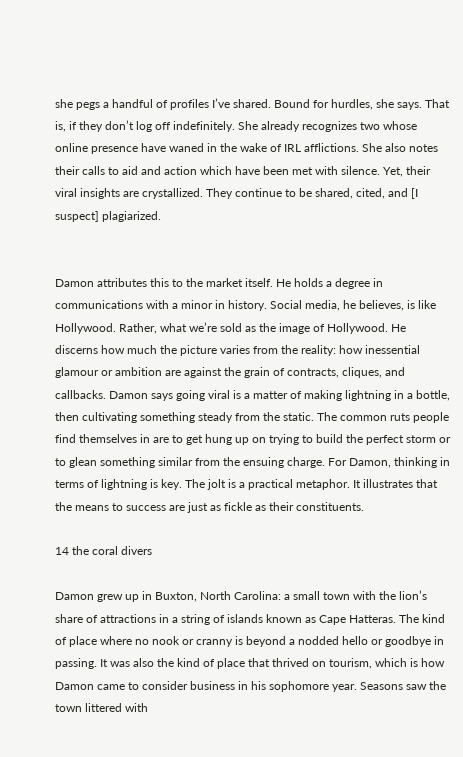she pegs a handful of profiles I’ve shared. Bound for hurdles, she says. That is, if they don’t log off indefinitely. She already recognizes two whose online presence have waned in the wake of IRL afflictions. She also notes their calls to aid and action which have been met with silence. Yet, their viral insights are crystallized. They continue to be shared, cited, and [I suspect] plagiarized.


Damon attributes this to the market itself. He holds a degree in communications with a minor in history. Social media, he believes, is like Hollywood. Rather, what we’re sold as the image of Hollywood. He discerns how much the picture varies from the reality: how inessential glamour or ambition are against the grain of contracts, cliques, and callbacks. Damon says going viral is a matter of making lightning in a bottle, then cultivating something steady from the static. The common ruts people find themselves in are to get hung up on trying to build the perfect storm or to glean something similar from the ensuing charge. For Damon, thinking in terms of lightning is key. The jolt is a practical metaphor. It illustrates that the means to success are just as fickle as their constituents.

14 the coral divers

Damon grew up in Buxton, North Carolina: a small town with the lion’s share of attractions in a string of islands known as Cape Hatteras. The kind of place where no nook or cranny is beyond a nodded hello or goodbye in passing. It was also the kind of place that thrived on tourism, which is how Damon came to consider business in his sophomore year. Seasons saw the town littered with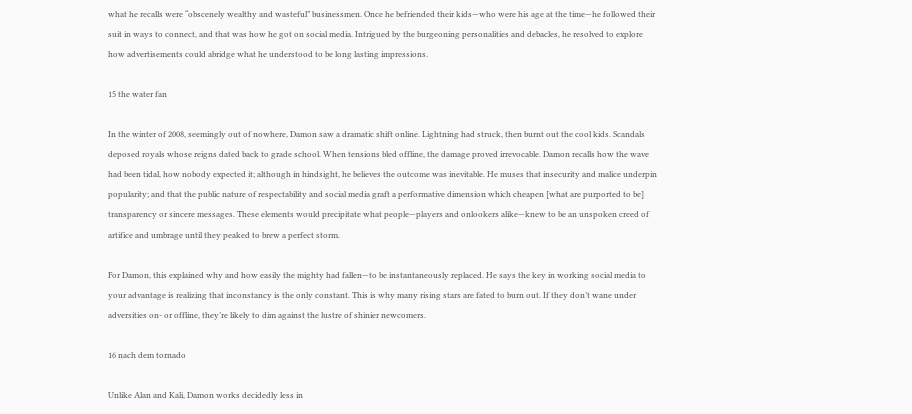what he recalls were “obscenely wealthy and wasteful” businessmen. Once he befriended their kids—who were his age at the time—he followed their suit in ways to connect, and that was how he got on social media. Intrigued by the burgeoning personalities and debacles, he resolved to explore how advertisements could abridge what he understood to be long lasting impressions.

15 the water fan

In the winter of 2008, seemingly out of nowhere, Damon saw a dramatic shift online. Lightning had struck, then burnt out the cool kids. Scandals deposed royals whose reigns dated back to grade school. When tensions bled offline, the damage proved irrevocable. Damon recalls how the wave had been tidal, how nobody expected it; although in hindsight, he believes the outcome was inevitable. He muses that insecurity and malice underpin popularity; and that the public nature of respectability and social media graft a performative dimension which cheapen [what are purported to be] transparency or sincere messages. These elements would precipitate what people—players and onlookers alike—knew to be an unspoken creed of artifice and umbrage until they peaked to brew a perfect storm.

For Damon, this explained why and how easily the mighty had fallen—to be instantaneously replaced. He says the key in working social media to your advantage is realizing that inconstancy is the only constant. This is why many rising stars are fated to burn out. If they don’t wane under adversities on- or offline, they’re likely to dim against the lustre of shinier newcomers.

16 nach dem tornado

Unlike Alan and Kali, Damon works decidedly less in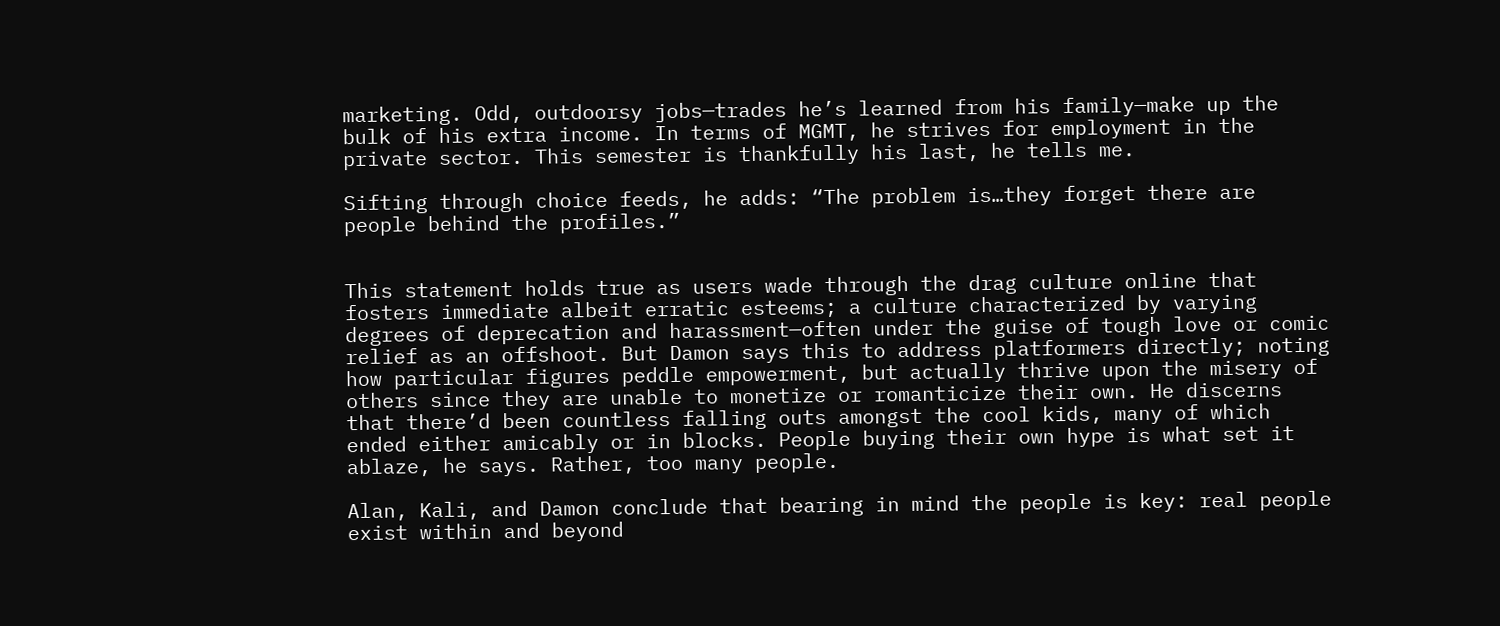marketing. Odd, outdoorsy jobs—trades he’s learned from his family—make up the bulk of his extra income. In terms of MGMT, he strives for employment in the private sector. This semester is thankfully his last, he tells me.

Sifting through choice feeds, he adds: “The problem is…they forget there are people behind the profiles.”


This statement holds true as users wade through the drag culture online that fosters immediate albeit erratic esteems; a culture characterized by varying degrees of deprecation and harassment—often under the guise of tough love or comic relief as an offshoot. But Damon says this to address platformers directly; noting how particular figures peddle empowerment, but actually thrive upon the misery of others since they are unable to monetize or romanticize their own. He discerns that there’d been countless falling outs amongst the cool kids, many of which ended either amicably or in blocks. People buying their own hype is what set it ablaze, he says. Rather, too many people.

Alan, Kali, and Damon conclude that bearing in mind the people is key: real people exist within and beyond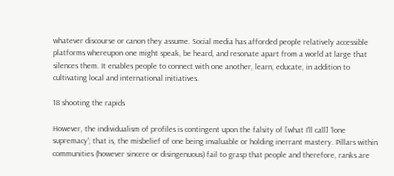whatever discourse or canon they assume. Social media has afforded people relatively accessible platforms whereupon one might speak, be heard, and resonate apart from a world at large that silences them. It enables people to connect with one another, learn, educate, in addition to cultivating local and international initiatives.

18 shooting the rapids

However, the individualism of profiles is contingent upon the falsity of [what I’ll call] ‘lone supremacy’; that is, the misbelief of one being invaluable or holding inerrant mastery. Pillars within communities (however sincere or disingenuous) fail to grasp that people and therefore, ranks are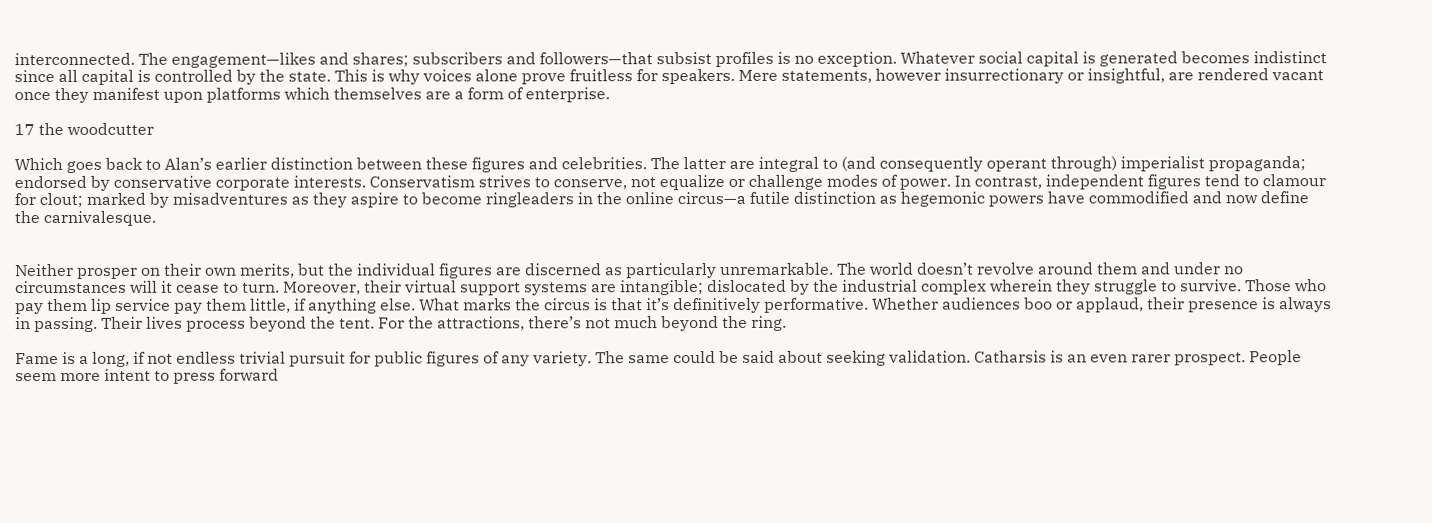interconnected. The engagement—likes and shares; subscribers and followers—that subsist profiles is no exception. Whatever social capital is generated becomes indistinct since all capital is controlled by the state. This is why voices alone prove fruitless for speakers. Mere statements, however insurrectionary or insightful, are rendered vacant once they manifest upon platforms which themselves are a form of enterprise.

17 the woodcutter

Which goes back to Alan’s earlier distinction between these figures and celebrities. The latter are integral to (and consequently operant through) imperialist propaganda; endorsed by conservative corporate interests. Conservatism strives to conserve, not equalize or challenge modes of power. In contrast, independent figures tend to clamour for clout; marked by misadventures as they aspire to become ringleaders in the online circus—a futile distinction as hegemonic powers have commodified and now define the carnivalesque.


Neither prosper on their own merits, but the individual figures are discerned as particularly unremarkable. The world doesn’t revolve around them and under no circumstances will it cease to turn. Moreover, their virtual support systems are intangible; dislocated by the industrial complex wherein they struggle to survive. Those who pay them lip service pay them little, if anything else. What marks the circus is that it’s definitively performative. Whether audiences boo or applaud, their presence is always in passing. Their lives process beyond the tent. For the attractions, there’s not much beyond the ring.

Fame is a long, if not endless trivial pursuit for public figures of any variety. The same could be said about seeking validation. Catharsis is an even rarer prospect. People seem more intent to press forward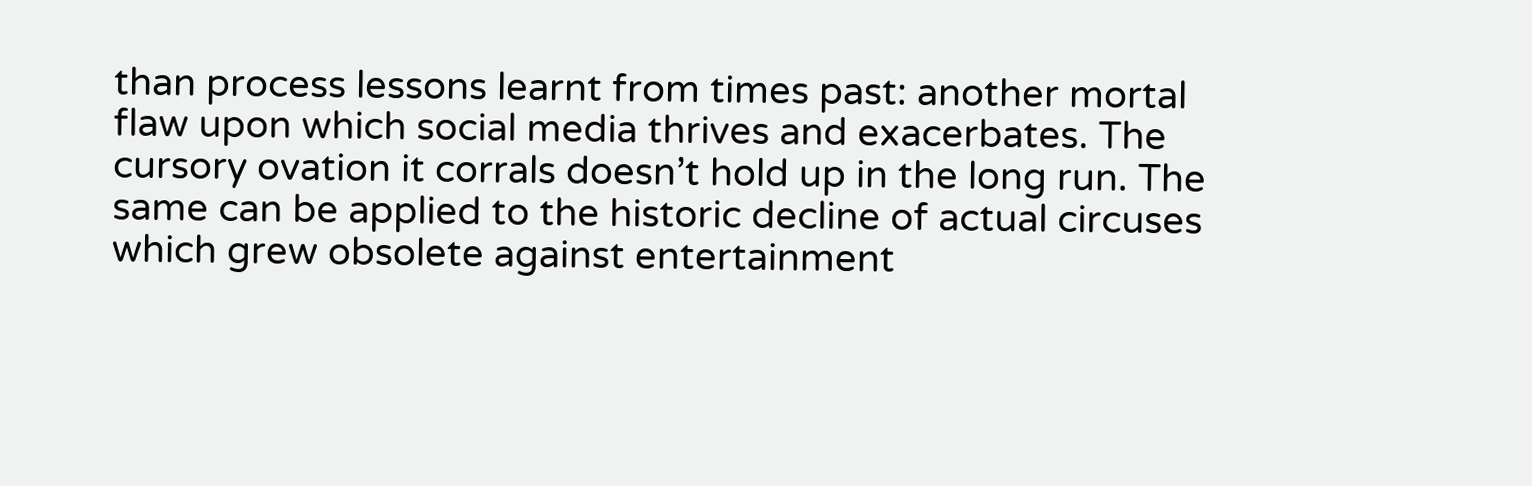than process lessons learnt from times past: another mortal flaw upon which social media thrives and exacerbates. The cursory ovation it corrals doesn’t hold up in the long run. The same can be applied to the historic decline of actual circuses which grew obsolete against entertainment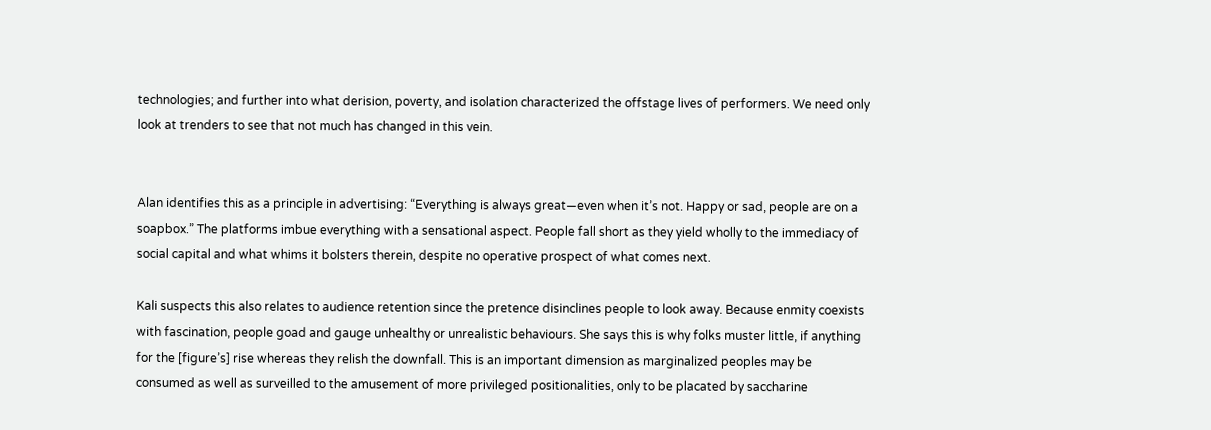technologies; and further into what derision, poverty, and isolation characterized the offstage lives of performers. We need only look at trenders to see that not much has changed in this vein.


Alan identifies this as a principle in advertising: “Everything is always great—even when it’s not. Happy or sad, people are on a soapbox.” The platforms imbue everything with a sensational aspect. People fall short as they yield wholly to the immediacy of social capital and what whims it bolsters therein, despite no operative prospect of what comes next.

Kali suspects this also relates to audience retention since the pretence disinclines people to look away. Because enmity coexists with fascination, people goad and gauge unhealthy or unrealistic behaviours. She says this is why folks muster little, if anything for the [figure’s] rise whereas they relish the downfall. This is an important dimension as marginalized peoples may be consumed as well as surveilled to the amusement of more privileged positionalities, only to be placated by saccharine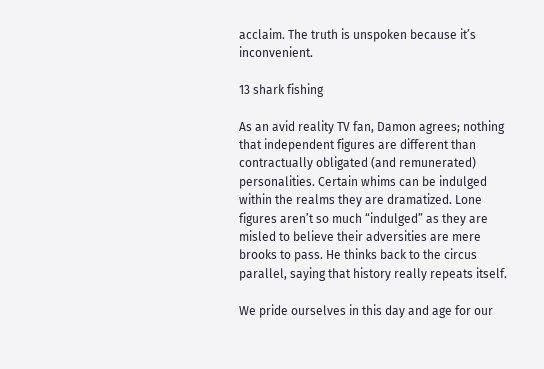acclaim. The truth is unspoken because it’s inconvenient.

13 shark fishing

As an avid reality TV fan, Damon agrees; nothing that independent figures are different than contractually obligated (and remunerated) personalities. Certain whims can be indulged within the realms they are dramatized. Lone figures aren’t so much “indulged” as they are misled to believe their adversities are mere brooks to pass. He thinks back to the circus parallel, saying that history really repeats itself.

We pride ourselves in this day and age for our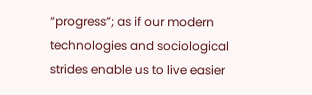“progress”; as if our modern technologies and sociological strides enable us to live easier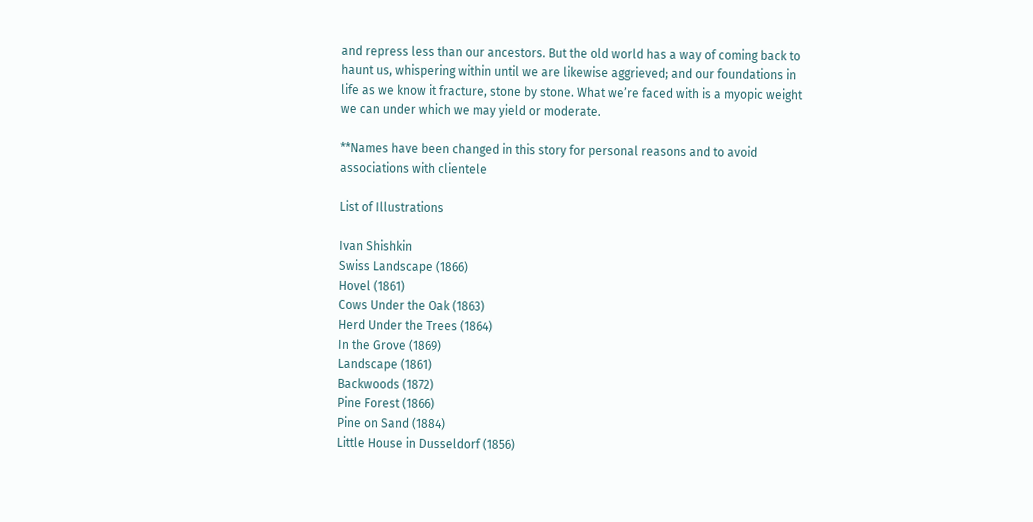and repress less than our ancestors. But the old world has a way of coming back to haunt us, whispering within until we are likewise aggrieved; and our foundations in life as we know it fracture, stone by stone. What we’re faced with is a myopic weight we can under which we may yield or moderate.

**Names have been changed in this story for personal reasons and to avoid associations with clientele

List of Illustrations

Ivan Shishkin
Swiss Landscape (1866)
Hovel (1861)
Cows Under the Oak (1863)
Herd Under the Trees (1864)
In the Grove (1869)
Landscape (1861)
Backwoods (1872)
Pine Forest (1866)
Pine on Sand (1884)
Little House in Dusseldorf (1856)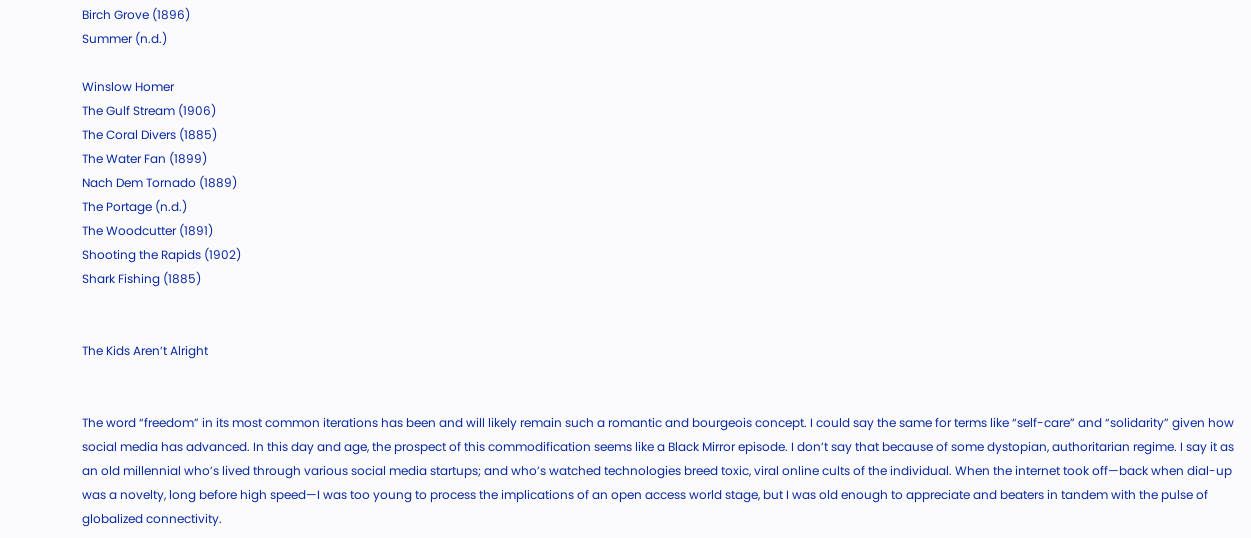Birch Grove (1896)
Summer (n.d.)

Winslow Homer
The Gulf Stream (1906)
The Coral Divers (1885)
The Water Fan (1899)
Nach Dem Tornado (1889)
The Portage (n.d.)
The Woodcutter (1891)
Shooting the Rapids (1902)
Shark Fishing (1885)


The Kids Aren’t Alright


The word “freedom” in its most common iterations has been and will likely remain such a romantic and bourgeois concept. I could say the same for terms like “self-care” and “solidarity” given how social media has advanced. In this day and age, the prospect of this commodification seems like a Black Mirror episode. I don’t say that because of some dystopian, authoritarian regime. I say it as an old millennial who’s lived through various social media startups; and who’s watched technologies breed toxic, viral online cults of the individual. When the internet took off—back when dial-up was a novelty, long before high speed—I was too young to process the implications of an open access world stage, but I was old enough to appreciate and beaters in tandem with the pulse of globalized connectivity.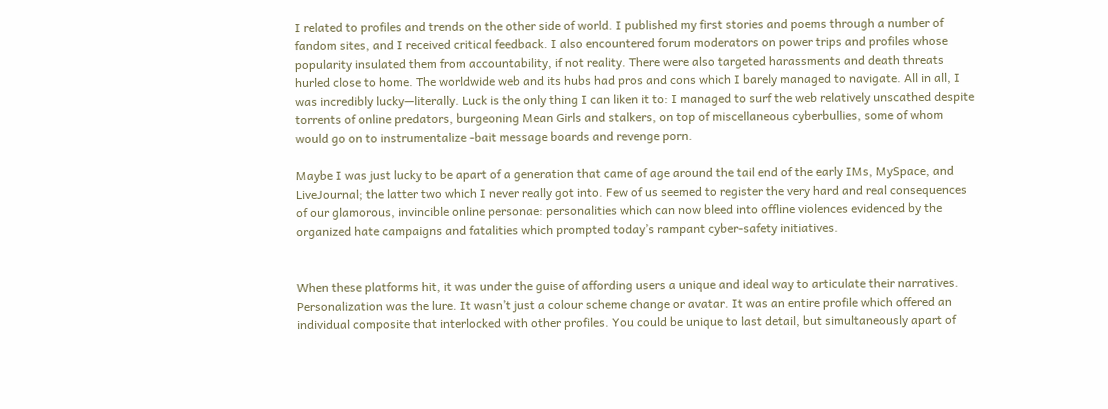I related to profiles and trends on the other side of world. I published my first stories and poems through a number of fandom sites, and I received critical feedback. I also encountered forum moderators on power trips and profiles whose popularity insulated them from accountability, if not reality. There were also targeted harassments and death threats hurled close to home. The worldwide web and its hubs had pros and cons which I barely managed to navigate. All in all, I was incredibly lucky—literally. Luck is the only thing I can liken it to: I managed to surf the web relatively unscathed despite torrents of online predators, burgeoning Mean Girls and stalkers, on top of miscellaneous cyberbullies, some of whom would go on to instrumentalize -bait message boards and revenge porn.

Maybe I was just lucky to be apart of a generation that came of age around the tail end of the early IMs, MySpace, and LiveJournal; the latter two which I never really got into. Few of us seemed to register the very hard and real consequences of our glamorous, invincible online personae: personalities which can now bleed into offline violences evidenced by the organized hate campaigns and fatalities which prompted today’s rampant cyber-safety initiatives.


When these platforms hit, it was under the guise of affording users a unique and ideal way to articulate their narratives. Personalization was the lure. It wasn’t just a colour scheme change or avatar. It was an entire profile which offered an individual composite that interlocked with other profiles. You could be unique to last detail, but simultaneously apart of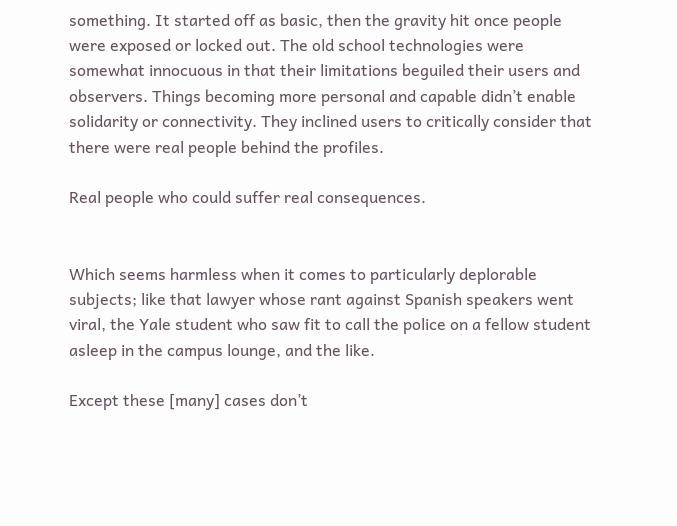something. It started off as basic, then the gravity hit once people were exposed or locked out. The old school technologies were somewhat innocuous in that their limitations beguiled their users and observers. Things becoming more personal and capable didn’t enable solidarity or connectivity. They inclined users to critically consider that there were real people behind the profiles.

Real people who could suffer real consequences.


Which seems harmless when it comes to particularly deplorable subjects; like that lawyer whose rant against Spanish speakers went viral, the Yale student who saw fit to call the police on a fellow student asleep in the campus lounge, and the like.

Except these [many] cases don’t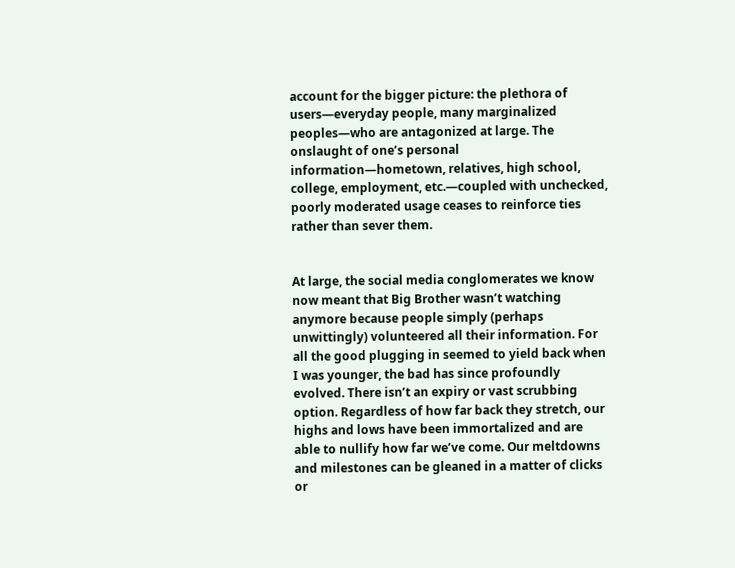account for the bigger picture: the plethora of users—everyday people, many marginalized peoples—who are antagonized at large. The onslaught of one’s personal information—hometown, relatives, high school, college, employment, etc.—coupled with unchecked, poorly moderated usage ceases to reinforce ties rather than sever them.


At large, the social media conglomerates we know now meant that Big Brother wasn’t watching anymore because people simply (perhaps unwittingly) volunteered all their information. For all the good plugging in seemed to yield back when I was younger, the bad has since profoundly evolved. There isn’t an expiry or vast scrubbing option. Regardless of how far back they stretch, our highs and lows have been immortalized and are able to nullify how far we’ve come. Our meltdowns and milestones can be gleaned in a matter of clicks or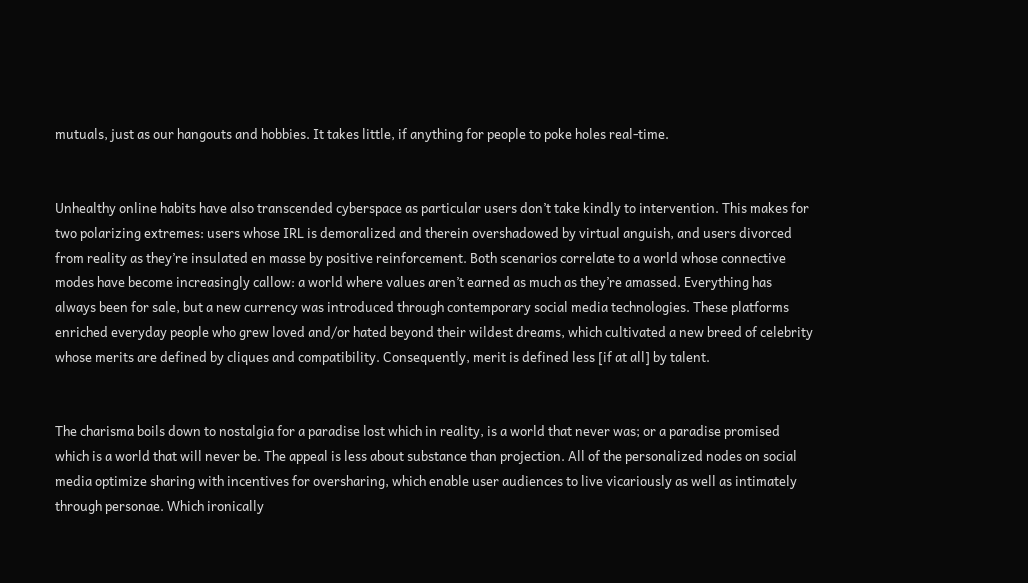mutuals, just as our hangouts and hobbies. It takes little, if anything for people to poke holes real-time.


Unhealthy online habits have also transcended cyberspace as particular users don’t take kindly to intervention. This makes for two polarizing extremes: users whose IRL is demoralized and therein overshadowed by virtual anguish, and users divorced from reality as they’re insulated en masse by positive reinforcement. Both scenarios correlate to a world whose connective modes have become increasingly callow: a world where values aren’t earned as much as they’re amassed. Everything has always been for sale, but a new currency was introduced through contemporary social media technologies. These platforms enriched everyday people who grew loved and/or hated beyond their wildest dreams, which cultivated a new breed of celebrity whose merits are defined by cliques and compatibility. Consequently, merit is defined less [if at all] by talent.


The charisma boils down to nostalgia for a paradise lost which in reality, is a world that never was; or a paradise promised which is a world that will never be. The appeal is less about substance than projection. All of the personalized nodes on social media optimize sharing with incentives for oversharing, which enable user audiences to live vicariously as well as intimately through personae. Which ironically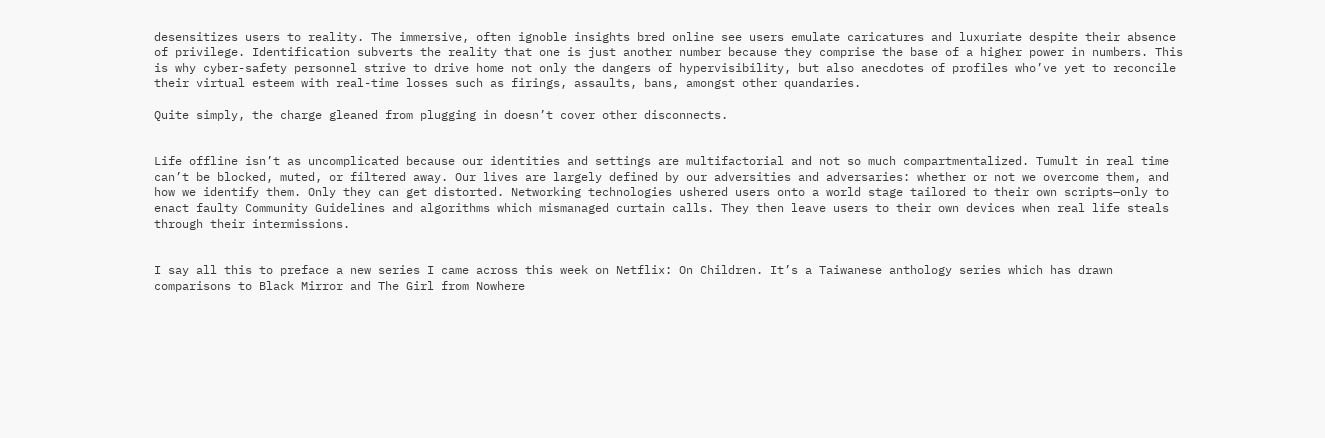desensitizes users to reality. The immersive, often ignoble insights bred online see users emulate caricatures and luxuriate despite their absence of privilege. Identification subverts the reality that one is just another number because they comprise the base of a higher power in numbers. This is why cyber-safety personnel strive to drive home not only the dangers of hypervisibility, but also anecdotes of profiles who’ve yet to reconcile their virtual esteem with real-time losses such as firings, assaults, bans, amongst other quandaries.

Quite simply, the charge gleaned from plugging in doesn’t cover other disconnects.


Life offline isn’t as uncomplicated because our identities and settings are multifactorial and not so much compartmentalized. Tumult in real time can’t be blocked, muted, or filtered away. Our lives are largely defined by our adversities and adversaries: whether or not we overcome them, and how we identify them. Only they can get distorted. Networking technologies ushered users onto a world stage tailored to their own scripts—only to enact faulty Community Guidelines and algorithms which mismanaged curtain calls. They then leave users to their own devices when real life steals through their intermissions.


I say all this to preface a new series I came across this week on Netflix: On Children. It’s a Taiwanese anthology series which has drawn comparisons to Black Mirror and The Girl from Nowhere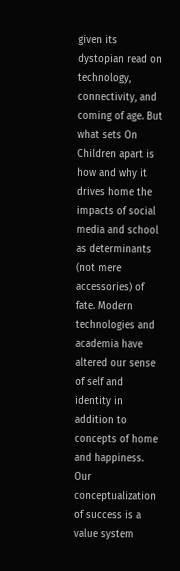given its dystopian read on technology, connectivity, and coming of age. But what sets On Children apart is how and why it drives home the impacts of social media and school as determinants (not mere accessories) of fate. Modern technologies and academia have altered our sense of self and identity in addition to concepts of home and happiness. Our conceptualization of success is a value system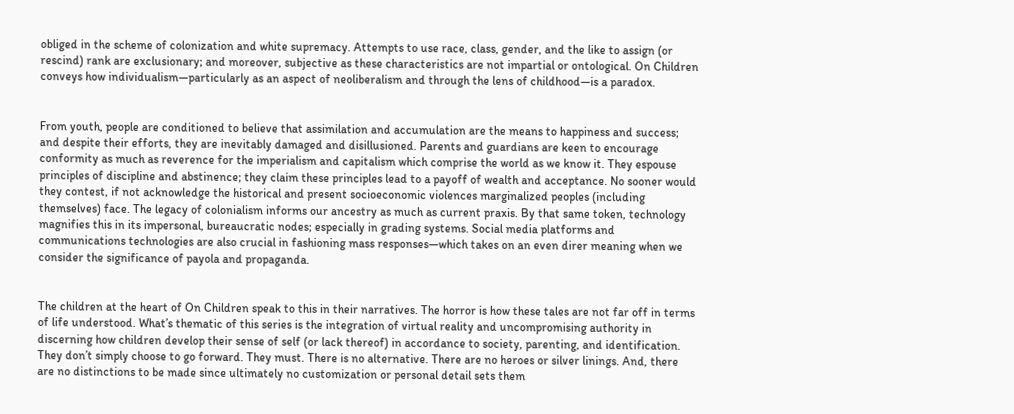obliged in the scheme of colonization and white supremacy. Attempts to use race, class, gender, and the like to assign (or rescind) rank are exclusionary; and moreover, subjective as these characteristics are not impartial or ontological. On Children conveys how individualism—particularly as an aspect of neoliberalism and through the lens of childhood—is a paradox.


From youth, people are conditioned to believe that assimilation and accumulation are the means to happiness and success; and despite their efforts, they are inevitably damaged and disillusioned. Parents and guardians are keen to encourage conformity as much as reverence for the imperialism and capitalism which comprise the world as we know it. They espouse principles of discipline and abstinence; they claim these principles lead to a payoff of wealth and acceptance. No sooner would they contest, if not acknowledge the historical and present socioeconomic violences marginalized peoples (including themselves) face. The legacy of colonialism informs our ancestry as much as current praxis. By that same token, technology magnifies this in its impersonal, bureaucratic nodes; especially in grading systems. Social media platforms and communications technologies are also crucial in fashioning mass responses—which takes on an even direr meaning when we consider the significance of payola and propaganda.


The children at the heart of On Children speak to this in their narratives. The horror is how these tales are not far off in terms of life understood. What’s thematic of this series is the integration of virtual reality and uncompromising authority in discerning how children develop their sense of self (or lack thereof) in accordance to society, parenting, and identification. They don’t simply choose to go forward. They must. There is no alternative. There are no heroes or silver linings. And, there are no distinctions to be made since ultimately no customization or personal detail sets them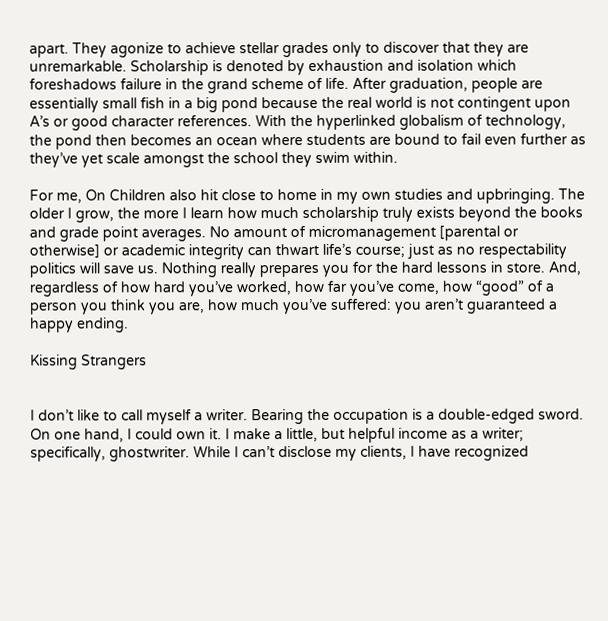apart. They agonize to achieve stellar grades only to discover that they are unremarkable. Scholarship is denoted by exhaustion and isolation which foreshadows failure in the grand scheme of life. After graduation, people are essentially small fish in a big pond because the real world is not contingent upon A’s or good character references. With the hyperlinked globalism of technology, the pond then becomes an ocean where students are bound to fail even further as they’ve yet scale amongst the school they swim within.

For me, On Children also hit close to home in my own studies and upbringing. The older I grow, the more I learn how much scholarship truly exists beyond the books and grade point averages. No amount of micromanagement [parental or otherwise] or academic integrity can thwart life’s course; just as no respectability politics will save us. Nothing really prepares you for the hard lessons in store. And, regardless of how hard you’ve worked, how far you’ve come, how “good” of a person you think you are, how much you’ve suffered: you aren’t guaranteed a happy ending.

Kissing Strangers


I don’t like to call myself a writer. Bearing the occupation is a double-edged sword. On one hand, I could own it. I make a little, but helpful income as a writer; specifically, ghostwriter. While I can’t disclose my clients, I have recognized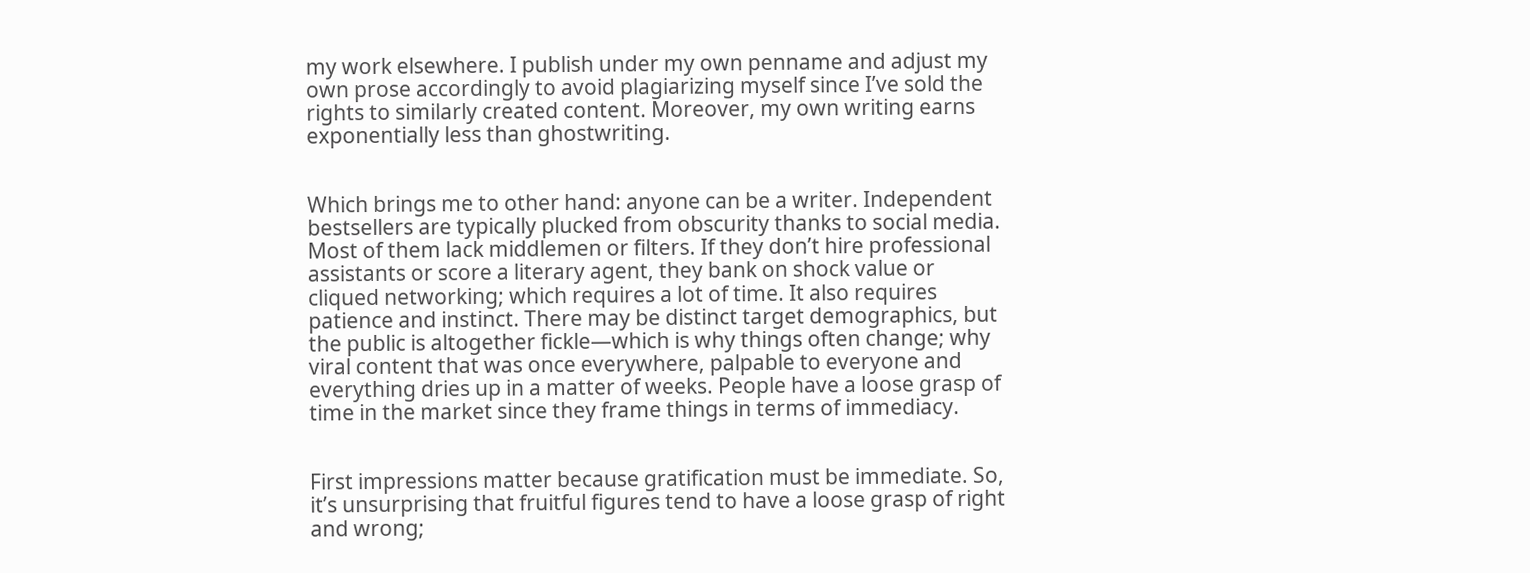my work elsewhere. I publish under my own penname and adjust my own prose accordingly to avoid plagiarizing myself since I’ve sold the rights to similarly created content. Moreover, my own writing earns exponentially less than ghostwriting.


Which brings me to other hand: anyone can be a writer. Independent bestsellers are typically plucked from obscurity thanks to social media. Most of them lack middlemen or filters. If they don’t hire professional assistants or score a literary agent, they bank on shock value or cliqued networking; which requires a lot of time. It also requires patience and instinct. There may be distinct target demographics, but the public is altogether fickle—which is why things often change; why viral content that was once everywhere, palpable to everyone and everything dries up in a matter of weeks. People have a loose grasp of time in the market since they frame things in terms of immediacy.


First impressions matter because gratification must be immediate. So, it’s unsurprising that fruitful figures tend to have a loose grasp of right and wrong;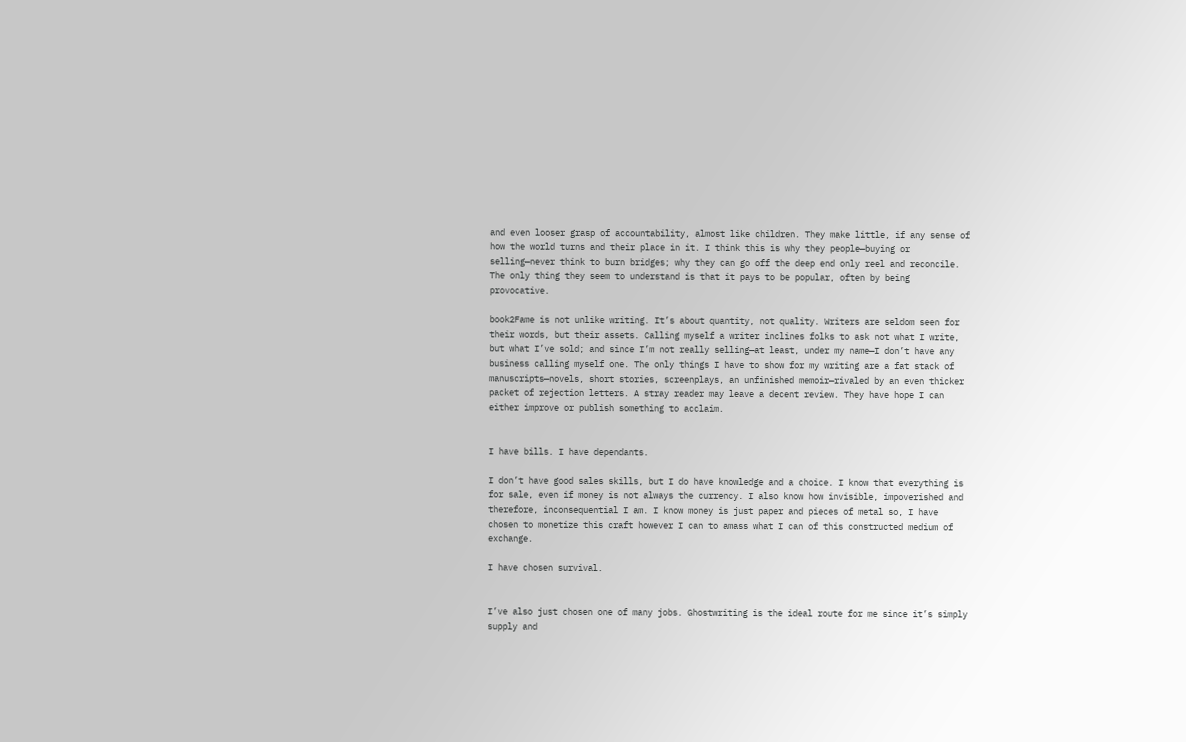and even looser grasp of accountability, almost like children. They make little, if any sense of how the world turns and their place in it. I think this is why they people—buying or selling—never think to burn bridges; why they can go off the deep end only reel and reconcile. The only thing they seem to understand is that it pays to be popular, often by being provocative.

book2Fame is not unlike writing. It’s about quantity, not quality. Writers are seldom seen for their words, but their assets. Calling myself a writer inclines folks to ask not what I write, but what I’ve sold; and since I’m not really selling—at least, under my name—I don’t have any business calling myself one. The only things I have to show for my writing are a fat stack of manuscripts—novels, short stories, screenplays, an unfinished memoir—rivaled by an even thicker packet of rejection letters. A stray reader may leave a decent review. They have hope I can either improve or publish something to acclaim.


I have bills. I have dependants.

I don’t have good sales skills, but I do have knowledge and a choice. I know that everything is for sale, even if money is not always the currency. I also know how invisible, impoverished and therefore, inconsequential I am. I know money is just paper and pieces of metal so, I have chosen to monetize this craft however I can to amass what I can of this constructed medium of exchange.

I have chosen survival.


I’ve also just chosen one of many jobs. Ghostwriting is the ideal route for me since it’s simply supply and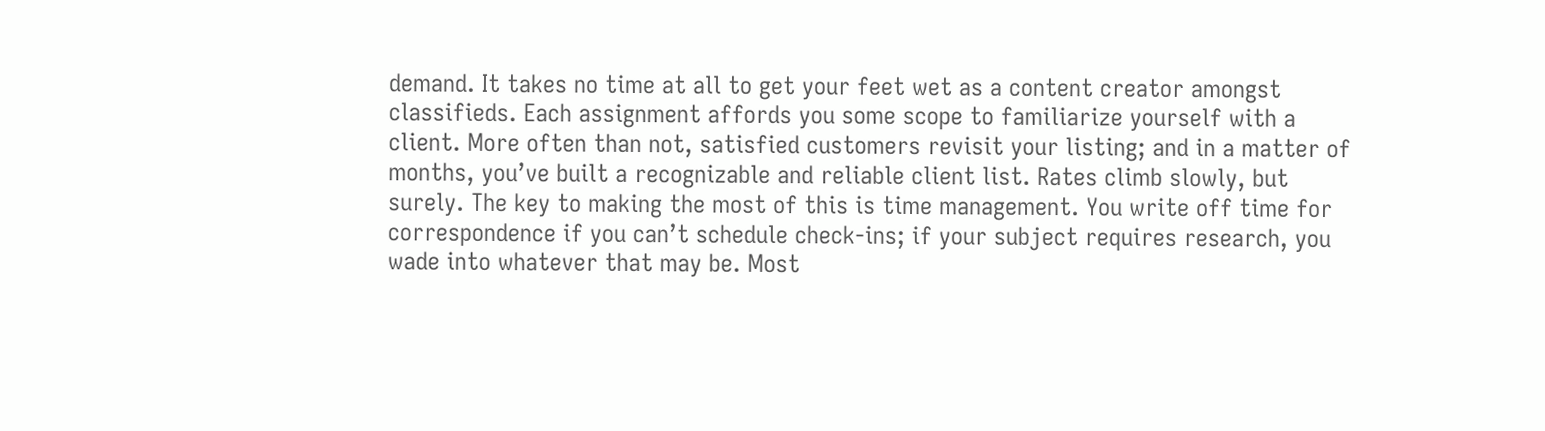demand. It takes no time at all to get your feet wet as a content creator amongst classifieds. Each assignment affords you some scope to familiarize yourself with a client. More often than not, satisfied customers revisit your listing; and in a matter of months, you’ve built a recognizable and reliable client list. Rates climb slowly, but surely. The key to making the most of this is time management. You write off time for correspondence if you can’t schedule check-ins; if your subject requires research, you wade into whatever that may be. Most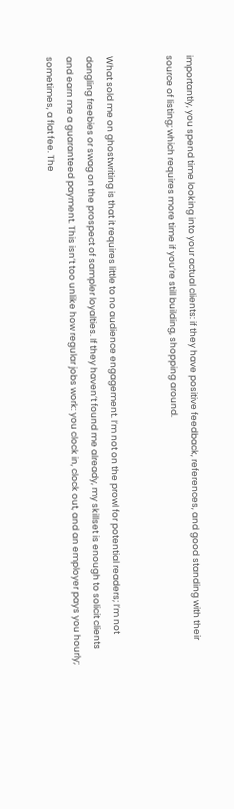importantly, you spend time looking into your actual clients: if they have positive feedback, references, and good standing with their source of listing; which requires more time if you’re still building, shopping around.


What sold me on ghostwriting is that it requires little to no audience engagement. I’m not on the prowl for potential readers; I’m not dangling freebies or swag on the prospect of sampler loyalties. If they haven’t found me already, my skillset is enough to solicit clients and earn me a guaranteed payment. This isn’t too unlike how regular jobs work: you clock in, clock out, and an employer pays you hourly; sometimes, a flat fee. The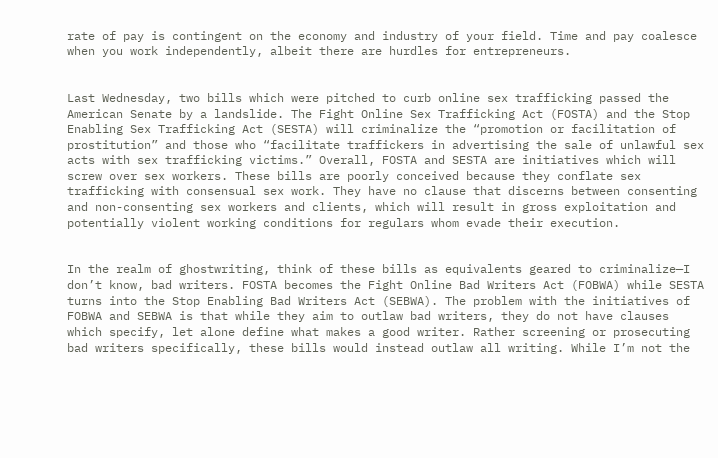rate of pay is contingent on the economy and industry of your field. Time and pay coalesce when you work independently, albeit there are hurdles for entrepreneurs.


Last Wednesday, two bills which were pitched to curb online sex trafficking passed the American Senate by a landslide. The Fight Online Sex Trafficking Act (FOSTA) and the Stop Enabling Sex Trafficking Act (SESTA) will criminalize the “promotion or facilitation of prostitution” and those who “facilitate traffickers in advertising the sale of unlawful sex acts with sex trafficking victims.” Overall, FOSTA and SESTA are initiatives which will screw over sex workers. These bills are poorly conceived because they conflate sex trafficking with consensual sex work. They have no clause that discerns between consenting and non-consenting sex workers and clients, which will result in gross exploitation and potentially violent working conditions for regulars whom evade their execution.


In the realm of ghostwriting, think of these bills as equivalents geared to criminalize—I don’t know, bad writers. FOSTA becomes the Fight Online Bad Writers Act (FOBWA) while SESTA turns into the Stop Enabling Bad Writers Act (SEBWA). The problem with the initiatives of FOBWA and SEBWA is that while they aim to outlaw bad writers, they do not have clauses which specify, let alone define what makes a good writer. Rather screening or prosecuting bad writers specifically, these bills would instead outlaw all writing. While I’m not the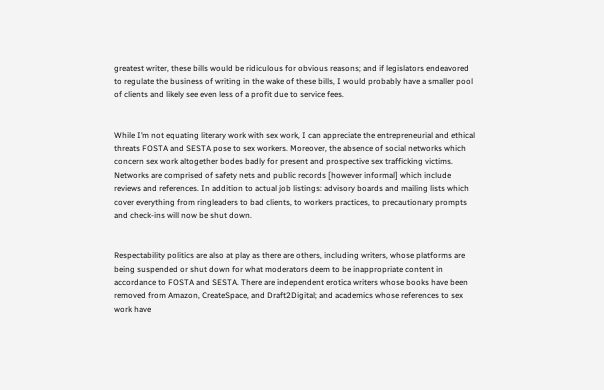greatest writer, these bills would be ridiculous for obvious reasons; and if legislators endeavored to regulate the business of writing in the wake of these bills, I would probably have a smaller pool of clients and likely see even less of a profit due to service fees.


While I’m not equating literary work with sex work, I can appreciate the entrepreneurial and ethical threats FOSTA and SESTA pose to sex workers. Moreover, the absence of social networks which concern sex work altogether bodes badly for present and prospective sex trafficking victims. Networks are comprised of safety nets and public records [however informal] which include reviews and references. In addition to actual job listings: advisory boards and mailing lists which cover everything from ringleaders to bad clients, to workers practices, to precautionary prompts and check-ins will now be shut down.


Respectability politics are also at play as there are others, including writers, whose platforms are being suspended or shut down for what moderators deem to be inappropriate content in accordance to FOSTA and SESTA. There are independent erotica writers whose books have been removed from Amazon, CreateSpace, and Draft2Digital; and academics whose references to sex work have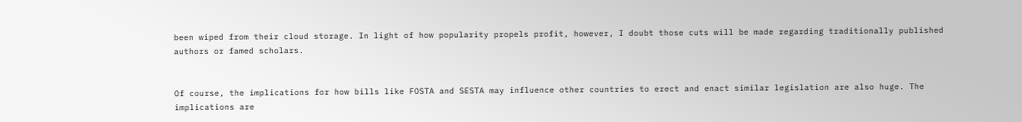been wiped from their cloud storage. In light of how popularity propels profit, however, I doubt those cuts will be made regarding traditionally published authors or famed scholars.


Of course, the implications for how bills like FOSTA and SESTA may influence other countries to erect and enact similar legislation are also huge. The implications are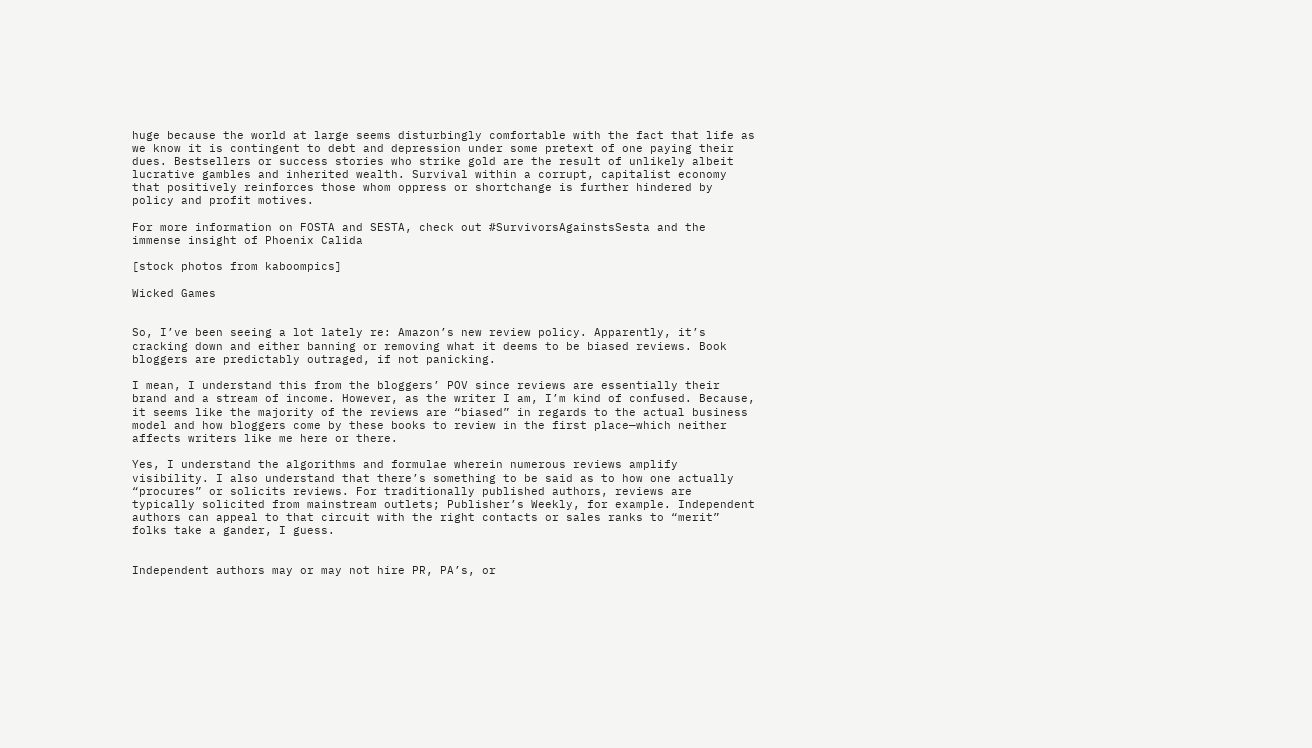huge because the world at large seems disturbingly comfortable with the fact that life as we know it is contingent to debt and depression under some pretext of one paying their dues. Bestsellers or success stories who strike gold are the result of unlikely albeit lucrative gambles and inherited wealth. Survival within a corrupt, capitalist economy that positively reinforces those whom oppress or shortchange is further hindered by policy and profit motives.

For more information on FOSTA and SESTA, check out #SurvivorsAgainstsSesta and the immense insight of Phoenix Calida

[stock photos from kaboompics]

Wicked Games


So, I’ve been seeing a lot lately re: Amazon’s new review policy. Apparently, it’s cracking down and either banning or removing what it deems to be biased reviews. Book bloggers are predictably outraged, if not panicking.

I mean, I understand this from the bloggers’ POV since reviews are essentially their brand and a stream of income. However, as the writer I am, I’m kind of confused. Because, it seems like the majority of the reviews are “biased” in regards to the actual business model and how bloggers come by these books to review in the first place—which neither affects writers like me here or there.

Yes, I understand the algorithms and formulae wherein numerous reviews amplify visibility. I also understand that there’s something to be said as to how one actually “procures” or solicits reviews. For traditionally published authors, reviews are typically solicited from mainstream outlets; Publisher’s Weekly, for example. Independent authors can appeal to that circuit with the right contacts or sales ranks to “merit” folks take a gander, I guess.


Independent authors may or may not hire PR, PA’s, or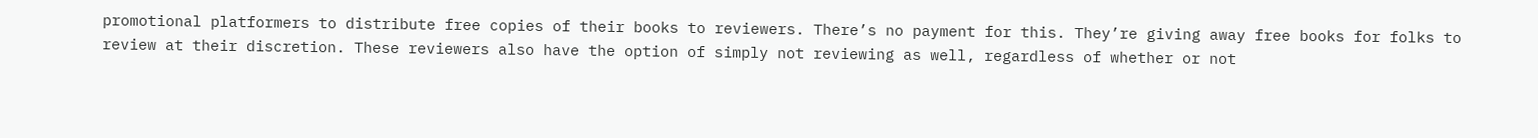promotional platformers to distribute free copies of their books to reviewers. There’s no payment for this. They’re giving away free books for folks to review at their discretion. These reviewers also have the option of simply not reviewing as well, regardless of whether or not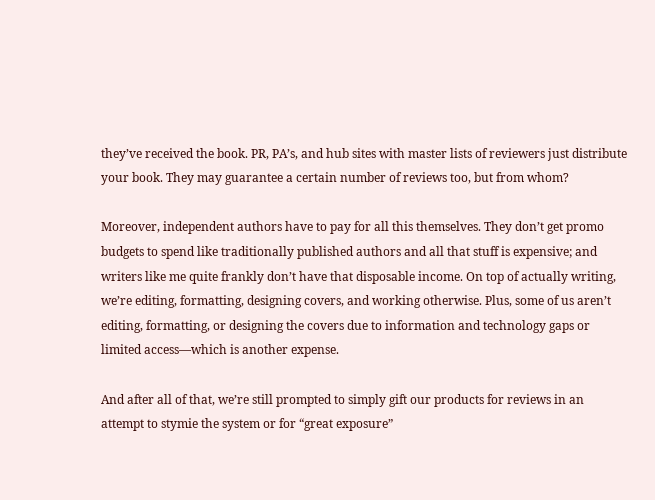they’ve received the book. PR, PA’s, and hub sites with master lists of reviewers just distribute your book. They may guarantee a certain number of reviews too, but from whom?

Moreover, independent authors have to pay for all this themselves. They don’t get promo budgets to spend like traditionally published authors and all that stuff is expensive; and writers like me quite frankly don’t have that disposable income. On top of actually writing, we’re editing, formatting, designing covers, and working otherwise. Plus, some of us aren’t editing, formatting, or designing the covers due to information and technology gaps or limited access—which is another expense.

And after all of that, we’re still prompted to simply gift our products for reviews in an attempt to stymie the system or for “great exposure”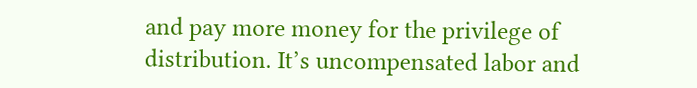and pay more money for the privilege of distribution. It’s uncompensated labor and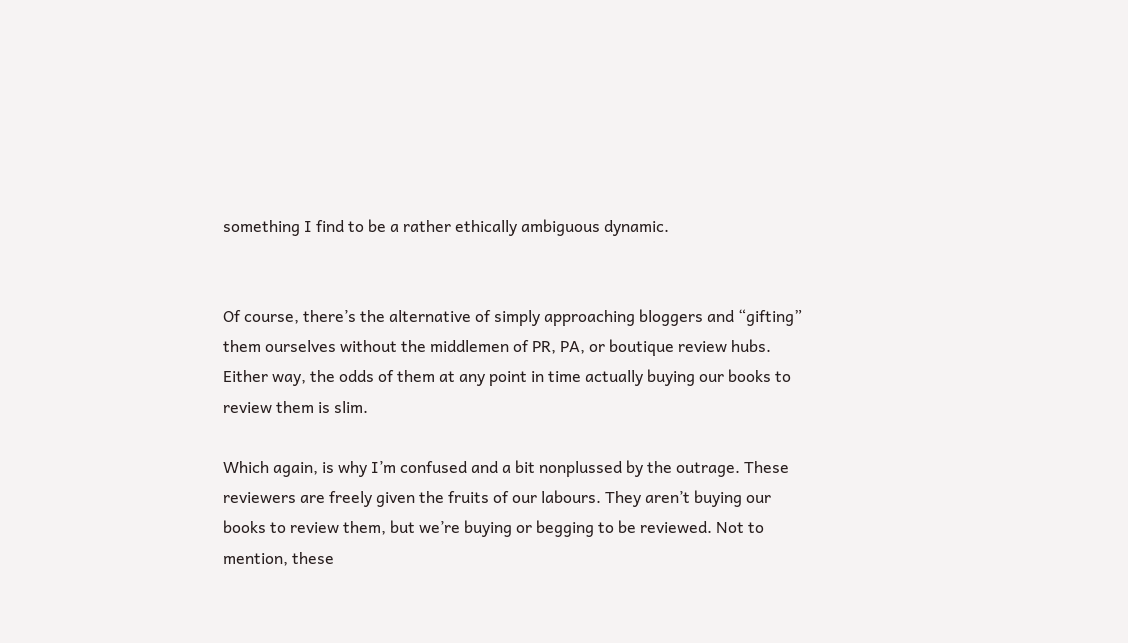something I find to be a rather ethically ambiguous dynamic.


Of course, there’s the alternative of simply approaching bloggers and “gifting” them ourselves without the middlemen of PR, PA, or boutique review hubs. Either way, the odds of them at any point in time actually buying our books to review them is slim.

Which again, is why I’m confused and a bit nonplussed by the outrage. These reviewers are freely given the fruits of our labours. They aren’t buying our books to review them, but we’re buying or begging to be reviewed. Not to mention, these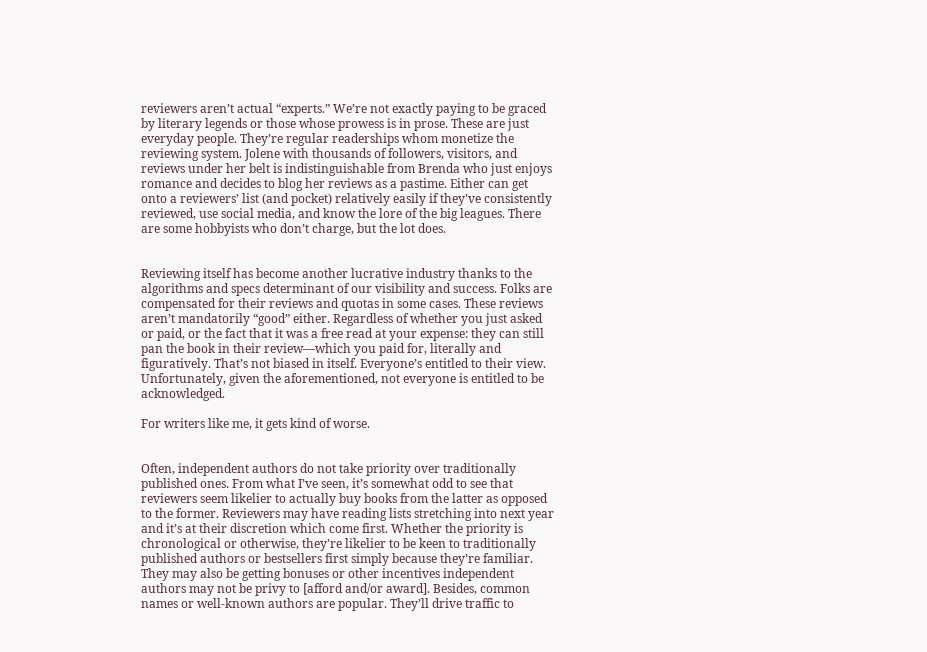reviewers aren’t actual “experts.” We’re not exactly paying to be graced by literary legends or those whose prowess is in prose. These are just everyday people. They’re regular readerships whom monetize the reviewing system. Jolene with thousands of followers, visitors, and reviews under her belt is indistinguishable from Brenda who just enjoys romance and decides to blog her reviews as a pastime. Either can get onto a reviewers’ list (and pocket) relatively easily if they’ve consistently reviewed, use social media, and know the lore of the big leagues. There are some hobbyists who don’t charge, but the lot does.


Reviewing itself has become another lucrative industry thanks to the algorithms and specs determinant of our visibility and success. Folks are compensated for their reviews and quotas in some cases. These reviews aren’t mandatorily “good” either. Regardless of whether you just asked or paid, or the fact that it was a free read at your expense: they can still pan the book in their review—which you paid for, literally and figuratively. That’s not biased in itself. Everyone’s entitled to their view. Unfortunately, given the aforementioned, not everyone is entitled to be acknowledged.

For writers like me, it gets kind of worse.


Often, independent authors do not take priority over traditionally published ones. From what I’ve seen, it’s somewhat odd to see that reviewers seem likelier to actually buy books from the latter as opposed to the former. Reviewers may have reading lists stretching into next year and it’s at their discretion which come first. Whether the priority is chronological or otherwise, they’re likelier to be keen to traditionally published authors or bestsellers first simply because they’re familiar. They may also be getting bonuses or other incentives independent authors may not be privy to [afford and/or award]. Besides, common names or well-known authors are popular. They’ll drive traffic to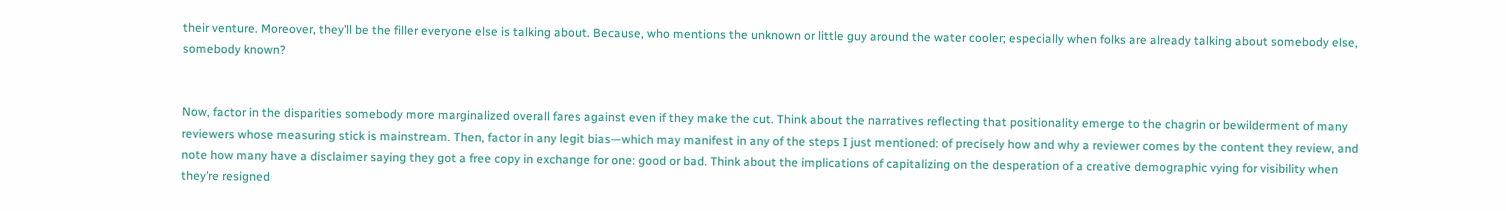their venture. Moreover, they’ll be the filler everyone else is talking about. Because, who mentions the unknown or little guy around the water cooler; especially when folks are already talking about somebody else, somebody known?


Now, factor in the disparities somebody more marginalized overall fares against even if they make the cut. Think about the narratives reflecting that positionality emerge to the chagrin or bewilderment of many reviewers whose measuring stick is mainstream. Then, factor in any legit bias—which may manifest in any of the steps I just mentioned: of precisely how and why a reviewer comes by the content they review, and note how many have a disclaimer saying they got a free copy in exchange for one: good or bad. Think about the implications of capitalizing on the desperation of a creative demographic vying for visibility when they’re resigned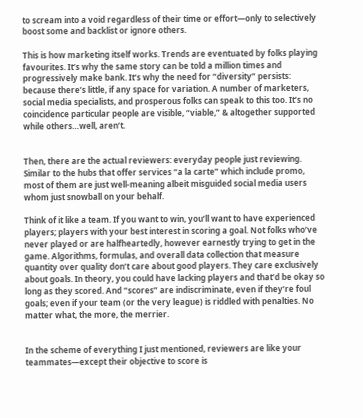to scream into a void regardless of their time or effort—only to selectively boost some and backlist or ignore others.

This is how marketing itself works. Trends are eventuated by folks playing favourites. It’s why the same story can be told a million times and progressively make bank. It’s why the need for “diversity” persists: because there’s little, if any space for variation. A number of marketers, social media specialists, and prosperous folks can speak to this too. It’s no coincidence particular people are visible, “viable,” & altogether supported while others…well, aren’t.


Then, there are the actual reviewers: everyday people just reviewing. Similar to the hubs that offer services “a la carte” which include promo, most of them are just well-meaning albeit misguided social media users whom just snowball on your behalf.

Think of it like a team. If you want to win, you’ll want to have experienced players; players with your best interest in scoring a goal. Not folks who’ve never played or are halfheartedly, however earnestly trying to get in the game. Algorithms, formulas, and overall data collection that measure quantity over quality don’t care about good players. They care exclusively about goals. In theory, you could have lacking players and that’d be okay so long as they scored. And “scores” are indiscriminate, even if they’re foul goals; even if your team (or the very league) is riddled with penalties. No matter what, the more, the merrier.


In the scheme of everything I just mentioned, reviewers are like your teammates—except their objective to score is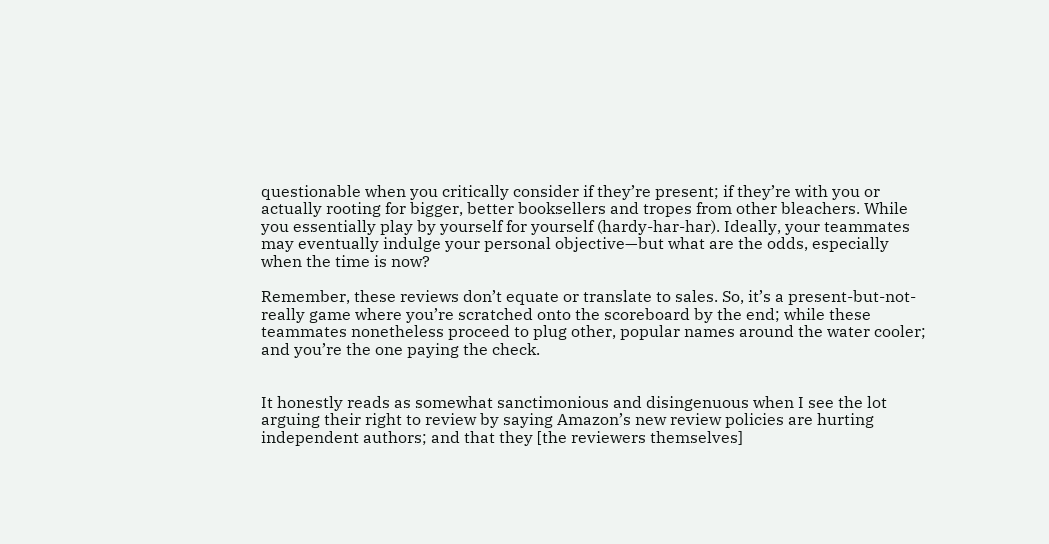questionable when you critically consider if they’re present; if they’re with you or actually rooting for bigger, better booksellers and tropes from other bleachers. While you essentially play by yourself for yourself (hardy-har-har). Ideally, your teammates may eventually indulge your personal objective—but what are the odds, especially when the time is now?

Remember, these reviews don’t equate or translate to sales. So, it’s a present-but-not-really game where you’re scratched onto the scoreboard by the end; while these teammates nonetheless proceed to plug other, popular names around the water cooler; and you’re the one paying the check.


It honestly reads as somewhat sanctimonious and disingenuous when I see the lot arguing their right to review by saying Amazon’s new review policies are hurting independent authors; and that they [the reviewers themselves]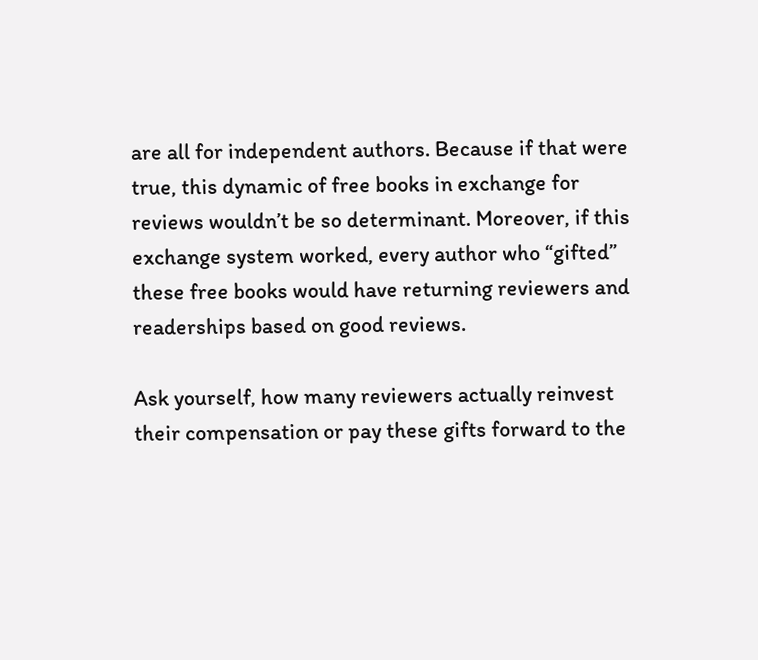are all for independent authors. Because if that were true, this dynamic of free books in exchange for reviews wouldn’t be so determinant. Moreover, if this exchange system worked, every author who “gifted” these free books would have returning reviewers and readerships based on good reviews.

Ask yourself, how many reviewers actually reinvest their compensation or pay these gifts forward to the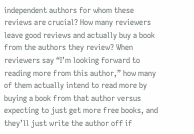independent authors for whom these reviews are crucial? How many reviewers leave good reviews and actually buy a book from the authors they review? When reviewers say “I’m looking forward to reading more from this author,” how many of them actually intend to read more by buying a book from that author versus expecting to just get more free books, and they’ll just write the author off if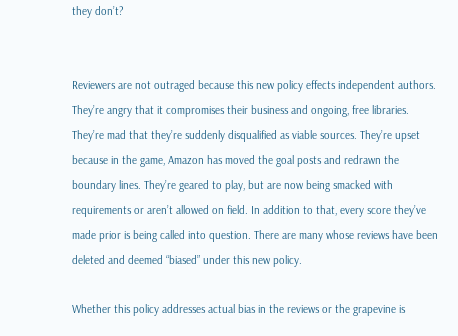they don’t?


Reviewers are not outraged because this new policy effects independent authors. They’re angry that it compromises their business and ongoing, free libraries. They’re mad that they’re suddenly disqualified as viable sources. They’re upset because in the game, Amazon has moved the goal posts and redrawn the boundary lines. They’re geared to play, but are now being smacked with requirements or aren’t allowed on field. In addition to that, every score they’ve made prior is being called into question. There are many whose reviews have been deleted and deemed “biased” under this new policy.

Whether this policy addresses actual bias in the reviews or the grapevine is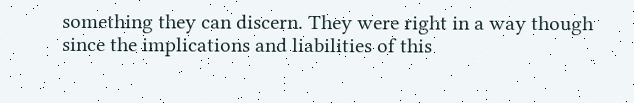something they can discern. They were right in a way though since the implications and liabilities of this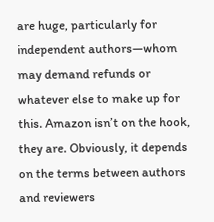are huge, particularly for independent authors—whom may demand refunds or whatever else to make up for this. Amazon isn’t on the hook, they are. Obviously, it depends on the terms between authors and reviewers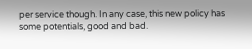per service though. In any case, this new policy has some potentials, good and bad.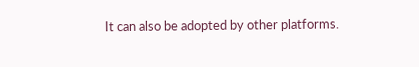It can also be adopted by other platforms.